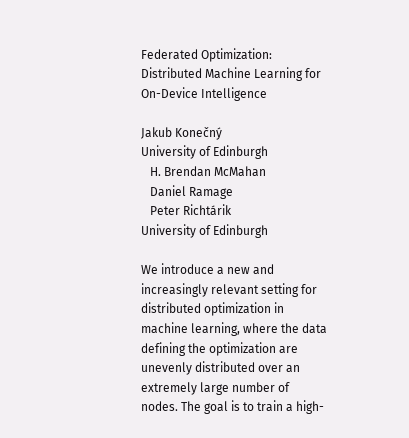Federated Optimization:
Distributed Machine Learning for On-Device Intelligence

Jakub Konečný
University of Edinburgh
   H. Brendan McMahan
   Daniel Ramage
   Peter Richtárik
University of Edinburgh

We introduce a new and increasingly relevant setting for distributed optimization in machine learning, where the data defining the optimization are unevenly distributed over an extremely large number of nodes. The goal is to train a high-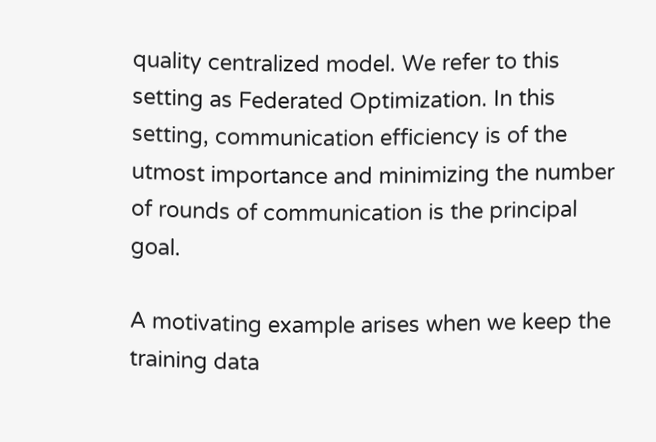quality centralized model. We refer to this setting as Federated Optimization. In this setting, communication efficiency is of the utmost importance and minimizing the number of rounds of communication is the principal goal.

A motivating example arises when we keep the training data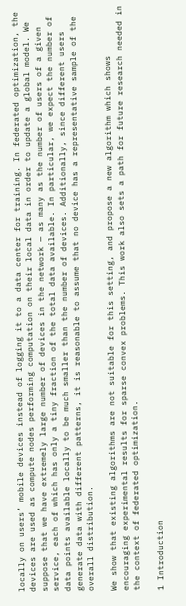locally on users’ mobile devices instead of logging it to a data center for training. In federated optimization, the devices are used as compute nodes performing computation on their local data in order to update a global model. We suppose that we have extremely large number of devices in the network — as many as the number of users of a given service, each of which has only a tiny fraction of the total data available. In particular, we expect the number of data points available locally to be much smaller than the number of devices. Additionally, since different users generate data with different patterns, it is reasonable to assume that no device has a representative sample of the overall distribution.

We show that existing algorithms are not suitable for this setting, and propose a new algorithm which shows encouraging experimental results for sparse convex problems. This work also sets a path for future research needed in the context of federated optimization.

1 Introduction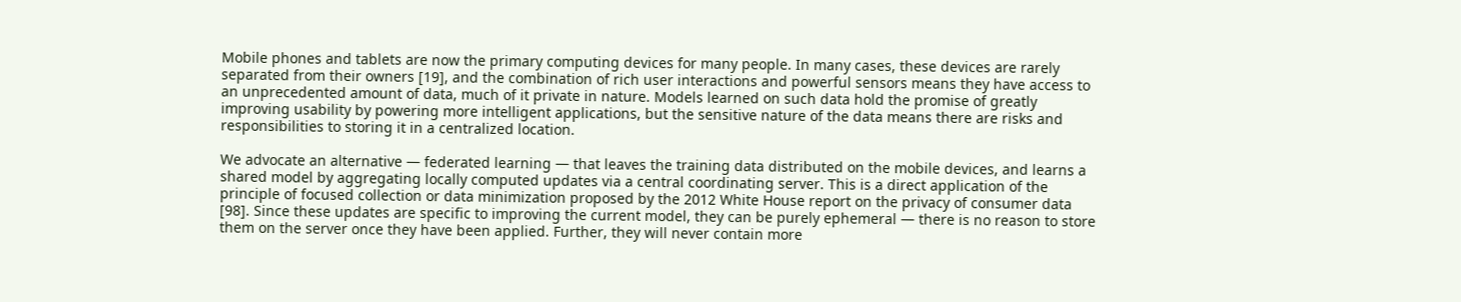Mobile phones and tablets are now the primary computing devices for many people. In many cases, these devices are rarely separated from their owners [19], and the combination of rich user interactions and powerful sensors means they have access to an unprecedented amount of data, much of it private in nature. Models learned on such data hold the promise of greatly improving usability by powering more intelligent applications, but the sensitive nature of the data means there are risks and responsibilities to storing it in a centralized location.

We advocate an alternative — federated learning — that leaves the training data distributed on the mobile devices, and learns a shared model by aggregating locally computed updates via a central coordinating server. This is a direct application of the principle of focused collection or data minimization proposed by the 2012 White House report on the privacy of consumer data [98]. Since these updates are specific to improving the current model, they can be purely ephemeral — there is no reason to store them on the server once they have been applied. Further, they will never contain more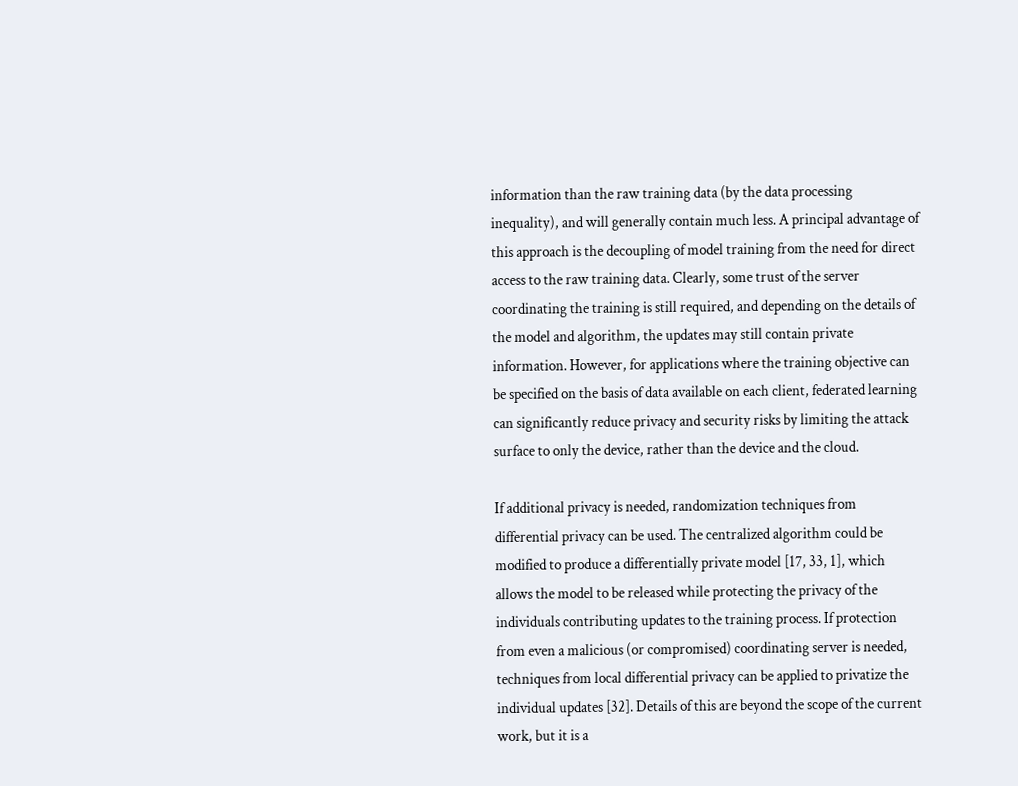information than the raw training data (by the data processing inequality), and will generally contain much less. A principal advantage of this approach is the decoupling of model training from the need for direct access to the raw training data. Clearly, some trust of the server coordinating the training is still required, and depending on the details of the model and algorithm, the updates may still contain private information. However, for applications where the training objective can be specified on the basis of data available on each client, federated learning can significantly reduce privacy and security risks by limiting the attack surface to only the device, rather than the device and the cloud.

If additional privacy is needed, randomization techniques from differential privacy can be used. The centralized algorithm could be modified to produce a differentially private model [17, 33, 1], which allows the model to be released while protecting the privacy of the individuals contributing updates to the training process. If protection from even a malicious (or compromised) coordinating server is needed, techniques from local differential privacy can be applied to privatize the individual updates [32]. Details of this are beyond the scope of the current work, but it is a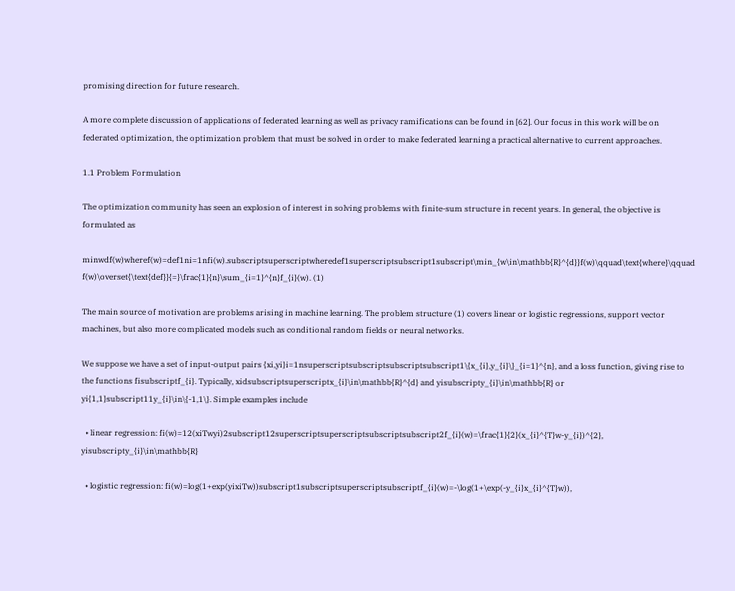promising direction for future research.

A more complete discussion of applications of federated learning as well as privacy ramifications can be found in [62]. Our focus in this work will be on federated optimization, the optimization problem that must be solved in order to make federated learning a practical alternative to current approaches.

1.1 Problem Formulation

The optimization community has seen an explosion of interest in solving problems with finite-sum structure in recent years. In general, the objective is formulated as

minwdf(w)wheref(w)=def1ni=1nfi(w).subscriptsuperscriptwheredef1superscriptsubscript1subscript\min_{w\in\mathbb{R}^{d}}f(w)\qquad\text{where}\qquad f(w)\overset{\text{def}}{=}\frac{1}{n}\sum_{i=1}^{n}f_{i}(w). (1)

The main source of motivation are problems arising in machine learning. The problem structure (1) covers linear or logistic regressions, support vector machines, but also more complicated models such as conditional random fields or neural networks.

We suppose we have a set of input-output pairs {xi,yi}i=1nsuperscriptsubscriptsubscriptsubscript1\{x_{i},y_{i}\}_{i=1}^{n}, and a loss function, giving rise to the functions fisubscriptf_{i}. Typically, xidsubscriptsuperscriptx_{i}\in\mathbb{R}^{d} and yisubscripty_{i}\in\mathbb{R} or yi{1,1}subscript11y_{i}\in\{-1,1\}. Simple examples include

  • linear regression: fi(w)=12(xiTwyi)2subscript12superscriptsuperscriptsubscriptsubscript2f_{i}(w)=\frac{1}{2}(x_{i}^{T}w-y_{i})^{2}, yisubscripty_{i}\in\mathbb{R}

  • logistic regression: fi(w)=log(1+exp(yixiTw))subscript1subscriptsuperscriptsubscriptf_{i}(w)=-\log(1+\exp(-y_{i}x_{i}^{T}w)),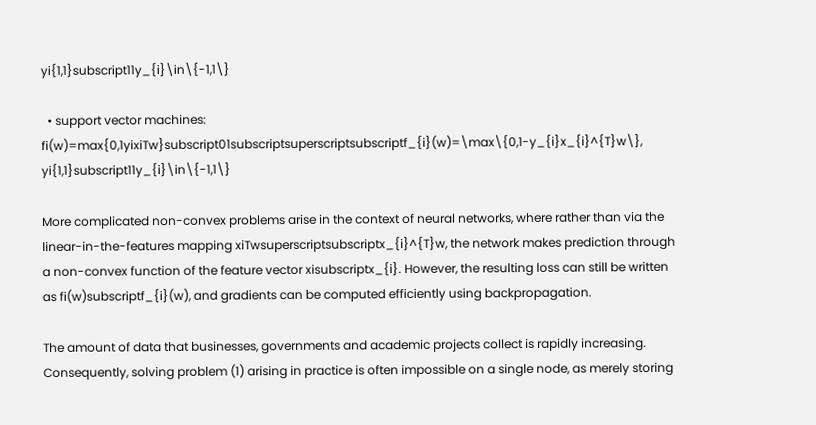yi{1,1}subscript11y_{i}\in\{-1,1\}

  • support vector machines: fi(w)=max{0,1yixiTw}subscript01subscriptsuperscriptsubscriptf_{i}(w)=\max\{0,1-y_{i}x_{i}^{T}w\}, yi{1,1}subscript11y_{i}\in\{-1,1\}

More complicated non-convex problems arise in the context of neural networks, where rather than via the linear-in-the-features mapping xiTwsuperscriptsubscriptx_{i}^{T}w, the network makes prediction through a non-convex function of the feature vector xisubscriptx_{i}. However, the resulting loss can still be written as fi(w)subscriptf_{i}(w), and gradients can be computed efficiently using backpropagation.

The amount of data that businesses, governments and academic projects collect is rapidly increasing. Consequently, solving problem (1) arising in practice is often impossible on a single node, as merely storing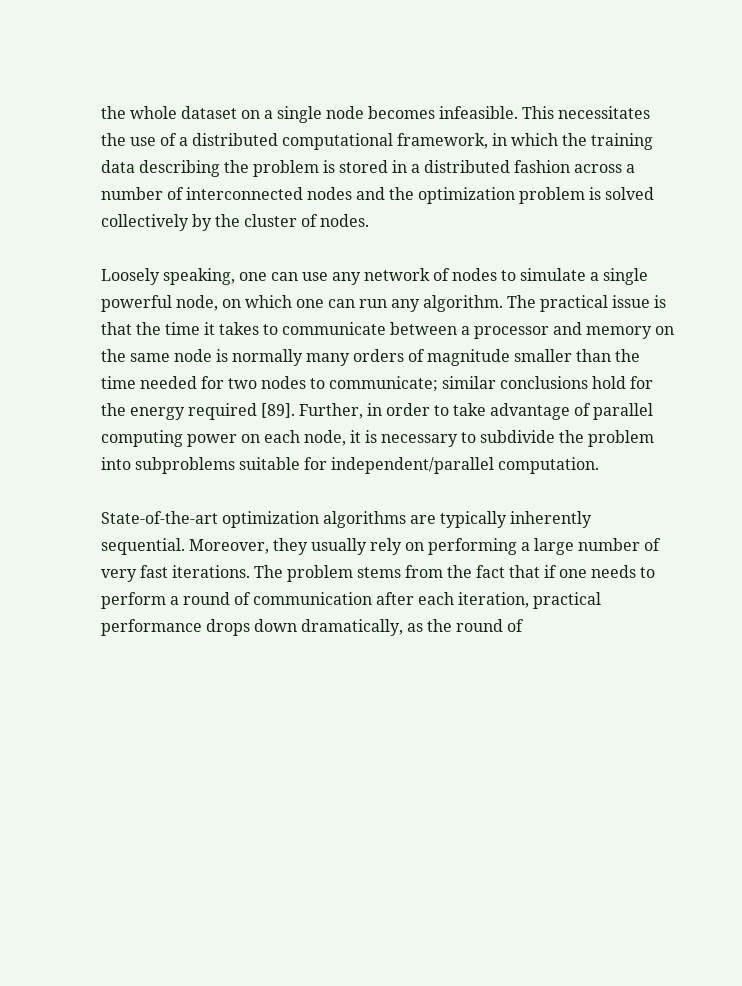the whole dataset on a single node becomes infeasible. This necessitates the use of a distributed computational framework, in which the training data describing the problem is stored in a distributed fashion across a number of interconnected nodes and the optimization problem is solved collectively by the cluster of nodes.

Loosely speaking, one can use any network of nodes to simulate a single powerful node, on which one can run any algorithm. The practical issue is that the time it takes to communicate between a processor and memory on the same node is normally many orders of magnitude smaller than the time needed for two nodes to communicate; similar conclusions hold for the energy required [89]. Further, in order to take advantage of parallel computing power on each node, it is necessary to subdivide the problem into subproblems suitable for independent/parallel computation.

State-of-the-art optimization algorithms are typically inherently sequential. Moreover, they usually rely on performing a large number of very fast iterations. The problem stems from the fact that if one needs to perform a round of communication after each iteration, practical performance drops down dramatically, as the round of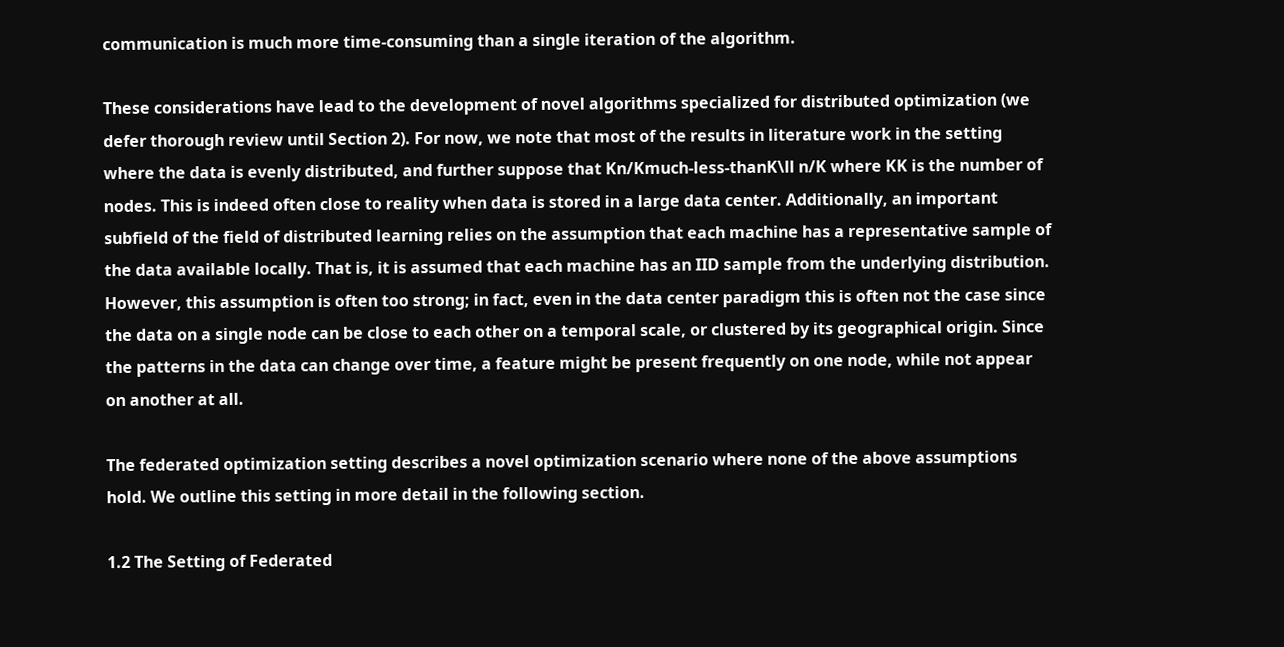communication is much more time-consuming than a single iteration of the algorithm.

These considerations have lead to the development of novel algorithms specialized for distributed optimization (we defer thorough review until Section 2). For now, we note that most of the results in literature work in the setting where the data is evenly distributed, and further suppose that Kn/Kmuch-less-thanK\ll n/K where KK is the number of nodes. This is indeed often close to reality when data is stored in a large data center. Additionally, an important subfield of the field of distributed learning relies on the assumption that each machine has a representative sample of the data available locally. That is, it is assumed that each machine has an IID sample from the underlying distribution. However, this assumption is often too strong; in fact, even in the data center paradigm this is often not the case since the data on a single node can be close to each other on a temporal scale, or clustered by its geographical origin. Since the patterns in the data can change over time, a feature might be present frequently on one node, while not appear on another at all.

The federated optimization setting describes a novel optimization scenario where none of the above assumptions hold. We outline this setting in more detail in the following section.

1.2 The Setting of Federated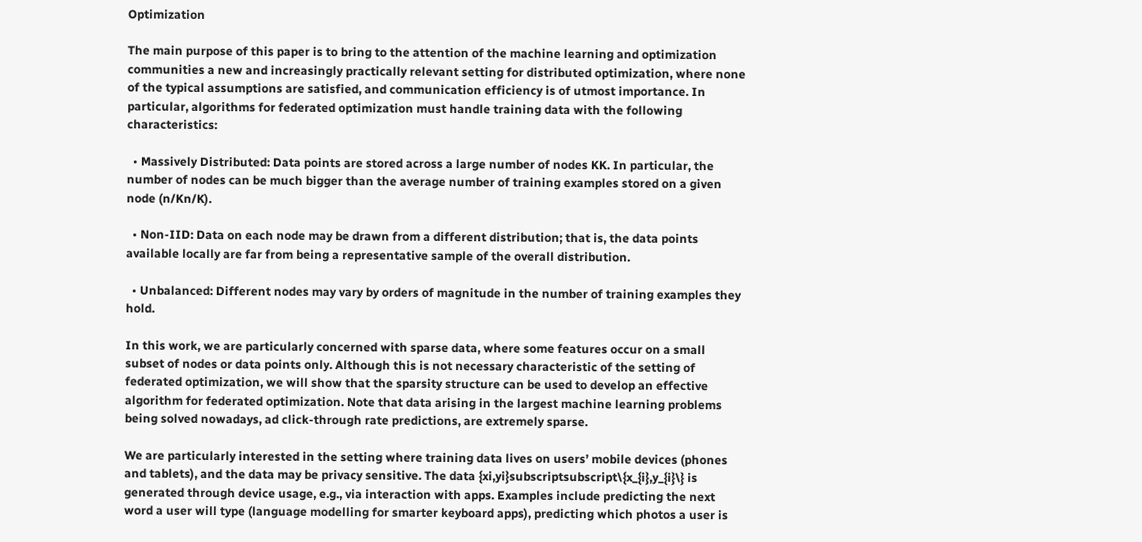Optimization

The main purpose of this paper is to bring to the attention of the machine learning and optimization communities a new and increasingly practically relevant setting for distributed optimization, where none of the typical assumptions are satisfied, and communication efficiency is of utmost importance. In particular, algorithms for federated optimization must handle training data with the following characteristics:

  • Massively Distributed: Data points are stored across a large number of nodes KK. In particular, the number of nodes can be much bigger than the average number of training examples stored on a given node (n/Kn/K).

  • Non-IID: Data on each node may be drawn from a different distribution; that is, the data points available locally are far from being a representative sample of the overall distribution.

  • Unbalanced: Different nodes may vary by orders of magnitude in the number of training examples they hold.

In this work, we are particularly concerned with sparse data, where some features occur on a small subset of nodes or data points only. Although this is not necessary characteristic of the setting of federated optimization, we will show that the sparsity structure can be used to develop an effective algorithm for federated optimization. Note that data arising in the largest machine learning problems being solved nowadays, ad click-through rate predictions, are extremely sparse.

We are particularly interested in the setting where training data lives on users’ mobile devices (phones and tablets), and the data may be privacy sensitive. The data {xi,yi}subscriptsubscript\{x_{i},y_{i}\} is generated through device usage, e.g., via interaction with apps. Examples include predicting the next word a user will type (language modelling for smarter keyboard apps), predicting which photos a user is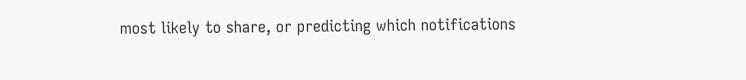most likely to share, or predicting which notifications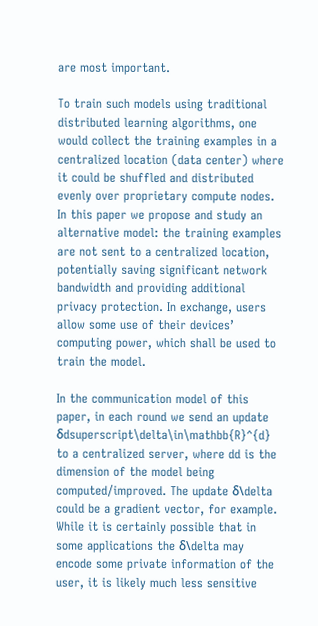are most important.

To train such models using traditional distributed learning algorithms, one would collect the training examples in a centralized location (data center) where it could be shuffled and distributed evenly over proprietary compute nodes. In this paper we propose and study an alternative model: the training examples are not sent to a centralized location, potentially saving significant network bandwidth and providing additional privacy protection. In exchange, users allow some use of their devices’ computing power, which shall be used to train the model.

In the communication model of this paper, in each round we send an update δdsuperscript\delta\in\mathbb{R}^{d} to a centralized server, where dd is the dimension of the model being computed/improved. The update δ\delta could be a gradient vector, for example. While it is certainly possible that in some applications the δ\delta may encode some private information of the user, it is likely much less sensitive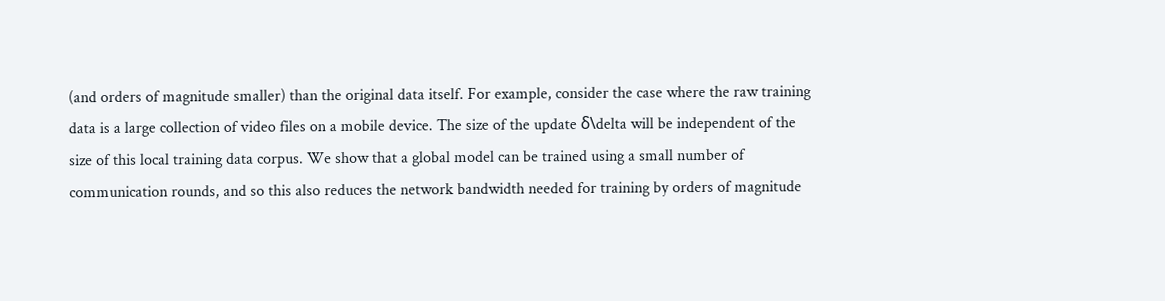(and orders of magnitude smaller) than the original data itself. For example, consider the case where the raw training data is a large collection of video files on a mobile device. The size of the update δ\delta will be independent of the size of this local training data corpus. We show that a global model can be trained using a small number of communication rounds, and so this also reduces the network bandwidth needed for training by orders of magnitude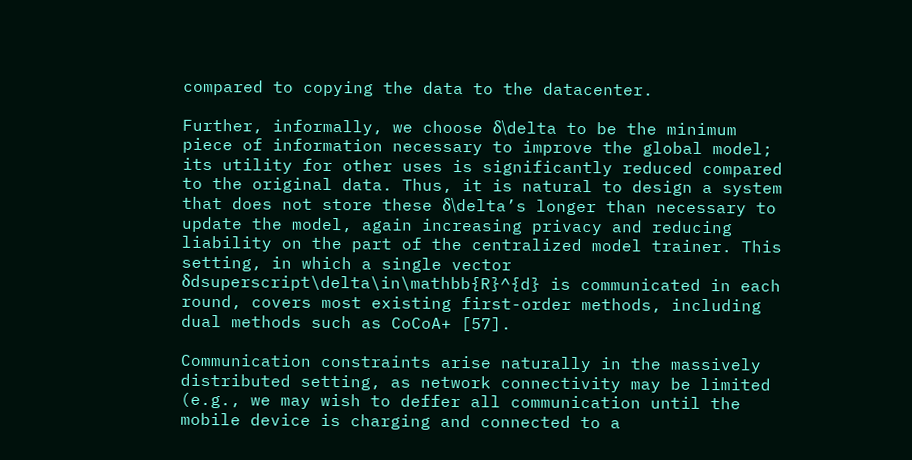compared to copying the data to the datacenter.

Further, informally, we choose δ\delta to be the minimum piece of information necessary to improve the global model; its utility for other uses is significantly reduced compared to the original data. Thus, it is natural to design a system that does not store these δ\delta’s longer than necessary to update the model, again increasing privacy and reducing liability on the part of the centralized model trainer. This setting, in which a single vector δdsuperscript\delta\in\mathbb{R}^{d} is communicated in each round, covers most existing first-order methods, including dual methods such as CoCoA+ [57].

Communication constraints arise naturally in the massively distributed setting, as network connectivity may be limited (e.g., we may wish to deffer all communication until the mobile device is charging and connected to a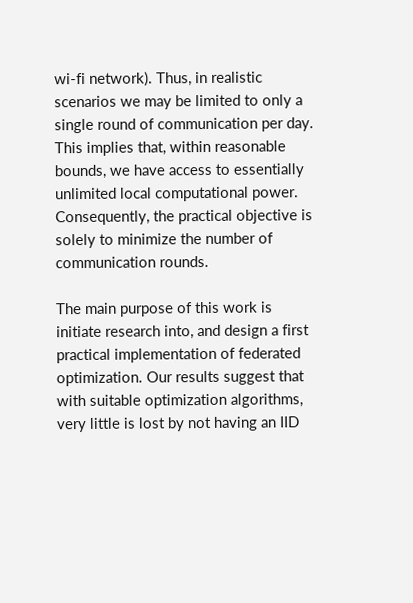wi-fi network). Thus, in realistic scenarios we may be limited to only a single round of communication per day. This implies that, within reasonable bounds, we have access to essentially unlimited local computational power. Consequently, the practical objective is solely to minimize the number of communication rounds.

The main purpose of this work is initiate research into, and design a first practical implementation of federated optimization. Our results suggest that with suitable optimization algorithms, very little is lost by not having an IID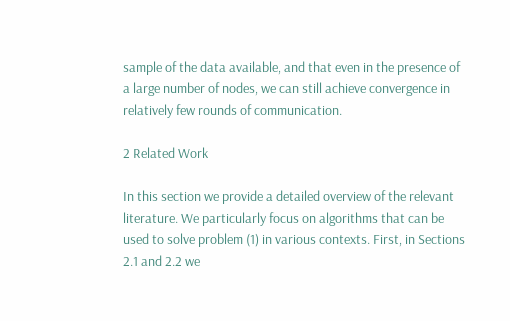sample of the data available, and that even in the presence of a large number of nodes, we can still achieve convergence in relatively few rounds of communication.

2 Related Work

In this section we provide a detailed overview of the relevant literature. We particularly focus on algorithms that can be used to solve problem (1) in various contexts. First, in Sections 2.1 and 2.2 we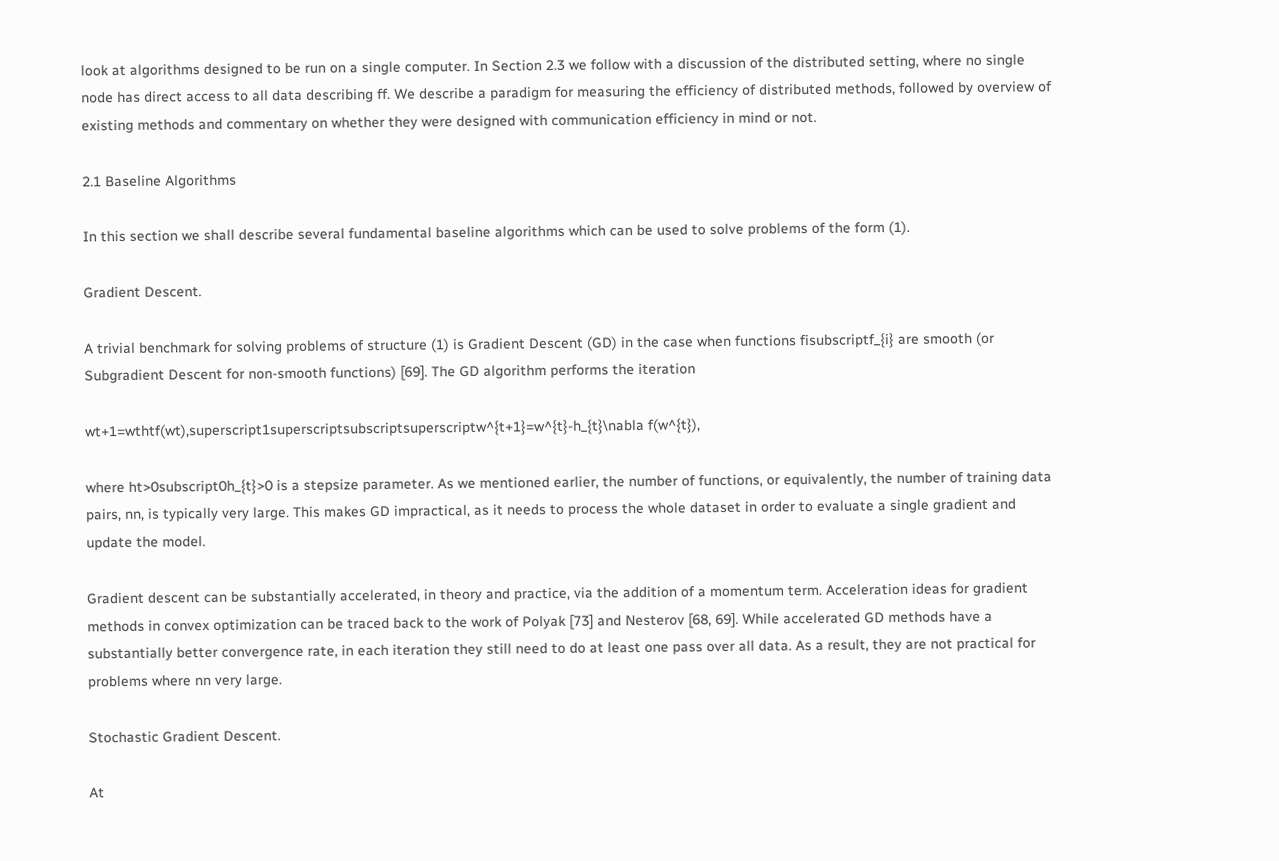look at algorithms designed to be run on a single computer. In Section 2.3 we follow with a discussion of the distributed setting, where no single node has direct access to all data describing ff. We describe a paradigm for measuring the efficiency of distributed methods, followed by overview of existing methods and commentary on whether they were designed with communication efficiency in mind or not.

2.1 Baseline Algorithms

In this section we shall describe several fundamental baseline algorithms which can be used to solve problems of the form (1).

Gradient Descent.

A trivial benchmark for solving problems of structure (1) is Gradient Descent (GD) in the case when functions fisubscriptf_{i} are smooth (or Subgradient Descent for non-smooth functions) [69]. The GD algorithm performs the iteration

wt+1=wthtf(wt),superscript1superscriptsubscriptsuperscriptw^{t+1}=w^{t}-h_{t}\nabla f(w^{t}),

where ht>0subscript0h_{t}>0 is a stepsize parameter. As we mentioned earlier, the number of functions, or equivalently, the number of training data pairs, nn, is typically very large. This makes GD impractical, as it needs to process the whole dataset in order to evaluate a single gradient and update the model.

Gradient descent can be substantially accelerated, in theory and practice, via the addition of a momentum term. Acceleration ideas for gradient methods in convex optimization can be traced back to the work of Polyak [73] and Nesterov [68, 69]. While accelerated GD methods have a substantially better convergence rate, in each iteration they still need to do at least one pass over all data. As a result, they are not practical for problems where nn very large.

Stochastic Gradient Descent.

At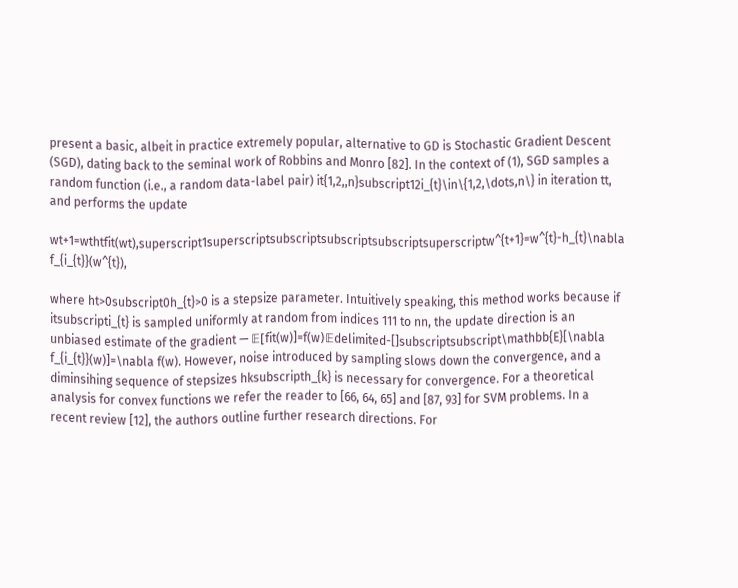present a basic, albeit in practice extremely popular, alternative to GD is Stochastic Gradient Descent (SGD), dating back to the seminal work of Robbins and Monro [82]. In the context of (1), SGD samples a random function (i.e., a random data-label pair) it{1,2,,n}subscript12i_{t}\in\{1,2,\dots,n\} in iteration tt, and performs the update

wt+1=wthtfit(wt),superscript1superscriptsubscriptsubscriptsubscriptsuperscriptw^{t+1}=w^{t}-h_{t}\nabla f_{i_{t}}(w^{t}),

where ht>0subscript0h_{t}>0 is a stepsize parameter. Intuitively speaking, this method works because if itsubscripti_{t} is sampled uniformly at random from indices 111 to nn, the update direction is an unbiased estimate of the gradient — 𝔼[fit(w)]=f(w)𝔼delimited-[]subscriptsubscript\mathbb{E}[\nabla f_{i_{t}}(w)]=\nabla f(w). However, noise introduced by sampling slows down the convergence, and a diminsihing sequence of stepsizes hksubscripth_{k} is necessary for convergence. For a theoretical analysis for convex functions we refer the reader to [66, 64, 65] and [87, 93] for SVM problems. In a recent review [12], the authors outline further research directions. For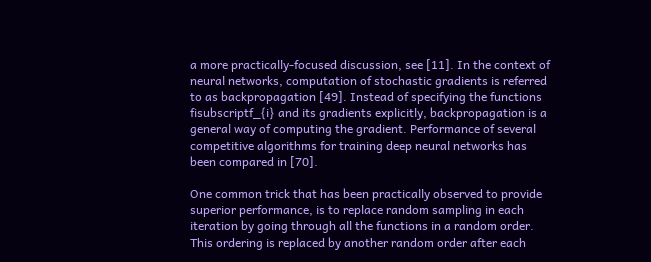a more practically-focused discussion, see [11]. In the context of neural networks, computation of stochastic gradients is referred to as backpropagation [49]. Instead of specifying the functions fisubscriptf_{i} and its gradients explicitly, backpropagation is a general way of computing the gradient. Performance of several competitive algorithms for training deep neural networks has been compared in [70].

One common trick that has been practically observed to provide superior performance, is to replace random sampling in each iteration by going through all the functions in a random order. This ordering is replaced by another random order after each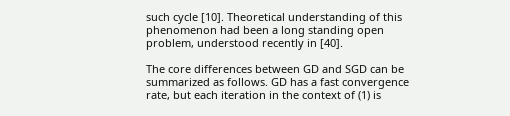such cycle [10]. Theoretical understanding of this phenomenon had been a long standing open problem, understood recently in [40].

The core differences between GD and SGD can be summarized as follows. GD has a fast convergence rate, but each iteration in the context of (1) is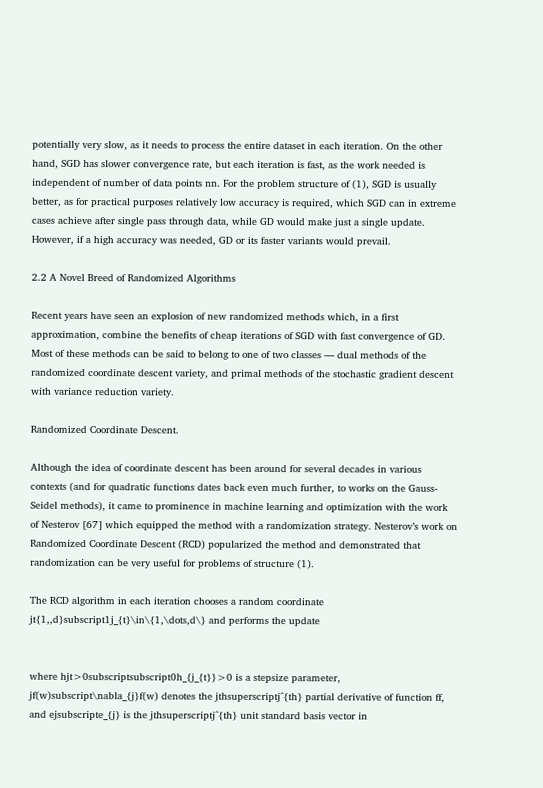potentially very slow, as it needs to process the entire dataset in each iteration. On the other hand, SGD has slower convergence rate, but each iteration is fast, as the work needed is independent of number of data points nn. For the problem structure of (1), SGD is usually better, as for practical purposes relatively low accuracy is required, which SGD can in extreme cases achieve after single pass through data, while GD would make just a single update. However, if a high accuracy was needed, GD or its faster variants would prevail.

2.2 A Novel Breed of Randomized Algorithms

Recent years have seen an explosion of new randomized methods which, in a first approximation, combine the benefits of cheap iterations of SGD with fast convergence of GD. Most of these methods can be said to belong to one of two classes — dual methods of the randomized coordinate descent variety, and primal methods of the stochastic gradient descent with variance reduction variety.

Randomized Coordinate Descent.

Although the idea of coordinate descent has been around for several decades in various contexts (and for quadratic functions dates back even much further, to works on the Gauss-Seidel methods), it came to prominence in machine learning and optimization with the work of Nesterov [67] which equipped the method with a randomization strategy. Nesterov’s work on Randomized Coordinate Descent (RCD) popularized the method and demonstrated that randomization can be very useful for problems of structure (1).

The RCD algorithm in each iteration chooses a random coordinate jt{1,,d}subscript1j_{t}\in\{1,\dots,d\} and performs the update


where hjt>0subscriptsubscript0h_{j_{t}}>0 is a stepsize parameter, jf(w)subscript\nabla_{j}f(w) denotes the jthsuperscriptj^{th} partial derivative of function ff, and ejsubscripte_{j} is the jthsuperscriptj^{th} unit standard basis vector in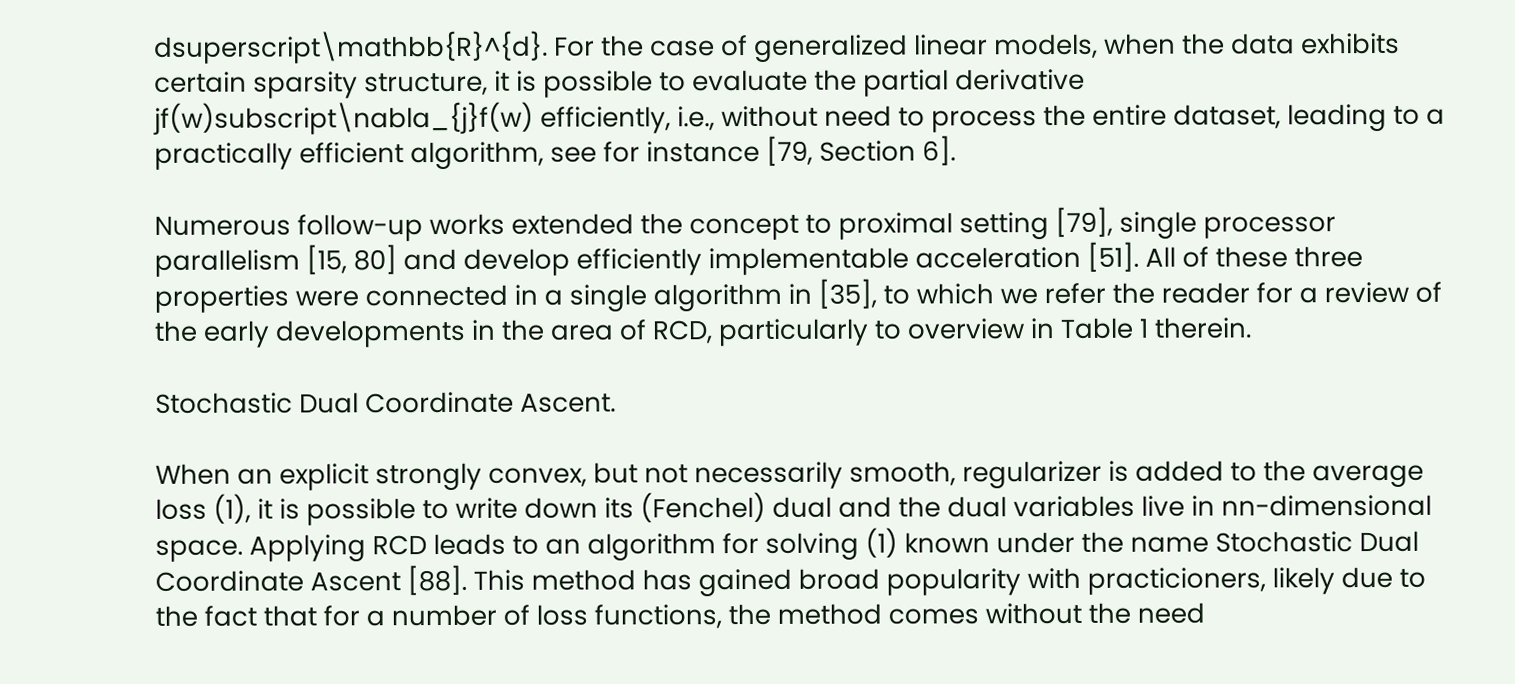dsuperscript\mathbb{R}^{d}. For the case of generalized linear models, when the data exhibits certain sparsity structure, it is possible to evaluate the partial derivative jf(w)subscript\nabla_{j}f(w) efficiently, i.e., without need to process the entire dataset, leading to a practically efficient algorithm, see for instance [79, Section 6].

Numerous follow-up works extended the concept to proximal setting [79], single processor parallelism [15, 80] and develop efficiently implementable acceleration [51]. All of these three properties were connected in a single algorithm in [35], to which we refer the reader for a review of the early developments in the area of RCD, particularly to overview in Table 1 therein.

Stochastic Dual Coordinate Ascent.

When an explicit strongly convex, but not necessarily smooth, regularizer is added to the average loss (1), it is possible to write down its (Fenchel) dual and the dual variables live in nn-dimensional space. Applying RCD leads to an algorithm for solving (1) known under the name Stochastic Dual Coordinate Ascent [88]. This method has gained broad popularity with practicioners, likely due to the fact that for a number of loss functions, the method comes without the need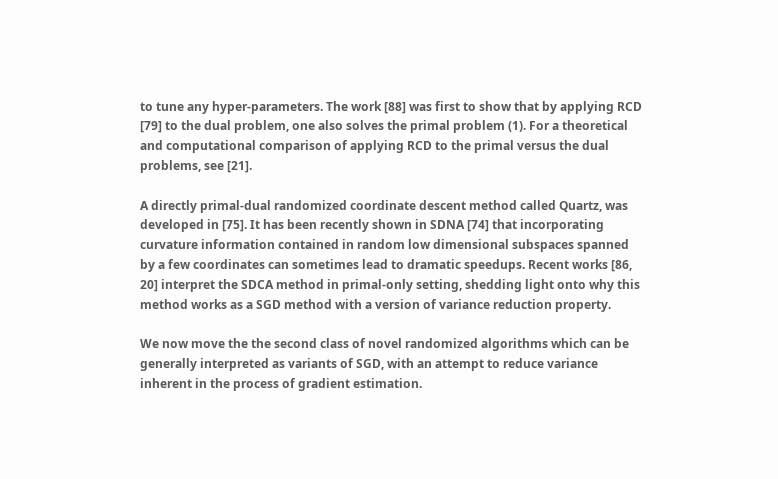to tune any hyper-parameters. The work [88] was first to show that by applying RCD [79] to the dual problem, one also solves the primal problem (1). For a theoretical and computational comparison of applying RCD to the primal versus the dual problems, see [21].

A directly primal-dual randomized coordinate descent method called Quartz, was developed in [75]. It has been recently shown in SDNA [74] that incorporating curvature information contained in random low dimensional subspaces spanned by a few coordinates can sometimes lead to dramatic speedups. Recent works [86, 20] interpret the SDCA method in primal-only setting, shedding light onto why this method works as a SGD method with a version of variance reduction property.

We now move the the second class of novel randomized algorithms which can be generally interpreted as variants of SGD, with an attempt to reduce variance inherent in the process of gradient estimation.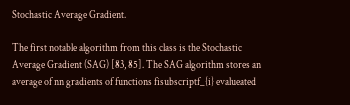Stochastic Average Gradient.

The first notable algorithm from this class is the Stochastic Average Gradient (SAG) [83, 85]. The SAG algorithm stores an average of nn gradients of functions fisubscriptf_{i} evalueated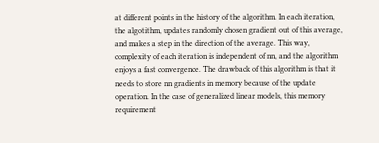at different points in the history of the algorithm. In each iteration, the algotithm, updates randomly chosen gradient out of this average, and makes a step in the direction of the average. This way, complexity of each iteration is independent of nn, and the algorithm enjoys a fast convergence. The drawback of this algorithm is that it needs to store nn gradients in memory because of the update operation. In the case of generalized linear models, this memory requirement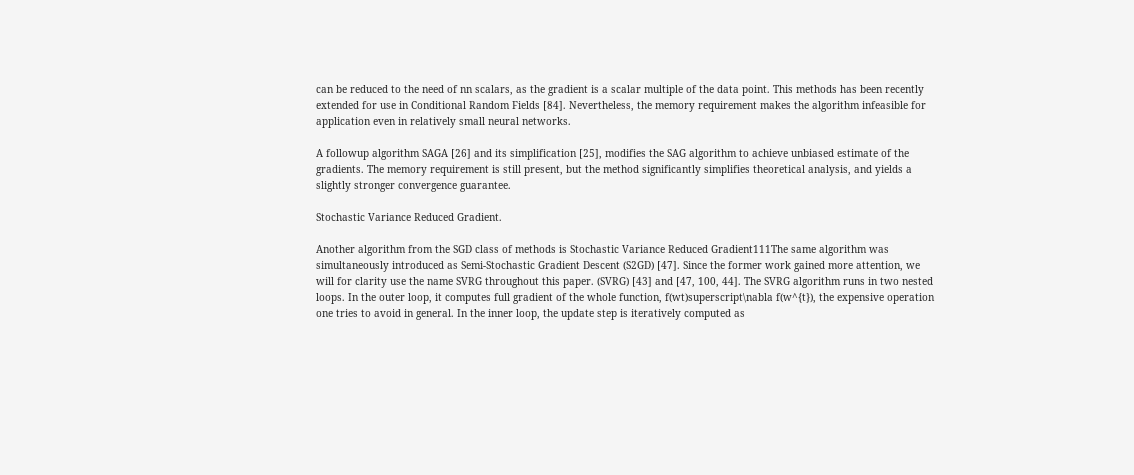can be reduced to the need of nn scalars, as the gradient is a scalar multiple of the data point. This methods has been recently extended for use in Conditional Random Fields [84]. Nevertheless, the memory requirement makes the algorithm infeasible for application even in relatively small neural networks.

A followup algorithm SAGA [26] and its simplification [25], modifies the SAG algorithm to achieve unbiased estimate of the gradients. The memory requirement is still present, but the method significantly simplifies theoretical analysis, and yields a slightly stronger convergence guarantee.

Stochastic Variance Reduced Gradient.

Another algorithm from the SGD class of methods is Stochastic Variance Reduced Gradient111The same algorithm was simultaneously introduced as Semi-Stochastic Gradient Descent (S2GD) [47]. Since the former work gained more attention, we will for clarity use the name SVRG throughout this paper. (SVRG) [43] and [47, 100, 44]. The SVRG algorithm runs in two nested loops. In the outer loop, it computes full gradient of the whole function, f(wt)superscript\nabla f(w^{t}), the expensive operation one tries to avoid in general. In the inner loop, the update step is iteratively computed as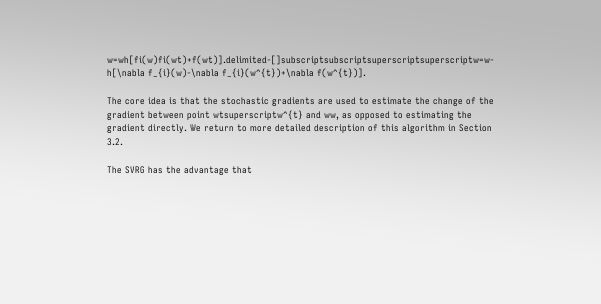w=wh[fi(w)fi(wt)+f(wt)].delimited-[]subscriptsubscriptsuperscriptsuperscriptw=w-h[\nabla f_{i}(w)-\nabla f_{i}(w^{t})+\nabla f(w^{t})].

The core idea is that the stochastic gradients are used to estimate the change of the gradient between point wtsuperscriptw^{t} and ww, as opposed to estimating the gradient directly. We return to more detailed description of this algorithm in Section 3.2.

The SVRG has the advantage that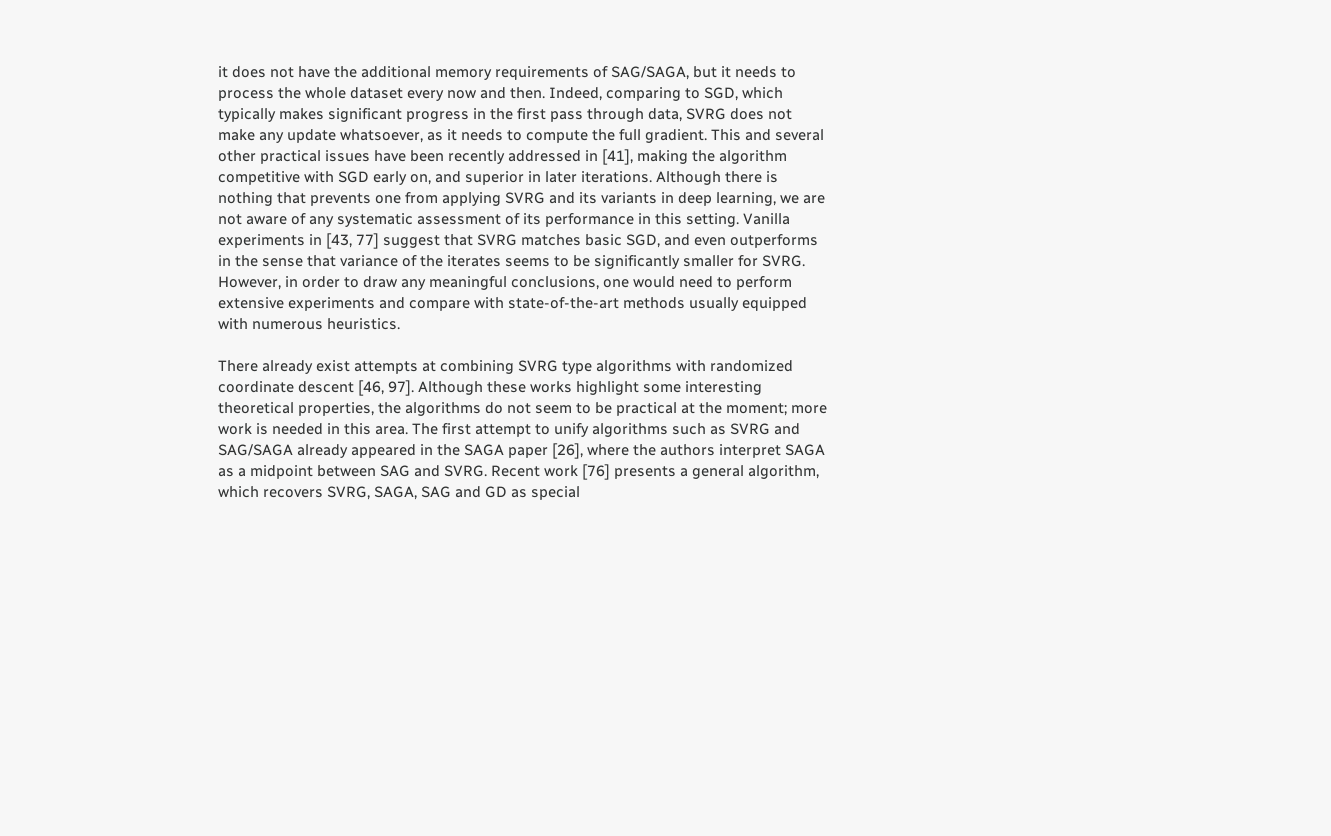it does not have the additional memory requirements of SAG/SAGA, but it needs to process the whole dataset every now and then. Indeed, comparing to SGD, which typically makes significant progress in the first pass through data, SVRG does not make any update whatsoever, as it needs to compute the full gradient. This and several other practical issues have been recently addressed in [41], making the algorithm competitive with SGD early on, and superior in later iterations. Although there is nothing that prevents one from applying SVRG and its variants in deep learning, we are not aware of any systematic assessment of its performance in this setting. Vanilla experiments in [43, 77] suggest that SVRG matches basic SGD, and even outperforms in the sense that variance of the iterates seems to be significantly smaller for SVRG. However, in order to draw any meaningful conclusions, one would need to perform extensive experiments and compare with state-of-the-art methods usually equipped with numerous heuristics.

There already exist attempts at combining SVRG type algorithms with randomized coordinate descent [46, 97]. Although these works highlight some interesting theoretical properties, the algorithms do not seem to be practical at the moment; more work is needed in this area. The first attempt to unify algorithms such as SVRG and SAG/SAGA already appeared in the SAGA paper [26], where the authors interpret SAGA as a midpoint between SAG and SVRG. Recent work [76] presents a general algorithm, which recovers SVRG, SAGA, SAG and GD as special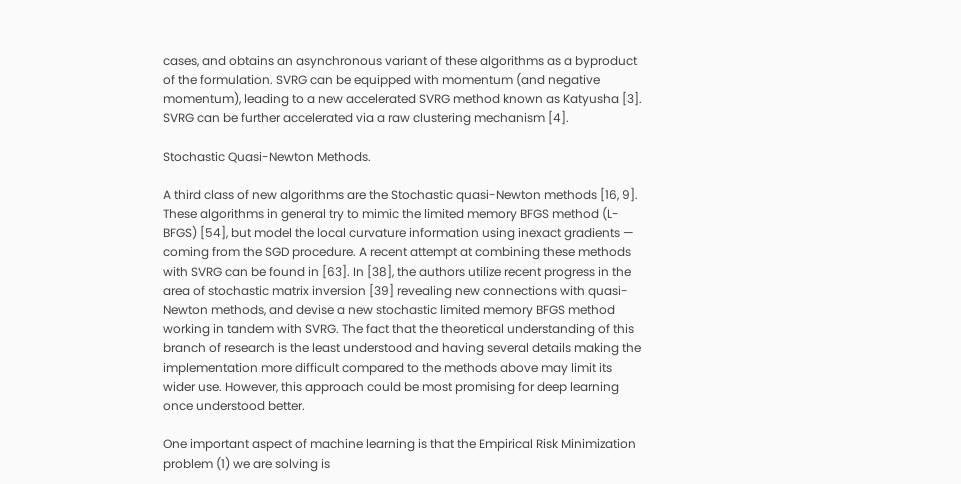cases, and obtains an asynchronous variant of these algorithms as a byproduct of the formulation. SVRG can be equipped with momentum (and negative momentum), leading to a new accelerated SVRG method known as Katyusha [3]. SVRG can be further accelerated via a raw clustering mechanism [4].

Stochastic Quasi-Newton Methods.

A third class of new algorithms are the Stochastic quasi-Newton methods [16, 9]. These algorithms in general try to mimic the limited memory BFGS method (L-BFGS) [54], but model the local curvature information using inexact gradients — coming from the SGD procedure. A recent attempt at combining these methods with SVRG can be found in [63]. In [38], the authors utilize recent progress in the area of stochastic matrix inversion [39] revealing new connections with quasi-Newton methods, and devise a new stochastic limited memory BFGS method working in tandem with SVRG. The fact that the theoretical understanding of this branch of research is the least understood and having several details making the implementation more difficult compared to the methods above may limit its wider use. However, this approach could be most promising for deep learning once understood better.

One important aspect of machine learning is that the Empirical Risk Minimization problem (1) we are solving is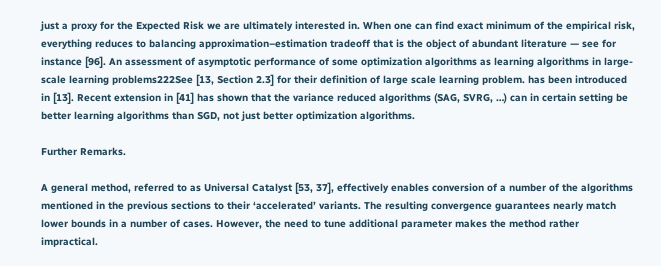just a proxy for the Expected Risk we are ultimately interested in. When one can find exact minimum of the empirical risk, everything reduces to balancing approximation–estimation tradeoff that is the object of abundant literature — see for instance [96]. An assessment of asymptotic performance of some optimization algorithms as learning algorithms in large-scale learning problems222See [13, Section 2.3] for their definition of large scale learning problem. has been introduced in [13]. Recent extension in [41] has shown that the variance reduced algorithms (SAG, SVRG, …) can in certain setting be better learning algorithms than SGD, not just better optimization algorithms.

Further Remarks.

A general method, referred to as Universal Catalyst [53, 37], effectively enables conversion of a number of the algorithms mentioned in the previous sections to their ‘accelerated’ variants. The resulting convergence guarantees nearly match lower bounds in a number of cases. However, the need to tune additional parameter makes the method rather impractical.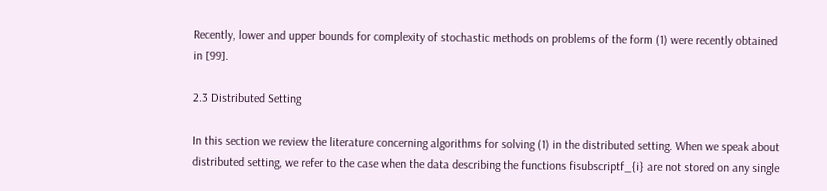Recently, lower and upper bounds for complexity of stochastic methods on problems of the form (1) were recently obtained in [99].

2.3 Distributed Setting

In this section we review the literature concerning algorithms for solving (1) in the distributed setting. When we speak about distributed setting, we refer to the case when the data describing the functions fisubscriptf_{i} are not stored on any single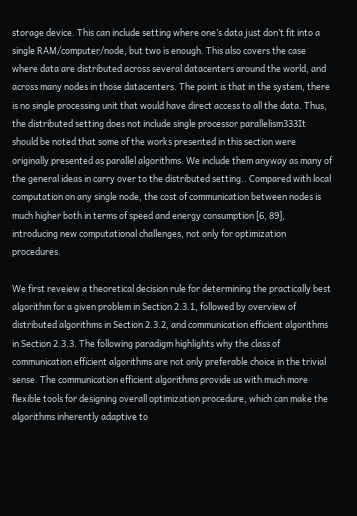storage device. This can include setting where one’s data just don’t fit into a single RAM/computer/node, but two is enough. This also covers the case where data are distributed across several datacenters around the world, and across many nodes in those datacenters. The point is that in the system, there is no single processing unit that would have direct access to all the data. Thus, the distributed setting does not include single processor parallelism333It should be noted that some of the works presented in this section were originally presented as parallel algorithms. We include them anyway as many of the general ideas in carry over to the distributed setting.. Compared with local computation on any single node, the cost of communication between nodes is much higher both in terms of speed and energy consumption [6, 89], introducing new computational challenges, not only for optimization procedures.

We first reveiew a theoretical decision rule for determining the practically best algorithm for a given problem in Section 2.3.1, followed by overview of distributed algorithms in Section 2.3.2, and communication efficient algorithms in Section 2.3.3. The following paradigm highlights why the class of communication efficient algorithms are not only preferable choice in the trivial sense. The communication efficient algorithms provide us with much more flexible tools for designing overall optimization procedure, which can make the algorithms inherently adaptive to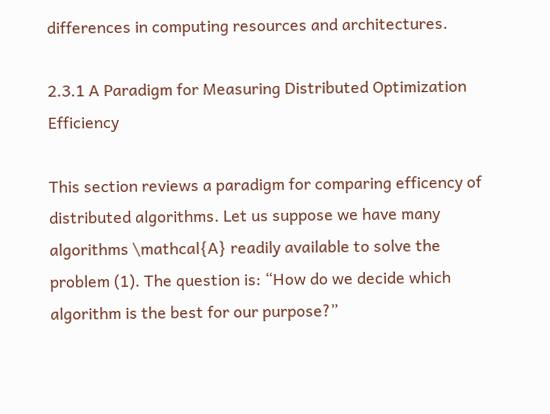differences in computing resources and architectures.

2.3.1 A Paradigm for Measuring Distributed Optimization Efficiency

This section reviews a paradigm for comparing efficency of distributed algorithms. Let us suppose we have many algorithms \mathcal{A} readily available to solve the problem (1). The question is: “How do we decide which algorithm is the best for our purpose?”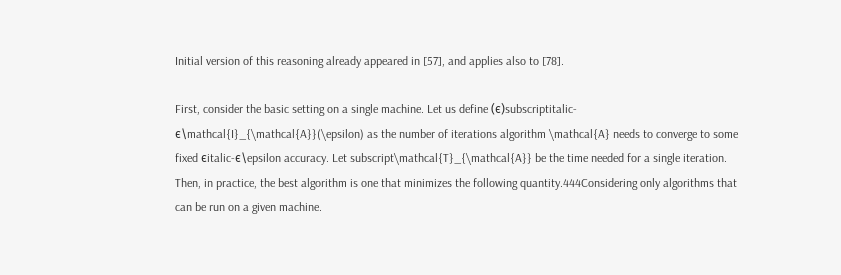Initial version of this reasoning already appeared in [57], and applies also to [78].

First, consider the basic setting on a single machine. Let us define (ϵ)subscriptitalic-ϵ\mathcal{I}_{\mathcal{A}}(\epsilon) as the number of iterations algorithm \mathcal{A} needs to converge to some fixed ϵitalic-ϵ\epsilon accuracy. Let subscript\mathcal{T}_{\mathcal{A}} be the time needed for a single iteration. Then, in practice, the best algorithm is one that minimizes the following quantity.444Considering only algorithms that can be run on a given machine.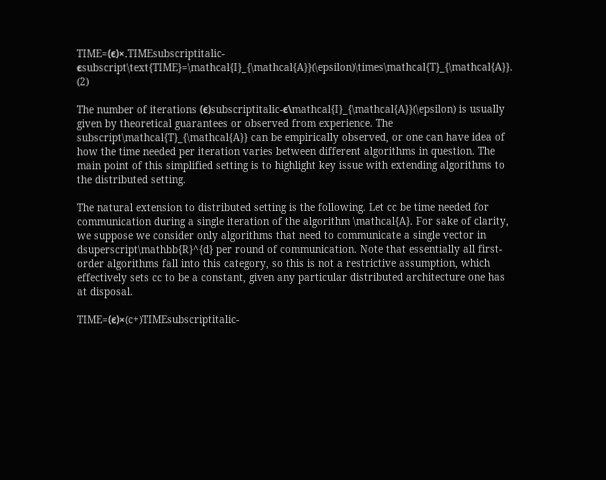TIME=(ϵ)×.TIMEsubscriptitalic-ϵsubscript\text{TIME}=\mathcal{I}_{\mathcal{A}}(\epsilon)\times\mathcal{T}_{\mathcal{A}}. (2)

The number of iterations (ϵ)subscriptitalic-ϵ\mathcal{I}_{\mathcal{A}}(\epsilon) is usually given by theoretical guarantees or observed from experience. The subscript\mathcal{T}_{\mathcal{A}} can be empirically observed, or one can have idea of how the time needed per iteration varies between different algorithms in question. The main point of this simplified setting is to highlight key issue with extending algorithms to the distributed setting.

The natural extension to distributed setting is the following. Let cc be time needed for communication during a single iteration of the algorithm \mathcal{A}. For sake of clarity, we suppose we consider only algorithms that need to communicate a single vector in dsuperscript\mathbb{R}^{d} per round of communication. Note that essentially all first-order algorithms fall into this category, so this is not a restrictive assumption, which effectively sets cc to be a constant, given any particular distributed architecture one has at disposal.

TIME=(ϵ)×(c+)TIMEsubscriptitalic-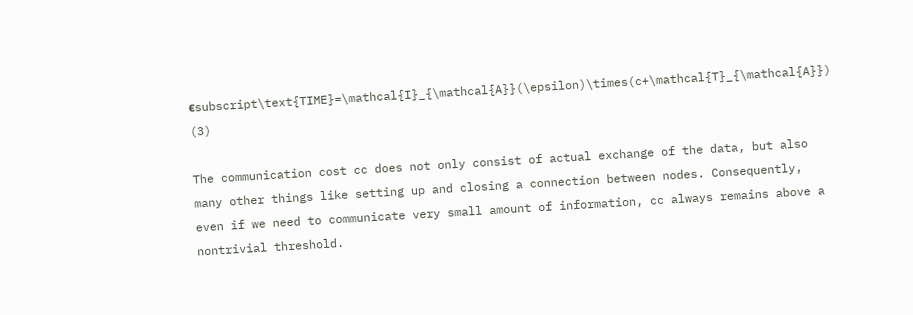ϵsubscript\text{TIME}=\mathcal{I}_{\mathcal{A}}(\epsilon)\times(c+\mathcal{T}_{\mathcal{A}}) (3)

The communication cost cc does not only consist of actual exchange of the data, but also many other things like setting up and closing a connection between nodes. Consequently, even if we need to communicate very small amount of information, cc always remains above a nontrivial threshold.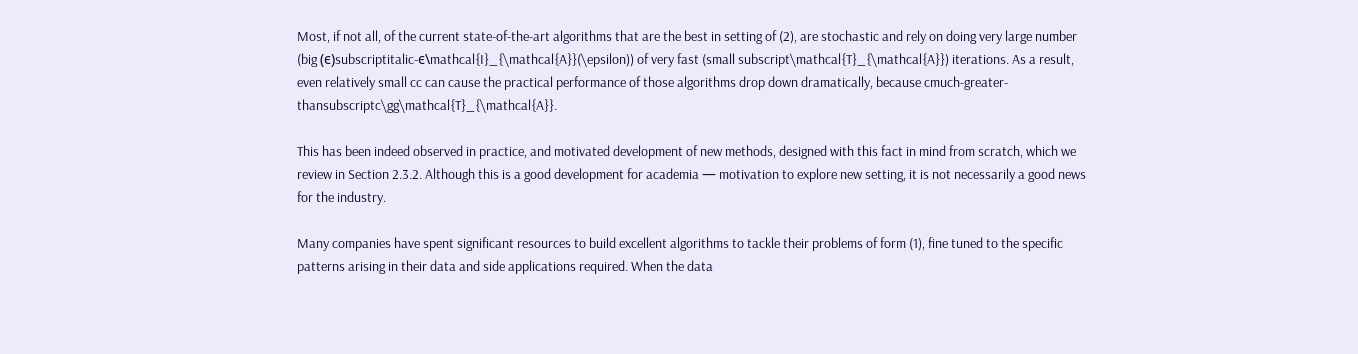Most, if not all, of the current state-of-the-art algorithms that are the best in setting of (2), are stochastic and rely on doing very large number (big (ϵ)subscriptitalic-ϵ\mathcal{I}_{\mathcal{A}}(\epsilon)) of very fast (small subscript\mathcal{T}_{\mathcal{A}}) iterations. As a result, even relatively small cc can cause the practical performance of those algorithms drop down dramatically, because cmuch-greater-thansubscriptc\gg\mathcal{T}_{\mathcal{A}}.

This has been indeed observed in practice, and motivated development of new methods, designed with this fact in mind from scratch, which we review in Section 2.3.2. Although this is a good development for academia — motivation to explore new setting, it is not necessarily a good news for the industry.

Many companies have spent significant resources to build excellent algorithms to tackle their problems of form (1), fine tuned to the specific patterns arising in their data and side applications required. When the data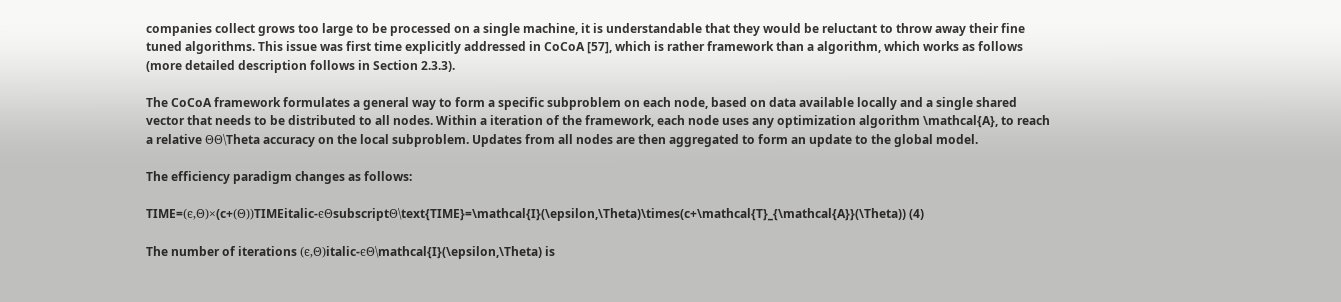companies collect grows too large to be processed on a single machine, it is understandable that they would be reluctant to throw away their fine tuned algorithms. This issue was first time explicitly addressed in CoCoA [57], which is rather framework than a algorithm, which works as follows (more detailed description follows in Section 2.3.3).

The CoCoA framework formulates a general way to form a specific subproblem on each node, based on data available locally and a single shared vector that needs to be distributed to all nodes. Within a iteration of the framework, each node uses any optimization algorithm \mathcal{A}, to reach a relative ΘΘ\Theta accuracy on the local subproblem. Updates from all nodes are then aggregated to form an update to the global model.

The efficiency paradigm changes as follows:

TIME=(ϵ,Θ)×(c+(Θ))TIMEitalic-ϵΘsubscriptΘ\text{TIME}=\mathcal{I}(\epsilon,\Theta)\times(c+\mathcal{T}_{\mathcal{A}}(\Theta)) (4)

The number of iterations (ϵ,Θ)italic-ϵΘ\mathcal{I}(\epsilon,\Theta) is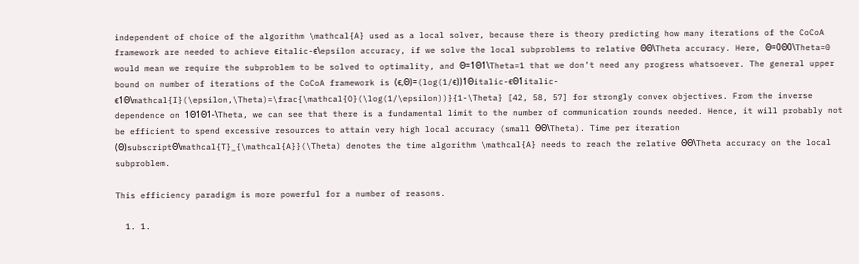independent of choice of the algorithm \mathcal{A} used as a local solver, because there is theory predicting how many iterations of the CoCoA framework are needed to achieve ϵitalic-ϵ\epsilon accuracy, if we solve the local subproblems to relative ΘΘ\Theta accuracy. Here, Θ=0Θ0\Theta=0 would mean we require the subproblem to be solved to optimality, and Θ=1Θ1\Theta=1 that we don’t need any progress whatsoever. The general upper bound on number of iterations of the CoCoA framework is (ϵ,Θ)=(log(1/ϵ))1Θitalic-ϵΘ1italic-ϵ1Θ\mathcal{I}(\epsilon,\Theta)=\frac{\mathcal{O}(\log(1/\epsilon))}{1-\Theta} [42, 58, 57] for strongly convex objectives. From the inverse dependence on 1Θ1Θ1-\Theta, we can see that there is a fundamental limit to the number of communication rounds needed. Hence, it will probably not be efficient to spend excessive resources to attain very high local accuracy (small ΘΘ\Theta). Time per iteration (Θ)subscriptΘ\mathcal{T}_{\mathcal{A}}(\Theta) denotes the time algorithm \mathcal{A} needs to reach the relative ΘΘ\Theta accuracy on the local subproblem.

This efficiency paradigm is more powerful for a number of reasons.

  1. 1.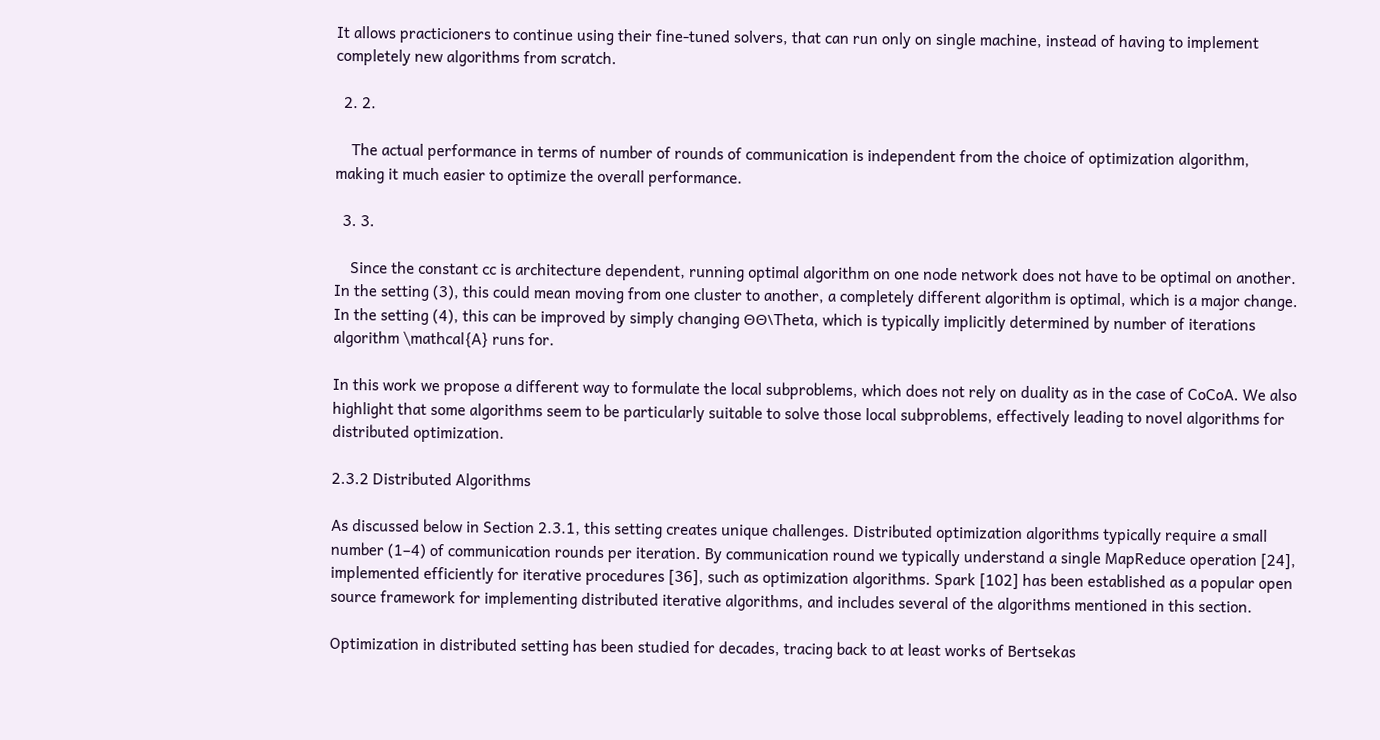It allows practicioners to continue using their fine-tuned solvers, that can run only on single machine, instead of having to implement completely new algorithms from scratch.

  2. 2.

    The actual performance in terms of number of rounds of communication is independent from the choice of optimization algorithm, making it much easier to optimize the overall performance.

  3. 3.

    Since the constant cc is architecture dependent, running optimal algorithm on one node network does not have to be optimal on another. In the setting (3), this could mean moving from one cluster to another, a completely different algorithm is optimal, which is a major change. In the setting (4), this can be improved by simply changing ΘΘ\Theta, which is typically implicitly determined by number of iterations algorithm \mathcal{A} runs for.

In this work we propose a different way to formulate the local subproblems, which does not rely on duality as in the case of CoCoA. We also highlight that some algorithms seem to be particularly suitable to solve those local subproblems, effectively leading to novel algorithms for distributed optimization.

2.3.2 Distributed Algorithms

As discussed below in Section 2.3.1, this setting creates unique challenges. Distributed optimization algorithms typically require a small number (1–4) of communication rounds per iteration. By communication round we typically understand a single MapReduce operation [24], implemented efficiently for iterative procedures [36], such as optimization algorithms. Spark [102] has been established as a popular open source framework for implementing distributed iterative algorithms, and includes several of the algorithms mentioned in this section.

Optimization in distributed setting has been studied for decades, tracing back to at least works of Bertsekas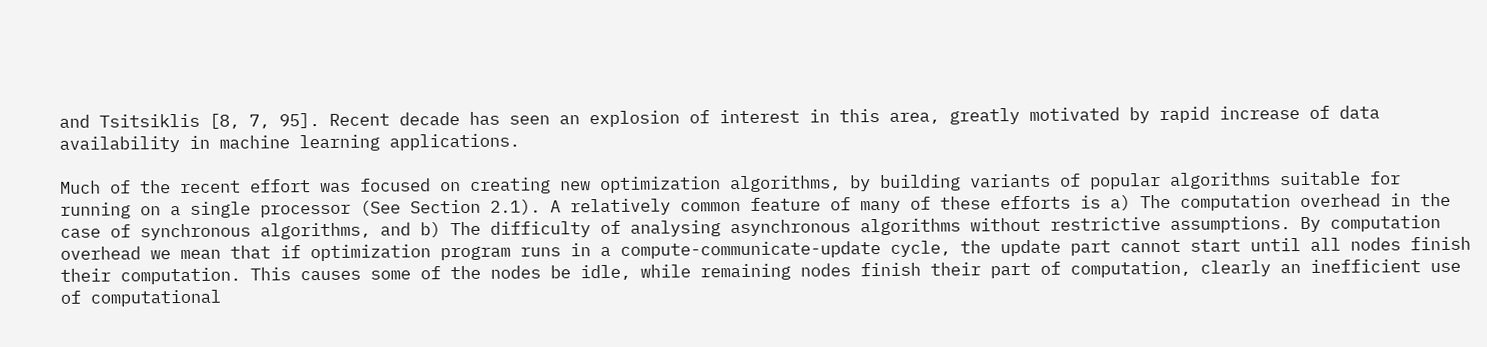and Tsitsiklis [8, 7, 95]. Recent decade has seen an explosion of interest in this area, greatly motivated by rapid increase of data availability in machine learning applications.

Much of the recent effort was focused on creating new optimization algorithms, by building variants of popular algorithms suitable for running on a single processor (See Section 2.1). A relatively common feature of many of these efforts is a) The computation overhead in the case of synchronous algorithms, and b) The difficulty of analysing asynchronous algorithms without restrictive assumptions. By computation overhead we mean that if optimization program runs in a compute-communicate-update cycle, the update part cannot start until all nodes finish their computation. This causes some of the nodes be idle, while remaining nodes finish their part of computation, clearly an inefficient use of computational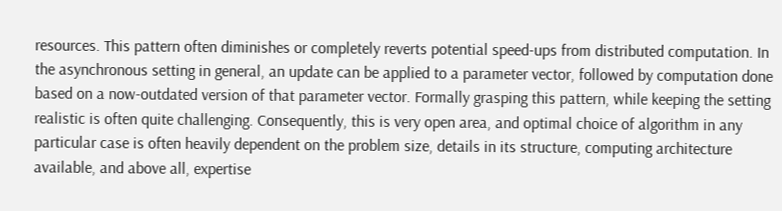resources. This pattern often diminishes or completely reverts potential speed-ups from distributed computation. In the asynchronous setting in general, an update can be applied to a parameter vector, followed by computation done based on a now-outdated version of that parameter vector. Formally grasping this pattern, while keeping the setting realistic is often quite challenging. Consequently, this is very open area, and optimal choice of algorithm in any particular case is often heavily dependent on the problem size, details in its structure, computing architecture available, and above all, expertise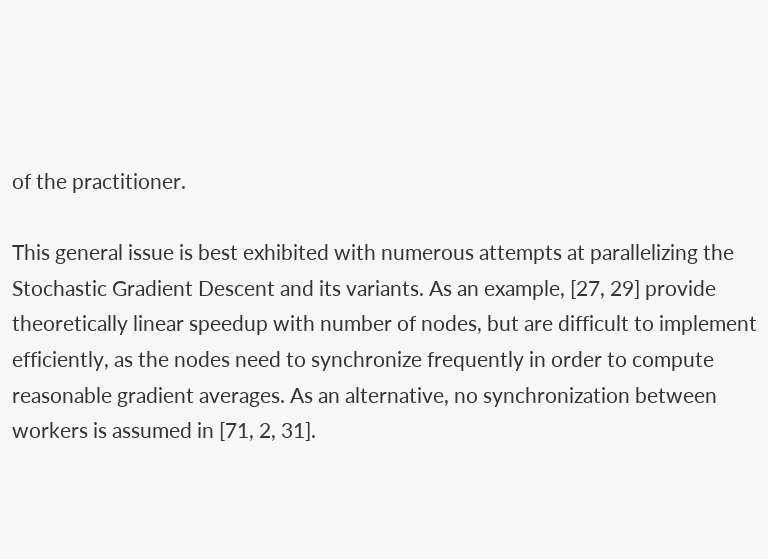of the practitioner.

This general issue is best exhibited with numerous attempts at parallelizing the Stochastic Gradient Descent and its variants. As an example, [27, 29] provide theoretically linear speedup with number of nodes, but are difficult to implement efficiently, as the nodes need to synchronize frequently in order to compute reasonable gradient averages. As an alternative, no synchronization between workers is assumed in [71, 2, 31].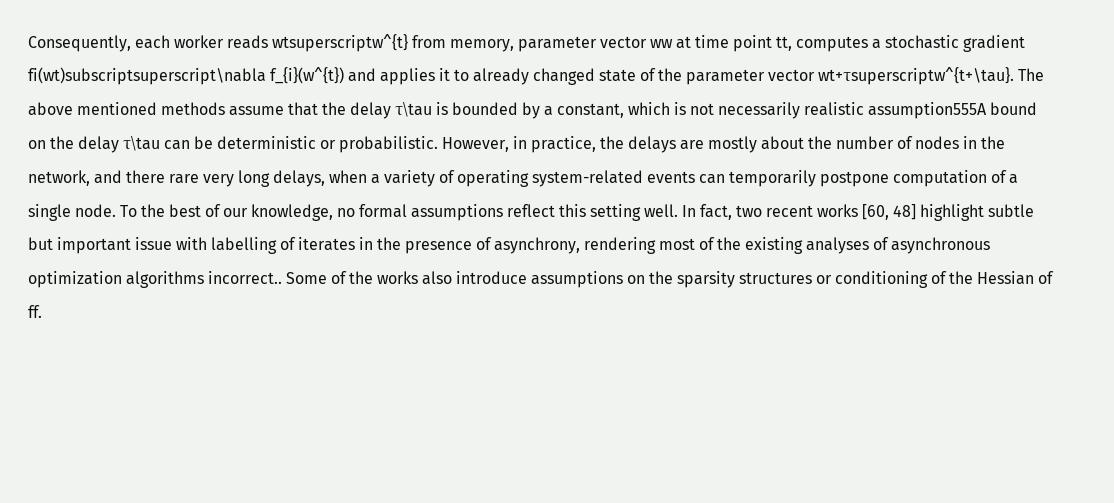Consequently, each worker reads wtsuperscriptw^{t} from memory, parameter vector ww at time point tt, computes a stochastic gradient fi(wt)subscriptsuperscript\nabla f_{i}(w^{t}) and applies it to already changed state of the parameter vector wt+τsuperscriptw^{t+\tau}. The above mentioned methods assume that the delay τ\tau is bounded by a constant, which is not necessarily realistic assumption555A bound on the delay τ\tau can be deterministic or probabilistic. However, in practice, the delays are mostly about the number of nodes in the network, and there rare very long delays, when a variety of operating system-related events can temporarily postpone computation of a single node. To the best of our knowledge, no formal assumptions reflect this setting well. In fact, two recent works [60, 48] highlight subtle but important issue with labelling of iterates in the presence of asynchrony, rendering most of the existing analyses of asynchronous optimization algorithms incorrect.. Some of the works also introduce assumptions on the sparsity structures or conditioning of the Hessian of ff.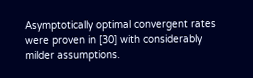Asymptotically optimal convergent rates were proven in [30] with considerably milder assumptions.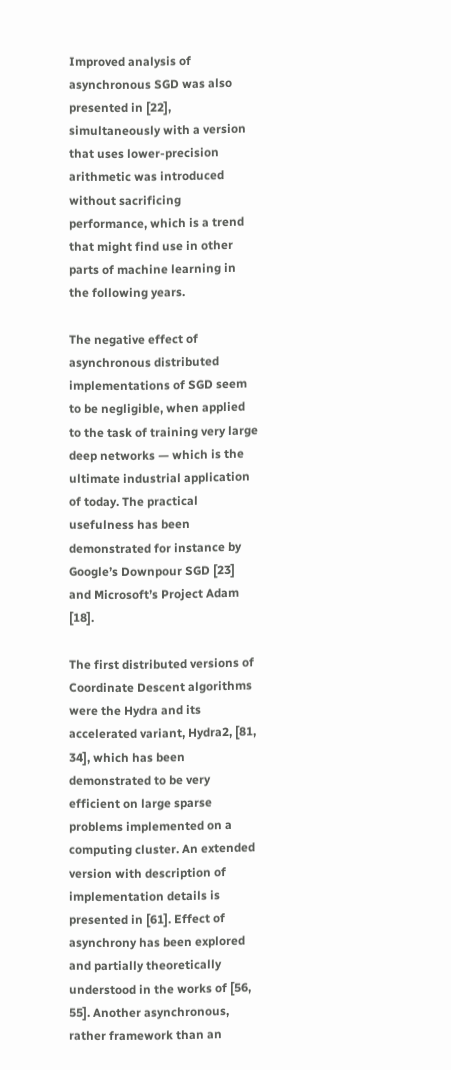Improved analysis of asynchronous SGD was also presented in [22], simultaneously with a version that uses lower-precision arithmetic was introduced without sacrificing performance, which is a trend that might find use in other parts of machine learning in the following years.

The negative effect of asynchronous distributed implementations of SGD seem to be negligible, when applied to the task of training very large deep networks — which is the ultimate industrial application of today. The practical usefulness has been demonstrated for instance by Google’s Downpour SGD [23] and Microsoft’s Project Adam [18].

The first distributed versions of Coordinate Descent algorithms were the Hydra and its accelerated variant, Hydra2, [81, 34], which has been demonstrated to be very efficient on large sparse problems implemented on a computing cluster. An extended version with description of implementation details is presented in [61]. Effect of asynchrony has been explored and partially theoretically understood in the works of [56, 55]. Another asynchronous, rather framework than an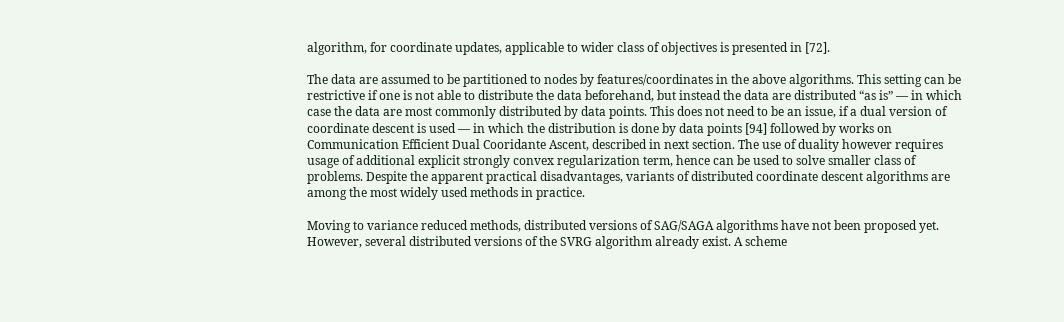algorithm, for coordinate updates, applicable to wider class of objectives is presented in [72].

The data are assumed to be partitioned to nodes by features/coordinates in the above algorithms. This setting can be restrictive if one is not able to distribute the data beforehand, but instead the data are distributed “as is” — in which case the data are most commonly distributed by data points. This does not need to be an issue, if a dual version of coordinate descent is used — in which the distribution is done by data points [94] followed by works on Communication Efficient Dual Cooridante Ascent, described in next section. The use of duality however requires usage of additional explicit strongly convex regularization term, hence can be used to solve smaller class of problems. Despite the apparent practical disadvantages, variants of distributed coordinate descent algorithms are among the most widely used methods in practice.

Moving to variance reduced methods, distributed versions of SAG/SAGA algorithms have not been proposed yet. However, several distributed versions of the SVRG algorithm already exist. A scheme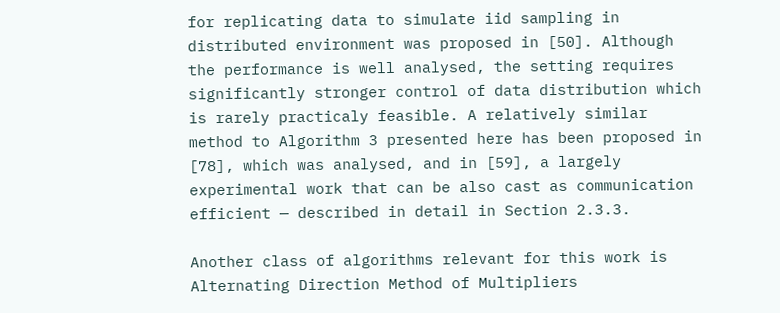for replicating data to simulate iid sampling in distributed environment was proposed in [50]. Although the performance is well analysed, the setting requires significantly stronger control of data distribution which is rarely practicaly feasible. A relatively similar method to Algorithm 3 presented here has been proposed in [78], which was analysed, and in [59], a largely experimental work that can be also cast as communication efficient — described in detail in Section 2.3.3.

Another class of algorithms relevant for this work is Alternating Direction Method of Multipliers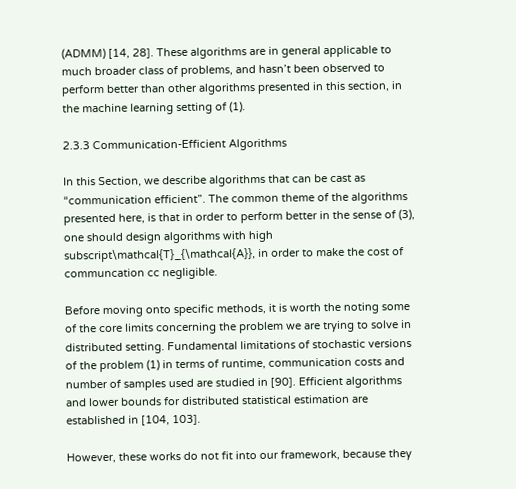(ADMM) [14, 28]. These algorithms are in general applicable to much broader class of problems, and hasn’t been observed to perform better than other algorithms presented in this section, in the machine learning setting of (1).

2.3.3 Communication-Efficient Algorithms

In this Section, we describe algorithms that can be cast as “communication efficient”. The common theme of the algorithms presented here, is that in order to perform better in the sense of (3), one should design algorithms with high subscript\mathcal{T}_{\mathcal{A}}, in order to make the cost of communcation cc negligible.

Before moving onto specific methods, it is worth the noting some of the core limits concerning the problem we are trying to solve in distributed setting. Fundamental limitations of stochastic versions of the problem (1) in terms of runtime, communication costs and number of samples used are studied in [90]. Efficient algorithms and lower bounds for distributed statistical estimation are established in [104, 103].

However, these works do not fit into our framework, because they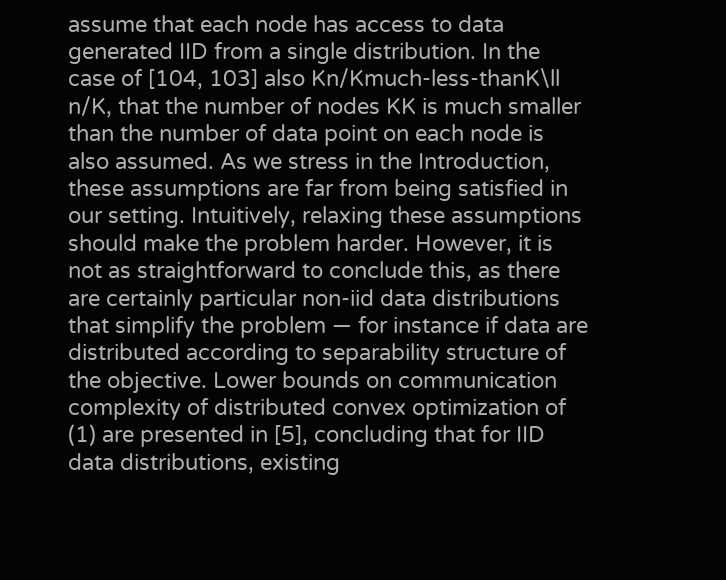assume that each node has access to data generated IID from a single distribution. In the case of [104, 103] also Kn/Kmuch-less-thanK\ll n/K, that the number of nodes KK is much smaller than the number of data point on each node is also assumed. As we stress in the Introduction, these assumptions are far from being satisfied in our setting. Intuitively, relaxing these assumptions should make the problem harder. However, it is not as straightforward to conclude this, as there are certainly particular non-iid data distributions that simplify the problem — for instance if data are distributed according to separability structure of the objective. Lower bounds on communication complexity of distributed convex optimization of (1) are presented in [5], concluding that for IID data distributions, existing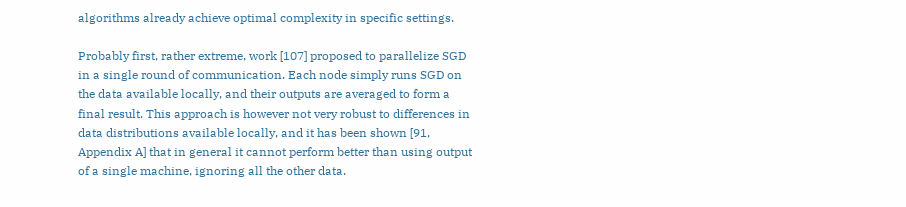algorithms already achieve optimal complexity in specific settings.

Probably first, rather extreme, work [107] proposed to parallelize SGD in a single round of communication. Each node simply runs SGD on the data available locally, and their outputs are averaged to form a final result. This approach is however not very robust to differences in data distributions available locally, and it has been shown [91, Appendix A] that in general it cannot perform better than using output of a single machine, ignoring all the other data.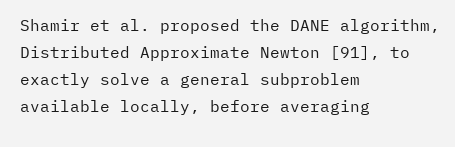Shamir et al. proposed the DANE algorithm, Distributed Approximate Newton [91], to exactly solve a general subproblem available locally, before averaging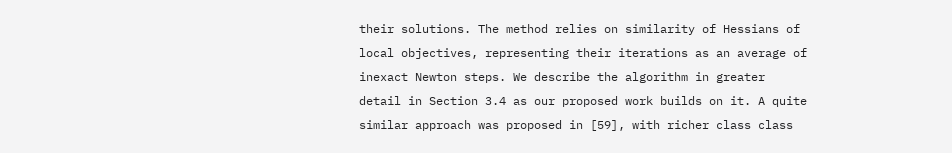their solutions. The method relies on similarity of Hessians of local objectives, representing their iterations as an average of inexact Newton steps. We describe the algorithm in greater detail in Section 3.4 as our proposed work builds on it. A quite similar approach was proposed in [59], with richer class class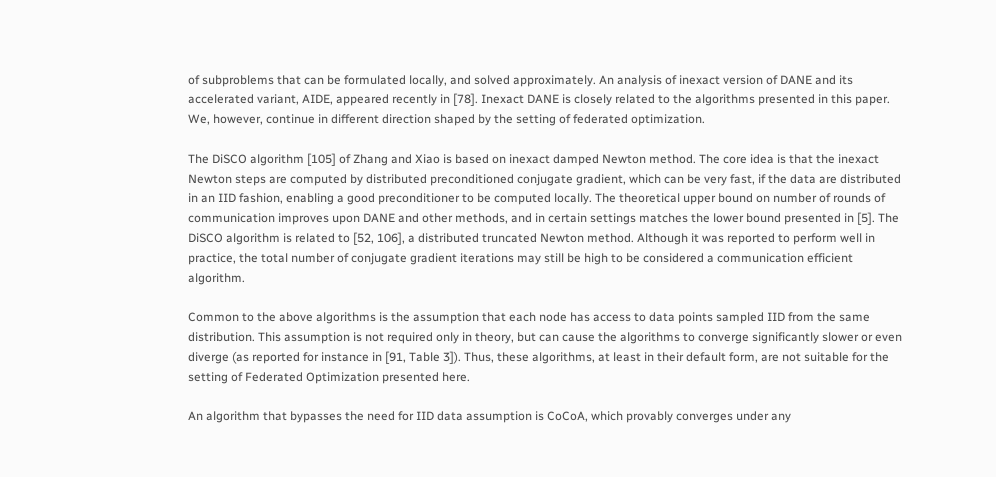of subproblems that can be formulated locally, and solved approximately. An analysis of inexact version of DANE and its accelerated variant, AIDE, appeared recently in [78]. Inexact DANE is closely related to the algorithms presented in this paper. We, however, continue in different direction shaped by the setting of federated optimization.

The DiSCO algorithm [105] of Zhang and Xiao is based on inexact damped Newton method. The core idea is that the inexact Newton steps are computed by distributed preconditioned conjugate gradient, which can be very fast, if the data are distributed in an IID fashion, enabling a good preconditioner to be computed locally. The theoretical upper bound on number of rounds of communication improves upon DANE and other methods, and in certain settings matches the lower bound presented in [5]. The DiSCO algorithm is related to [52, 106], a distributed truncated Newton method. Although it was reported to perform well in practice, the total number of conjugate gradient iterations may still be high to be considered a communication efficient algorithm.

Common to the above algorithms is the assumption that each node has access to data points sampled IID from the same distribution. This assumption is not required only in theory, but can cause the algorithms to converge significantly slower or even diverge (as reported for instance in [91, Table 3]). Thus, these algorithms, at least in their default form, are not suitable for the setting of Federated Optimization presented here.

An algorithm that bypasses the need for IID data assumption is CoCoA, which provably converges under any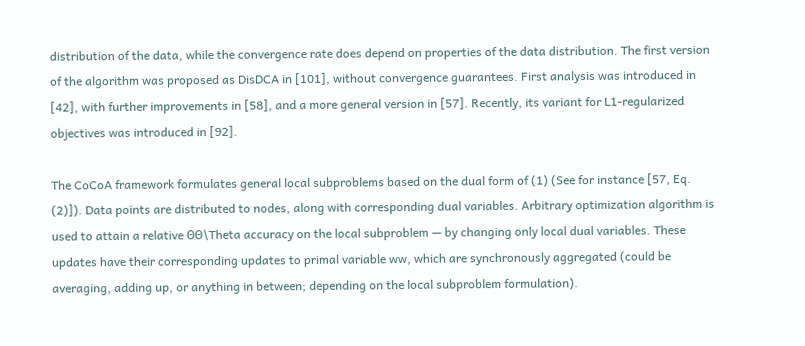distribution of the data, while the convergence rate does depend on properties of the data distribution. The first version of the algorithm was proposed as DisDCA in [101], without convergence guarantees. First analysis was introduced in [42], with further improvements in [58], and a more general version in [57]. Recently, its variant for L1-regularized objectives was introduced in [92].

The CoCoA framework formulates general local subproblems based on the dual form of (1) (See for instance [57, Eq. (2)]). Data points are distributed to nodes, along with corresponding dual variables. Arbitrary optimization algorithm is used to attain a relative ΘΘ\Theta accuracy on the local subproblem — by changing only local dual variables. These updates have their corresponding updates to primal variable ww, which are synchronously aggregated (could be averaging, adding up, or anything in between; depending on the local subproblem formulation).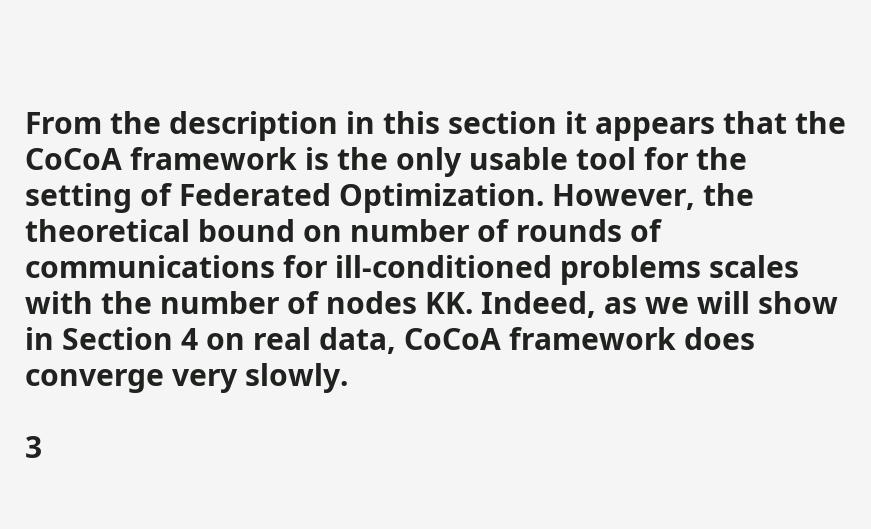From the description in this section it appears that the CoCoA framework is the only usable tool for the setting of Federated Optimization. However, the theoretical bound on number of rounds of communications for ill-conditioned problems scales with the number of nodes KK. Indeed, as we will show in Section 4 on real data, CoCoA framework does converge very slowly.

3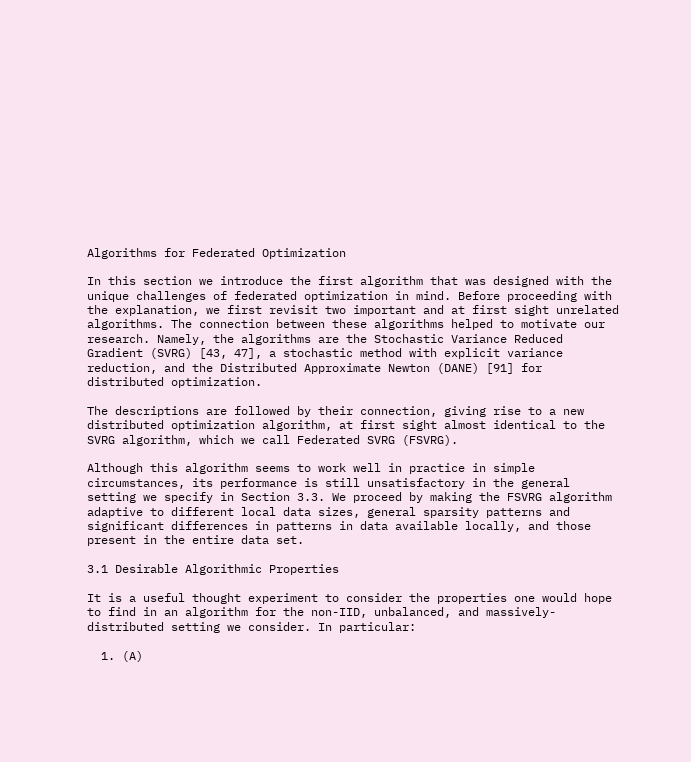Algorithms for Federated Optimization

In this section we introduce the first algorithm that was designed with the unique challenges of federated optimization in mind. Before proceeding with the explanation, we first revisit two important and at first sight unrelated algorithms. The connection between these algorithms helped to motivate our research. Namely, the algorithms are the Stochastic Variance Reduced Gradient (SVRG) [43, 47], a stochastic method with explicit variance reduction, and the Distributed Approximate Newton (DANE) [91] for distributed optimization.

The descriptions are followed by their connection, giving rise to a new distributed optimization algorithm, at first sight almost identical to the SVRG algorithm, which we call Federated SVRG (FSVRG).

Although this algorithm seems to work well in practice in simple circumstances, its performance is still unsatisfactory in the general setting we specify in Section 3.3. We proceed by making the FSVRG algorithm adaptive to different local data sizes, general sparsity patterns and significant differences in patterns in data available locally, and those present in the entire data set.

3.1 Desirable Algorithmic Properties

It is a useful thought experiment to consider the properties one would hope to find in an algorithm for the non-IID, unbalanced, and massively-distributed setting we consider. In particular:

  1. (A)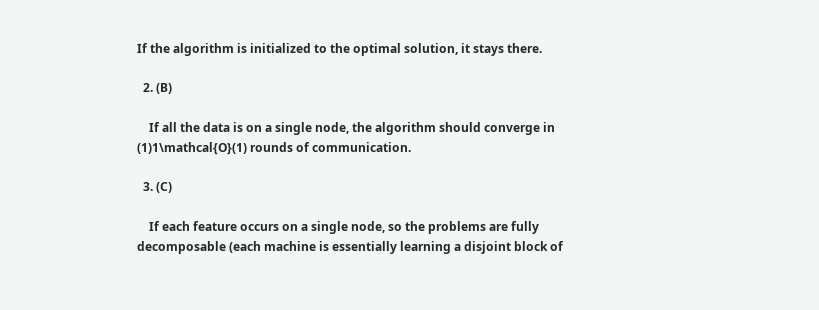If the algorithm is initialized to the optimal solution, it stays there.

  2. (B)

    If all the data is on a single node, the algorithm should converge in (1)1\mathcal{O}(1) rounds of communication.

  3. (C)

    If each feature occurs on a single node, so the problems are fully decomposable (each machine is essentially learning a disjoint block of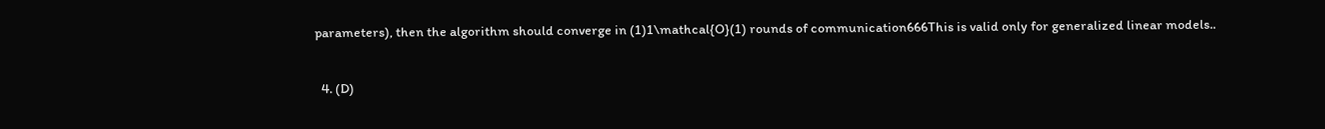parameters), then the algorithm should converge in (1)1\mathcal{O}(1) rounds of communication666This is valid only for generalized linear models..

  4. (D)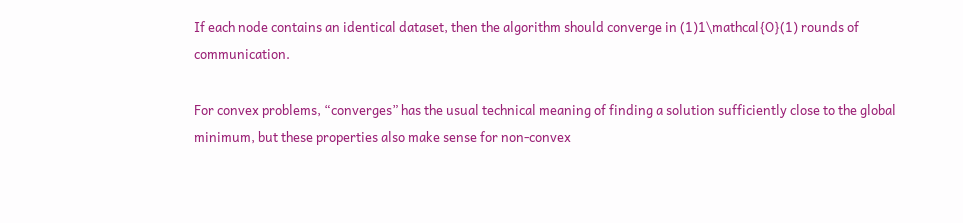If each node contains an identical dataset, then the algorithm should converge in (1)1\mathcal{O}(1) rounds of communication.

For convex problems, “converges” has the usual technical meaning of finding a solution sufficiently close to the global minimum, but these properties also make sense for non-convex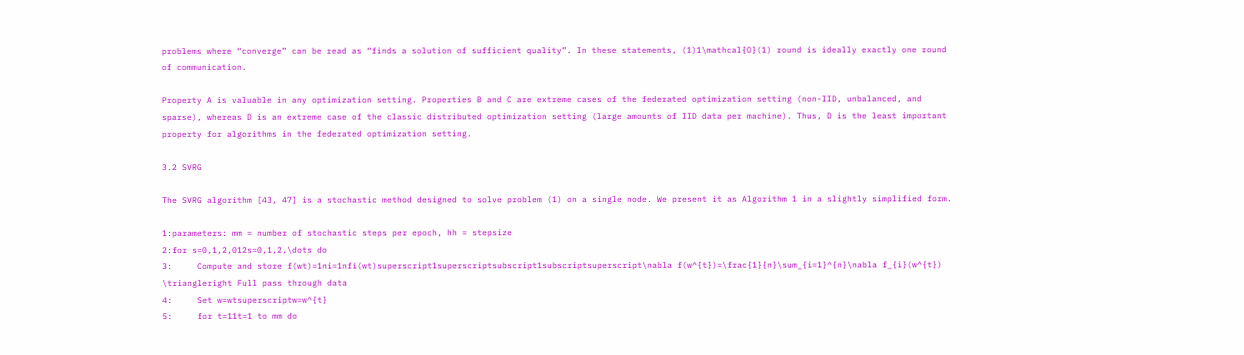problems where “converge” can be read as “finds a solution of sufficient quality”. In these statements, (1)1\mathcal{O}(1) round is ideally exactly one round of communication.

Property A is valuable in any optimization setting. Properties B and C are extreme cases of the federated optimization setting (non-IID, unbalanced, and sparse), whereas D is an extreme case of the classic distributed optimization setting (large amounts of IID data per machine). Thus, D is the least important property for algorithms in the federated optimization setting.

3.2 SVRG

The SVRG algorithm [43, 47] is a stochastic method designed to solve problem (1) on a single node. We present it as Algorithm 1 in a slightly simplified form.

1:parameters: mm = number of stochastic steps per epoch, hh = stepsize
2:for s=0,1,2,012s=0,1,2,\dots do
3:     Compute and store f(wt)=1ni=1nfi(wt)superscript1superscriptsubscript1subscriptsuperscript\nabla f(w^{t})=\frac{1}{n}\sum_{i=1}^{n}\nabla f_{i}(w^{t}) \triangleright Full pass through data
4:     Set w=wtsuperscriptw=w^{t}
5:     for t=11t=1 to mm do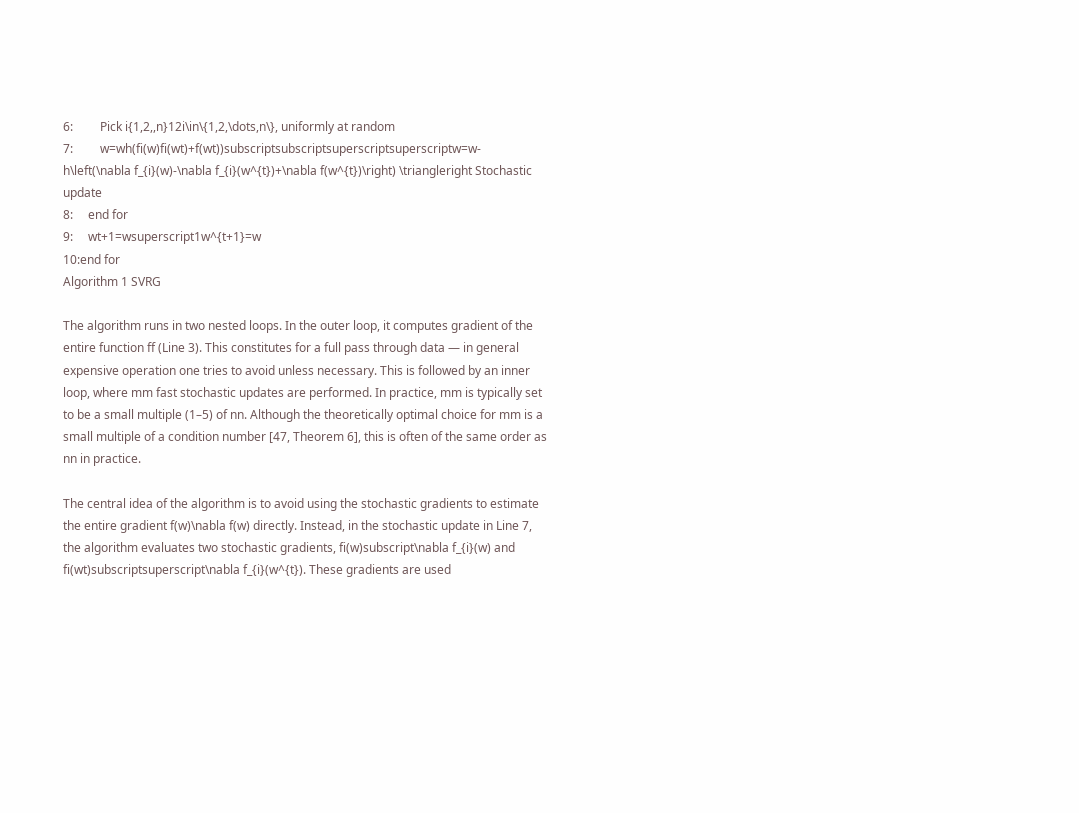6:         Pick i{1,2,,n}12i\in\{1,2,\dots,n\}, uniformly at random
7:         w=wh(fi(w)fi(wt)+f(wt))subscriptsubscriptsuperscriptsuperscriptw=w-h\left(\nabla f_{i}(w)-\nabla f_{i}(w^{t})+\nabla f(w^{t})\right) \triangleright Stochastic update
8:     end for
9:     wt+1=wsuperscript1w^{t+1}=w
10:end for
Algorithm 1 SVRG

The algorithm runs in two nested loops. In the outer loop, it computes gradient of the entire function ff (Line 3). This constitutes for a full pass through data — in general expensive operation one tries to avoid unless necessary. This is followed by an inner loop, where mm fast stochastic updates are performed. In practice, mm is typically set to be a small multiple (1–5) of nn. Although the theoretically optimal choice for mm is a small multiple of a condition number [47, Theorem 6], this is often of the same order as nn in practice.

The central idea of the algorithm is to avoid using the stochastic gradients to estimate the entire gradient f(w)\nabla f(w) directly. Instead, in the stochastic update in Line 7, the algorithm evaluates two stochastic gradients, fi(w)subscript\nabla f_{i}(w) and fi(wt)subscriptsuperscript\nabla f_{i}(w^{t}). These gradients are used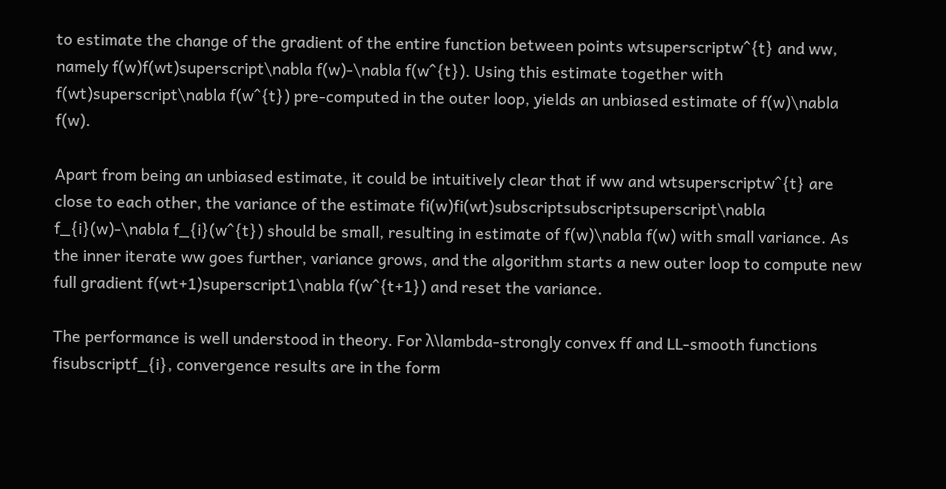to estimate the change of the gradient of the entire function between points wtsuperscriptw^{t} and ww, namely f(w)f(wt)superscript\nabla f(w)-\nabla f(w^{t}). Using this estimate together with f(wt)superscript\nabla f(w^{t}) pre-computed in the outer loop, yields an unbiased estimate of f(w)\nabla f(w).

Apart from being an unbiased estimate, it could be intuitively clear that if ww and wtsuperscriptw^{t} are close to each other, the variance of the estimate fi(w)fi(wt)subscriptsubscriptsuperscript\nabla f_{i}(w)-\nabla f_{i}(w^{t}) should be small, resulting in estimate of f(w)\nabla f(w) with small variance. As the inner iterate ww goes further, variance grows, and the algorithm starts a new outer loop to compute new full gradient f(wt+1)superscript1\nabla f(w^{t+1}) and reset the variance.

The performance is well understood in theory. For λ\lambda-strongly convex ff and LL-smooth functions fisubscriptf_{i}, convergence results are in the form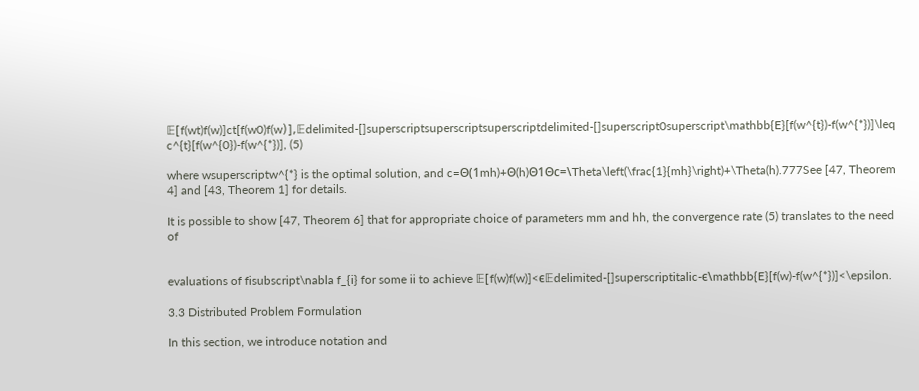𝔼[f(wt)f(w)]ct[f(w0)f(w)],𝔼delimited-[]superscriptsuperscriptsuperscriptdelimited-[]superscript0superscript\mathbb{E}[f(w^{t})-f(w^{*})]\leq c^{t}[f(w^{0})-f(w^{*})], (5)

where wsuperscriptw^{*} is the optimal solution, and c=Θ(1mh)+Θ(h)Θ1Θc=\Theta\left(\frac{1}{mh}\right)+\Theta(h).777See [47, Theorem 4] and [43, Theorem 1] for details.

It is possible to show [47, Theorem 6] that for appropriate choice of parameters mm and hh, the convergence rate (5) translates to the need of


evaluations of fisubscript\nabla f_{i} for some ii to achieve 𝔼[f(w)f(w)]<ϵ𝔼delimited-[]superscriptitalic-ϵ\mathbb{E}[f(w)-f(w^{*})]<\epsilon.

3.3 Distributed Problem Formulation

In this section, we introduce notation and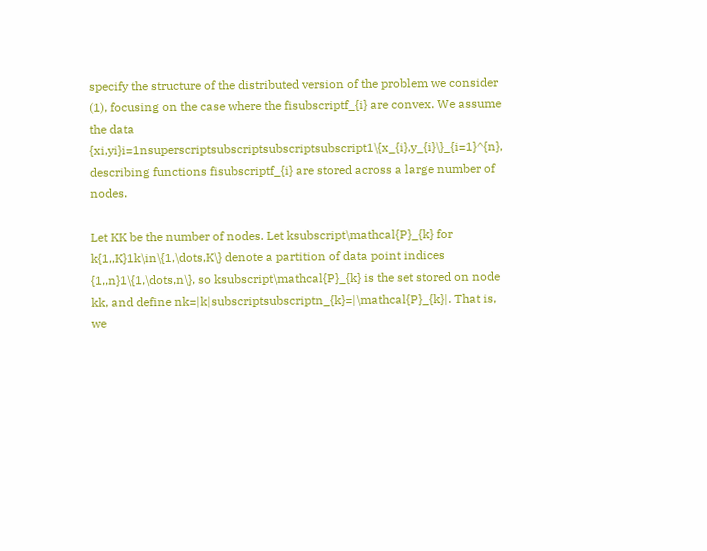specify the structure of the distributed version of the problem we consider (1), focusing on the case where the fisubscriptf_{i} are convex. We assume the data {xi,yi}i=1nsuperscriptsubscriptsubscriptsubscript1\{x_{i},y_{i}\}_{i=1}^{n}, describing functions fisubscriptf_{i} are stored across a large number of nodes.

Let KK be the number of nodes. Let ksubscript\mathcal{P}_{k} for k{1,,K}1k\in\{1,\dots,K\} denote a partition of data point indices {1,,n}1\{1,\dots,n\}, so ksubscript\mathcal{P}_{k} is the set stored on node kk, and define nk=|k|subscriptsubscriptn_{k}=|\mathcal{P}_{k}|. That is, we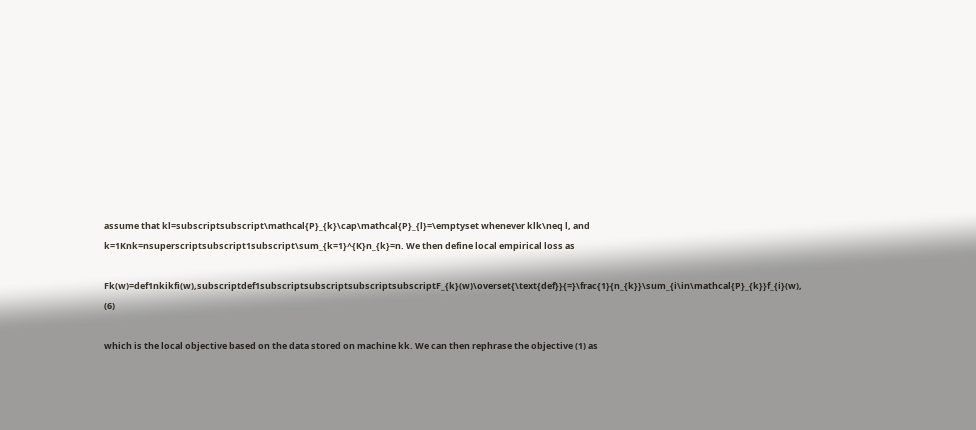assume that kl=subscriptsubscript\mathcal{P}_{k}\cap\mathcal{P}_{l}=\emptyset whenever klk\neq l, and k=1Knk=nsuperscriptsubscript1subscript\sum_{k=1}^{K}n_{k}=n. We then define local empirical loss as

Fk(w)=def1nkikfi(w),subscriptdef1subscriptsubscriptsubscriptsubscriptF_{k}(w)\overset{\text{def}}{=}\frac{1}{n_{k}}\sum_{i\in\mathcal{P}_{k}}f_{i}(w), (6)

which is the local objective based on the data stored on machine kk. We can then rephrase the objective (1) as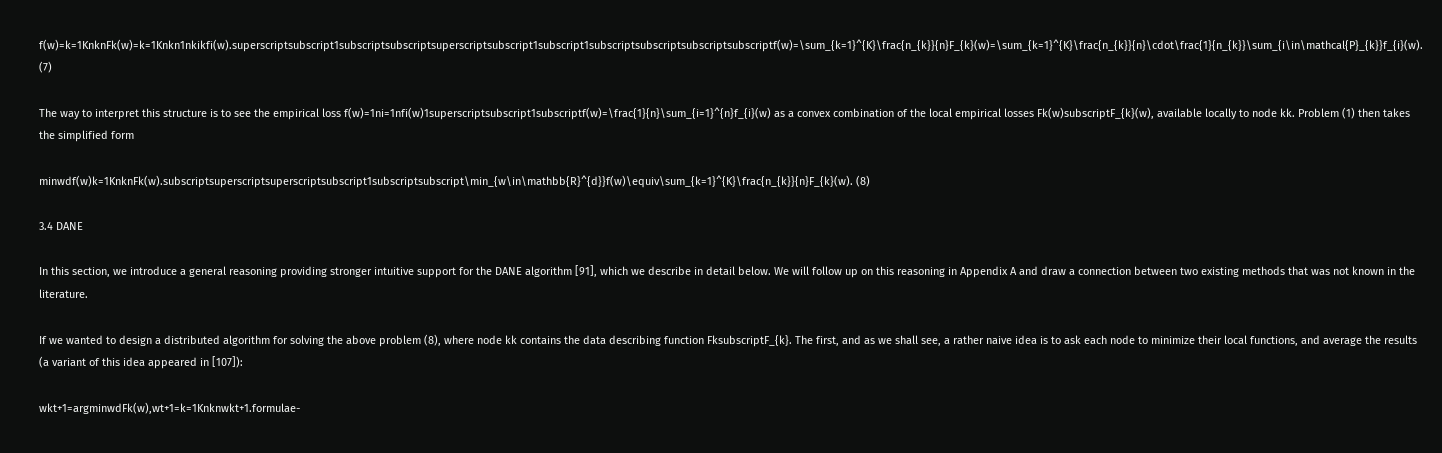f(w)=k=1KnknFk(w)=k=1Knkn1nkikfi(w).superscriptsubscript1subscriptsubscriptsuperscriptsubscript1subscript1subscriptsubscriptsubscriptsubscriptf(w)=\sum_{k=1}^{K}\frac{n_{k}}{n}F_{k}(w)=\sum_{k=1}^{K}\frac{n_{k}}{n}\cdot\frac{1}{n_{k}}\sum_{i\in\mathcal{P}_{k}}f_{i}(w). (7)

The way to interpret this structure is to see the empirical loss f(w)=1ni=1nfi(w)1superscriptsubscript1subscriptf(w)=\frac{1}{n}\sum_{i=1}^{n}f_{i}(w) as a convex combination of the local empirical losses Fk(w)subscriptF_{k}(w), available locally to node kk. Problem (1) then takes the simplified form

minwdf(w)k=1KnknFk(w).subscriptsuperscriptsuperscriptsubscript1subscriptsubscript\min_{w\in\mathbb{R}^{d}}f(w)\equiv\sum_{k=1}^{K}\frac{n_{k}}{n}F_{k}(w). (8)

3.4 DANE

In this section, we introduce a general reasoning providing stronger intuitive support for the DANE algorithm [91], which we describe in detail below. We will follow up on this reasoning in Appendix A and draw a connection between two existing methods that was not known in the literature.

If we wanted to design a distributed algorithm for solving the above problem (8), where node kk contains the data describing function FksubscriptF_{k}. The first, and as we shall see, a rather naive idea is to ask each node to minimize their local functions, and average the results (a variant of this idea appeared in [107]):

wkt+1=argminwdFk(w),wt+1=k=1Knknwkt+1.formulae-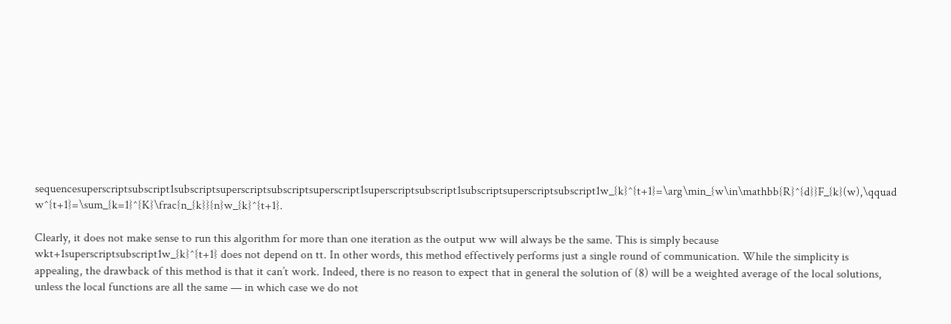sequencesuperscriptsubscript1subscriptsuperscriptsubscriptsuperscript1superscriptsubscript1subscriptsuperscriptsubscript1w_{k}^{t+1}=\arg\min_{w\in\mathbb{R}^{d}}F_{k}(w),\qquad w^{t+1}=\sum_{k=1}^{K}\frac{n_{k}}{n}w_{k}^{t+1}.

Clearly, it does not make sense to run this algorithm for more than one iteration as the output ww will always be the same. This is simply because wkt+1superscriptsubscript1w_{k}^{t+1} does not depend on tt. In other words, this method effectively performs just a single round of communication. While the simplicity is appealing, the drawback of this method is that it can’t work. Indeed, there is no reason to expect that in general the solution of (8) will be a weighted average of the local solutions, unless the local functions are all the same — in which case we do not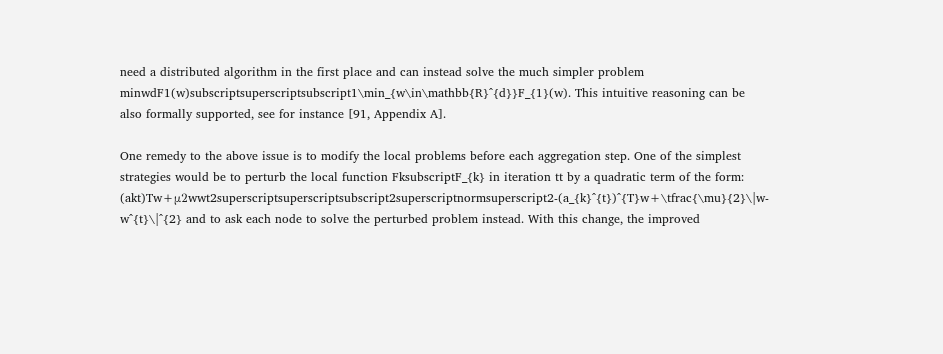need a distributed algorithm in the first place and can instead solve the much simpler problem minwdF1(w)subscriptsuperscriptsubscript1\min_{w\in\mathbb{R}^{d}}F_{1}(w). This intuitive reasoning can be also formally supported, see for instance [91, Appendix A].

One remedy to the above issue is to modify the local problems before each aggregation step. One of the simplest strategies would be to perturb the local function FksubscriptF_{k} in iteration tt by a quadratic term of the form: (akt)Tw+μ2wwt2superscriptsuperscriptsubscript2superscriptnormsuperscript2-(a_{k}^{t})^{T}w+\tfrac{\mu}{2}\|w-w^{t}\|^{2} and to ask each node to solve the perturbed problem instead. With this change, the improved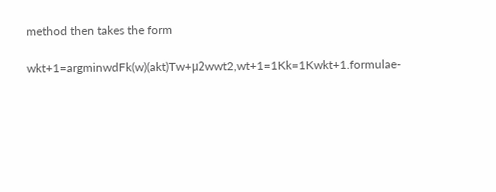method then takes the form

wkt+1=argminwdFk(w)(akt)Tw+μ2wwt2,wt+1=1Kk=1Kwkt+1.formulae-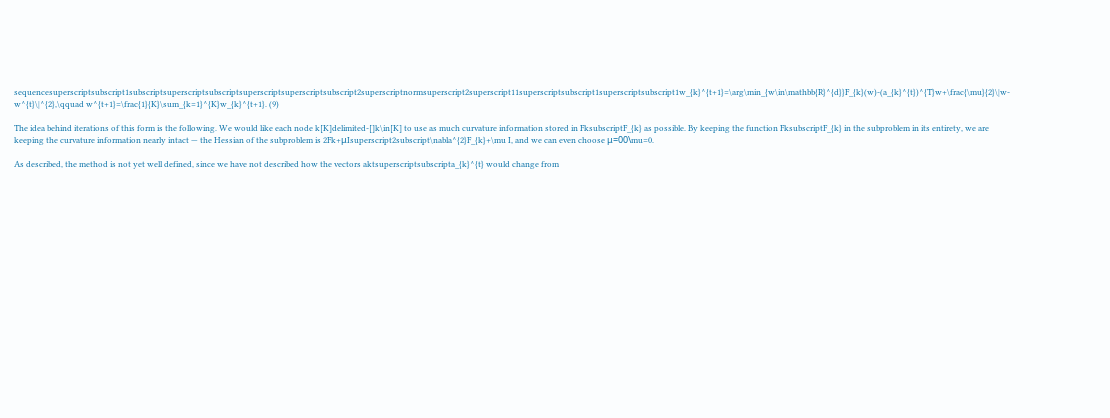sequencesuperscriptsubscript1subscriptsuperscriptsubscriptsuperscriptsuperscriptsubscript2superscriptnormsuperscript2superscript11superscriptsubscript1superscriptsubscript1w_{k}^{t+1}=\arg\min_{w\in\mathbb{R}^{d}}F_{k}(w)-(a_{k}^{t})^{T}w+\frac{\mu}{2}\|w-w^{t}\|^{2},\qquad w^{t+1}=\frac{1}{K}\sum_{k=1}^{K}w_{k}^{t+1}. (9)

The idea behind iterations of this form is the following. We would like each node k[K]delimited-[]k\in[K] to use as much curvature information stored in FksubscriptF_{k} as possible. By keeping the function FksubscriptF_{k} in the subproblem in its entirety, we are keeping the curvature information nearly intact — the Hessian of the subproblem is 2Fk+μIsuperscript2subscript\nabla^{2}F_{k}+\mu I, and we can even choose μ=00\mu=0.

As described, the method is not yet well defined, since we have not described how the vectors aktsuperscriptsubscripta_{k}^{t} would change from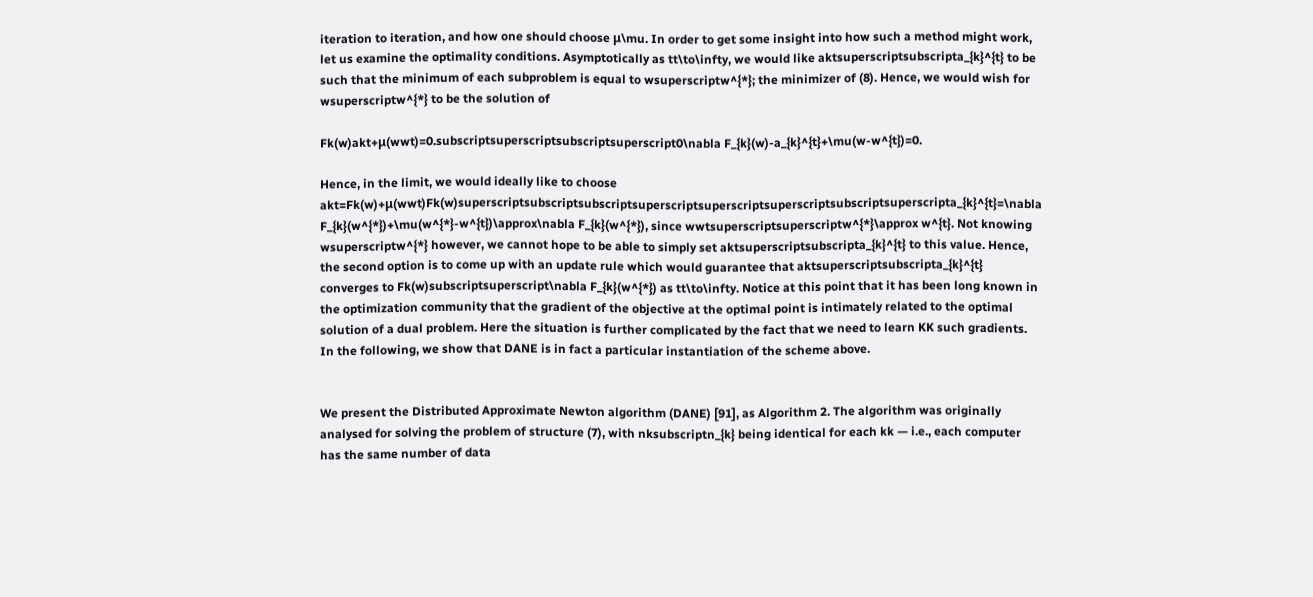iteration to iteration, and how one should choose μ\mu. In order to get some insight into how such a method might work, let us examine the optimality conditions. Asymptotically as tt\to\infty, we would like aktsuperscriptsubscripta_{k}^{t} to be such that the minimum of each subproblem is equal to wsuperscriptw^{*}; the minimizer of (8). Hence, we would wish for wsuperscriptw^{*} to be the solution of

Fk(w)akt+μ(wwt)=0.subscriptsuperscriptsubscriptsuperscript0\nabla F_{k}(w)-a_{k}^{t}+\mu(w-w^{t})=0.

Hence, in the limit, we would ideally like to choose akt=Fk(w)+μ(wwt)Fk(w)superscriptsubscriptsubscriptsuperscriptsuperscriptsuperscriptsubscriptsuperscripta_{k}^{t}=\nabla F_{k}(w^{*})+\mu(w^{*}-w^{t})\approx\nabla F_{k}(w^{*}), since wwtsuperscriptsuperscriptw^{*}\approx w^{t}. Not knowing wsuperscriptw^{*} however, we cannot hope to be able to simply set aktsuperscriptsubscripta_{k}^{t} to this value. Hence, the second option is to come up with an update rule which would guarantee that aktsuperscriptsubscripta_{k}^{t} converges to Fk(w)subscriptsuperscript\nabla F_{k}(w^{*}) as tt\to\infty. Notice at this point that it has been long known in the optimization community that the gradient of the objective at the optimal point is intimately related to the optimal solution of a dual problem. Here the situation is further complicated by the fact that we need to learn KK such gradients. In the following, we show that DANE is in fact a particular instantiation of the scheme above.


We present the Distributed Approximate Newton algorithm (DANE) [91], as Algorithm 2. The algorithm was originally analysed for solving the problem of structure (7), with nksubscriptn_{k} being identical for each kk — i.e., each computer has the same number of data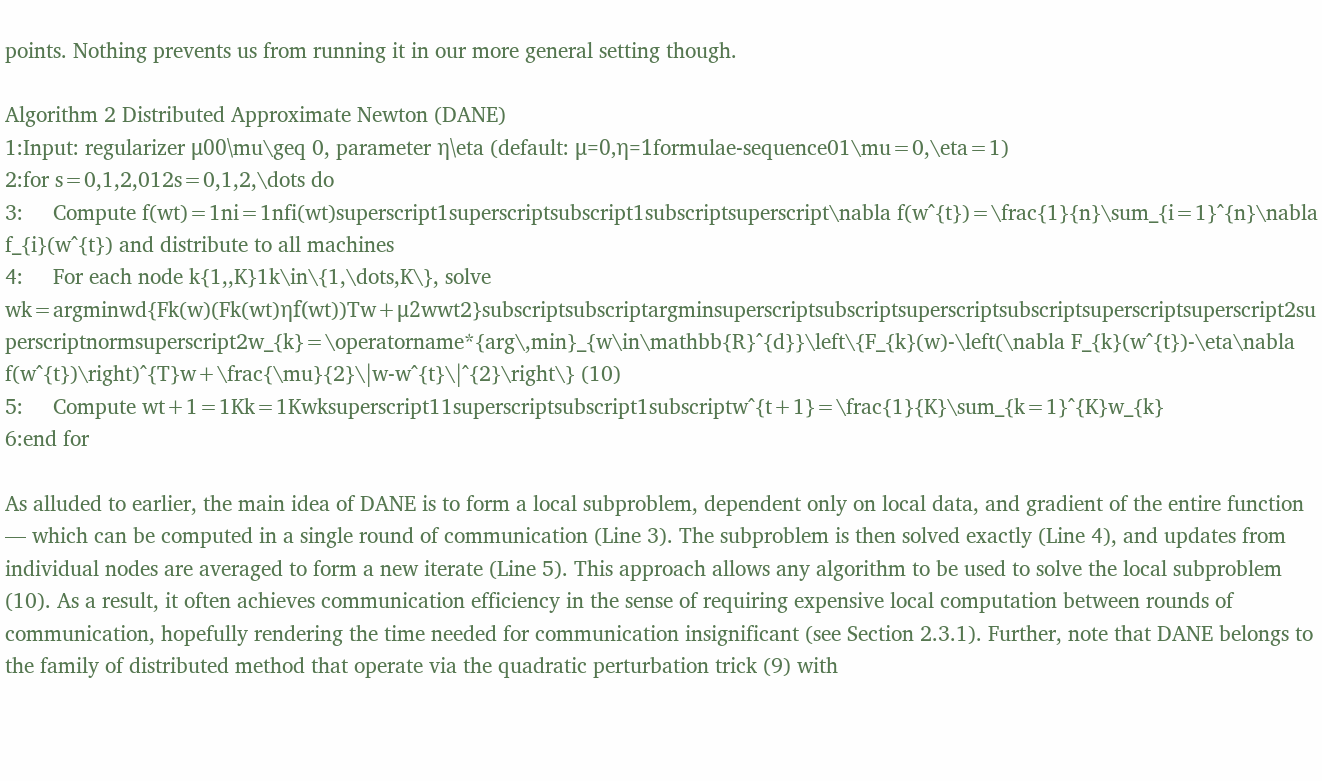points. Nothing prevents us from running it in our more general setting though.

Algorithm 2 Distributed Approximate Newton (DANE)
1:Input: regularizer μ00\mu\geq 0, parameter η\eta (default: μ=0,η=1formulae-sequence01\mu=0,\eta=1)
2:for s=0,1,2,012s=0,1,2,\dots do
3:     Compute f(wt)=1ni=1nfi(wt)superscript1superscriptsubscript1subscriptsuperscript\nabla f(w^{t})=\frac{1}{n}\sum_{i=1}^{n}\nabla f_{i}(w^{t}) and distribute to all machines
4:     For each node k{1,,K}1k\in\{1,\dots,K\}, solve
wk=argminwd{Fk(w)(Fk(wt)ηf(wt))Tw+μ2wwt2}subscriptsubscriptargminsuperscriptsubscriptsuperscriptsubscriptsuperscriptsuperscript2superscriptnormsuperscript2w_{k}=\operatorname*{arg\,min}_{w\in\mathbb{R}^{d}}\left\{F_{k}(w)-\left(\nabla F_{k}(w^{t})-\eta\nabla f(w^{t})\right)^{T}w+\frac{\mu}{2}\|w-w^{t}\|^{2}\right\} (10)
5:     Compute wt+1=1Kk=1Kwksuperscript11superscriptsubscript1subscriptw^{t+1}=\frac{1}{K}\sum_{k=1}^{K}w_{k}
6:end for

As alluded to earlier, the main idea of DANE is to form a local subproblem, dependent only on local data, and gradient of the entire function — which can be computed in a single round of communication (Line 3). The subproblem is then solved exactly (Line 4), and updates from individual nodes are averaged to form a new iterate (Line 5). This approach allows any algorithm to be used to solve the local subproblem (10). As a result, it often achieves communication efficiency in the sense of requiring expensive local computation between rounds of communication, hopefully rendering the time needed for communication insignificant (see Section 2.3.1). Further, note that DANE belongs to the family of distributed method that operate via the quadratic perturbation trick (9) with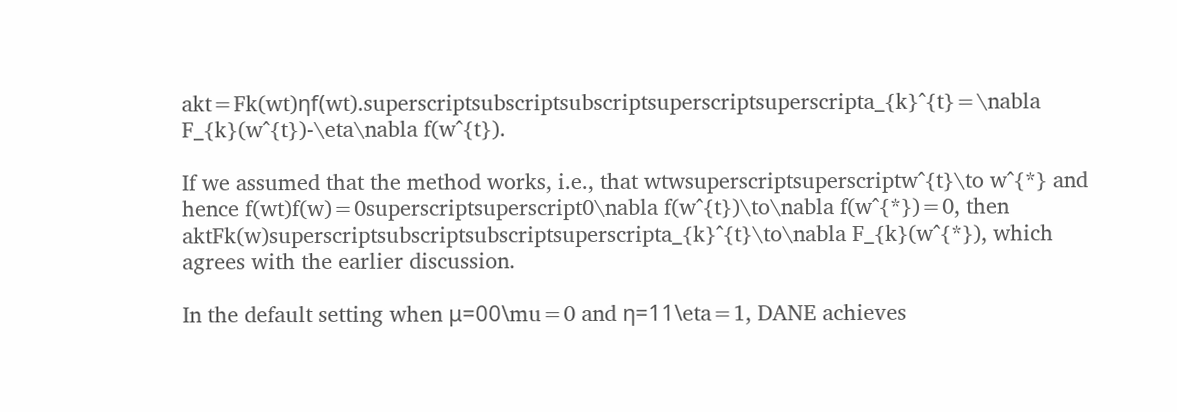akt=Fk(wt)ηf(wt).superscriptsubscriptsubscriptsuperscriptsuperscripta_{k}^{t}=\nabla F_{k}(w^{t})-\eta\nabla f(w^{t}).

If we assumed that the method works, i.e., that wtwsuperscriptsuperscriptw^{t}\to w^{*} and hence f(wt)f(w)=0superscriptsuperscript0\nabla f(w^{t})\to\nabla f(w^{*})=0, then aktFk(w)superscriptsubscriptsubscriptsuperscripta_{k}^{t}\to\nabla F_{k}(w^{*}), which agrees with the earlier discussion.

In the default setting when μ=00\mu=0 and η=11\eta=1, DANE achieves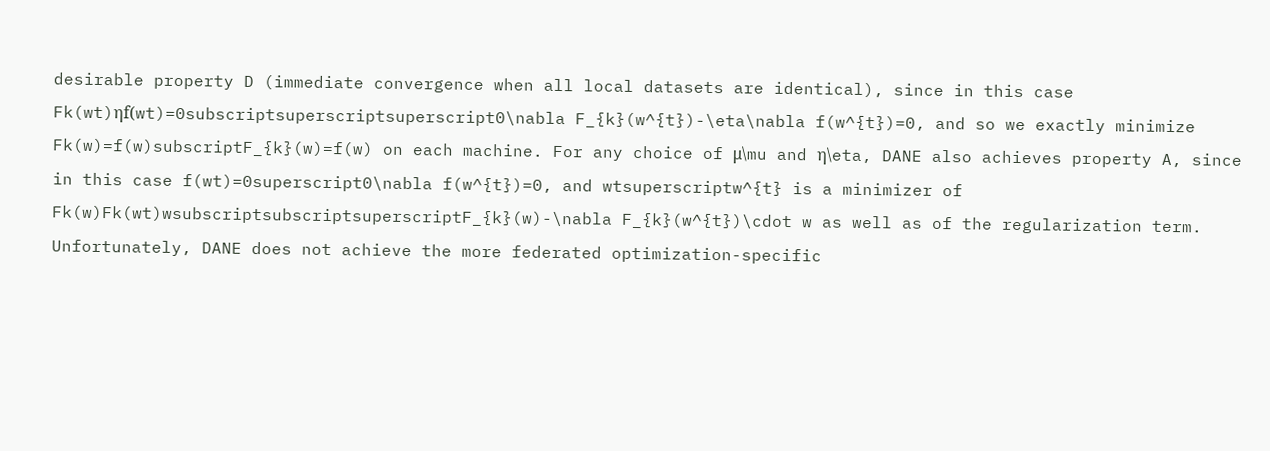desirable property D (immediate convergence when all local datasets are identical), since in this case Fk(wt)ηf(wt)=0subscriptsuperscriptsuperscript0\nabla F_{k}(w^{t})-\eta\nabla f(w^{t})=0, and so we exactly minimize Fk(w)=f(w)subscriptF_{k}(w)=f(w) on each machine. For any choice of μ\mu and η\eta, DANE also achieves property A, since in this case f(wt)=0superscript0\nabla f(w^{t})=0, and wtsuperscriptw^{t} is a minimizer of Fk(w)Fk(wt)wsubscriptsubscriptsuperscriptF_{k}(w)-\nabla F_{k}(w^{t})\cdot w as well as of the regularization term. Unfortunately, DANE does not achieve the more federated optimization-specific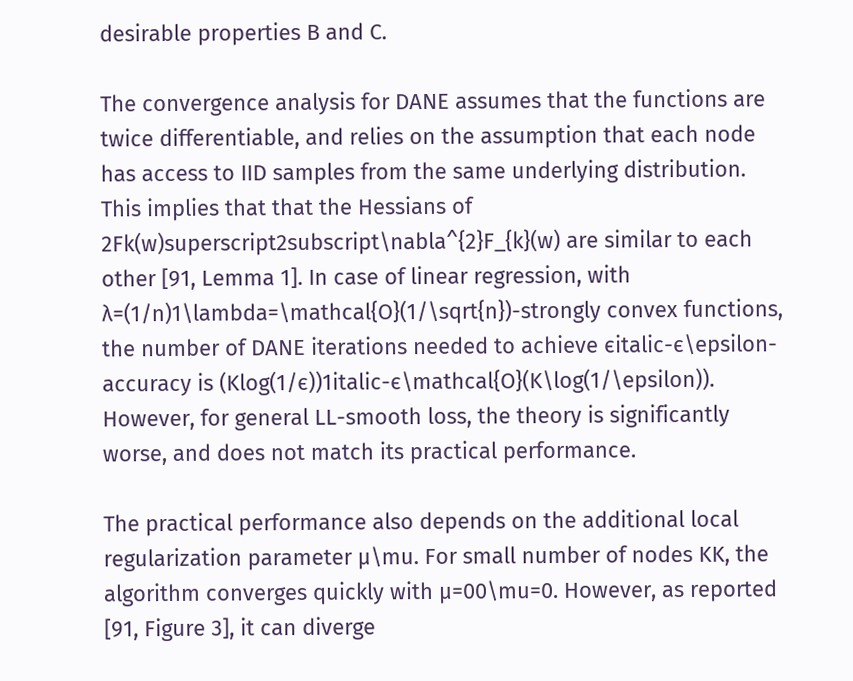desirable properties B and C.

The convergence analysis for DANE assumes that the functions are twice differentiable, and relies on the assumption that each node has access to IID samples from the same underlying distribution. This implies that that the Hessians of 2Fk(w)superscript2subscript\nabla^{2}F_{k}(w) are similar to each other [91, Lemma 1]. In case of linear regression, with λ=(1/n)1\lambda=\mathcal{O}(1/\sqrt{n})-strongly convex functions, the number of DANE iterations needed to achieve ϵitalic-ϵ\epsilon-accuracy is (Klog(1/ϵ))1italic-ϵ\mathcal{O}(K\log(1/\epsilon)). However, for general LL-smooth loss, the theory is significantly worse, and does not match its practical performance.

The practical performance also depends on the additional local regularization parameter μ\mu. For small number of nodes KK, the algorithm converges quickly with μ=00\mu=0. However, as reported [91, Figure 3], it can diverge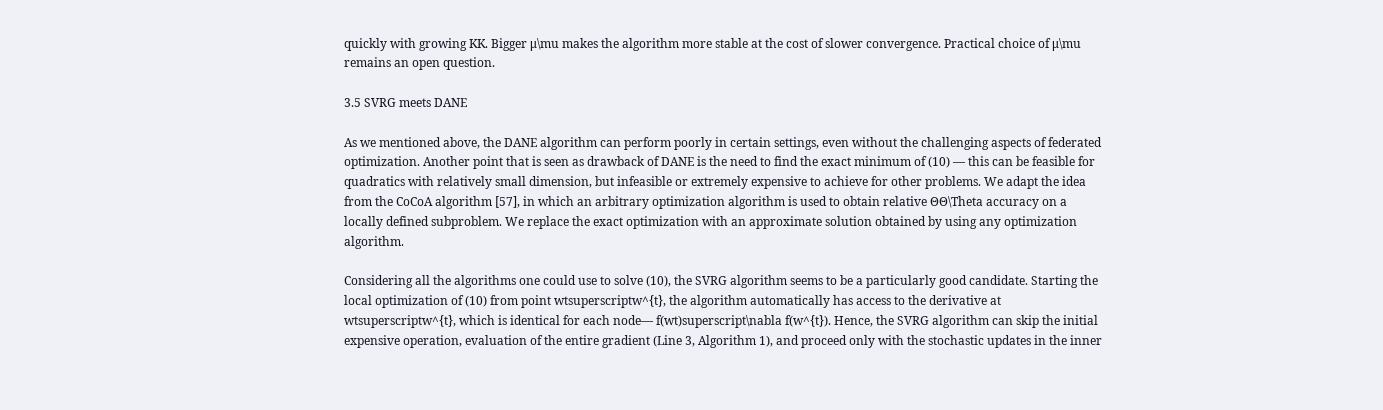quickly with growing KK. Bigger μ\mu makes the algorithm more stable at the cost of slower convergence. Practical choice of μ\mu remains an open question.

3.5 SVRG meets DANE

As we mentioned above, the DANE algorithm can perform poorly in certain settings, even without the challenging aspects of federated optimization. Another point that is seen as drawback of DANE is the need to find the exact minimum of (10) — this can be feasible for quadratics with relatively small dimension, but infeasible or extremely expensive to achieve for other problems. We adapt the idea from the CoCoA algorithm [57], in which an arbitrary optimization algorithm is used to obtain relative ΘΘ\Theta accuracy on a locally defined subproblem. We replace the exact optimization with an approximate solution obtained by using any optimization algorithm.

Considering all the algorithms one could use to solve (10), the SVRG algorithm seems to be a particularly good candidate. Starting the local optimization of (10) from point wtsuperscriptw^{t}, the algorithm automatically has access to the derivative at wtsuperscriptw^{t}, which is identical for each node— f(wt)superscript\nabla f(w^{t}). Hence, the SVRG algorithm can skip the initial expensive operation, evaluation of the entire gradient (Line 3, Algorithm 1), and proceed only with the stochastic updates in the inner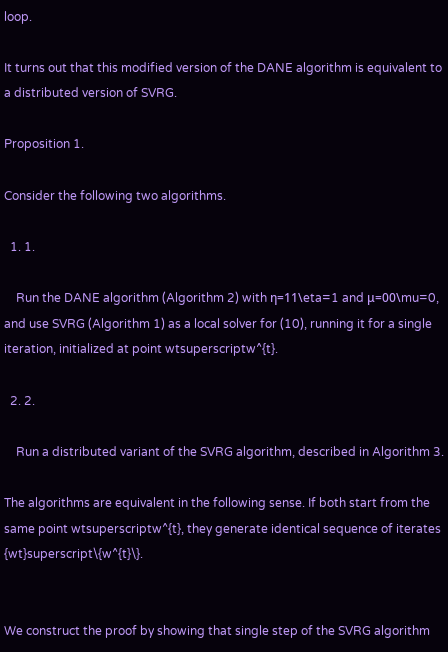loop.

It turns out that this modified version of the DANE algorithm is equivalent to a distributed version of SVRG.

Proposition 1.

Consider the following two algorithms.

  1. 1.

    Run the DANE algorithm (Algorithm 2) with η=11\eta=1 and μ=00\mu=0, and use SVRG (Algorithm 1) as a local solver for (10), running it for a single iteration, initialized at point wtsuperscriptw^{t}.

  2. 2.

    Run a distributed variant of the SVRG algorithm, described in Algorithm 3.

The algorithms are equivalent in the following sense. If both start from the same point wtsuperscriptw^{t}, they generate identical sequence of iterates {wt}superscript\{w^{t}\}.


We construct the proof by showing that single step of the SVRG algorithm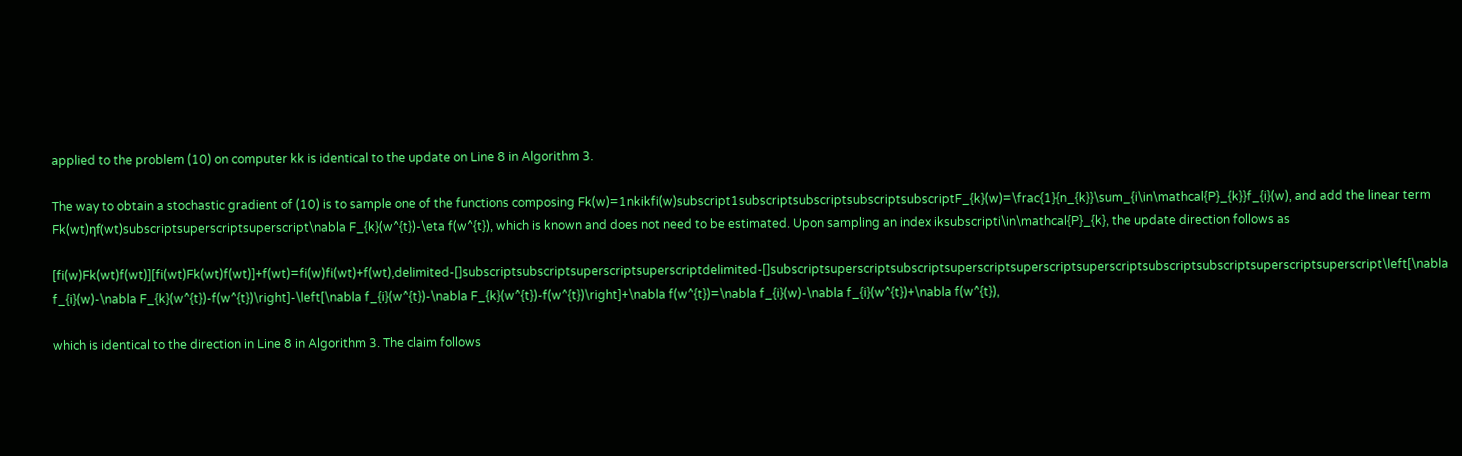applied to the problem (10) on computer kk is identical to the update on Line 8 in Algorithm 3.

The way to obtain a stochastic gradient of (10) is to sample one of the functions composing Fk(w)=1nkikfi(w)subscript1subscriptsubscriptsubscriptsubscriptF_{k}(w)=\frac{1}{n_{k}}\sum_{i\in\mathcal{P}_{k}}f_{i}(w), and add the linear term Fk(wt)ηf(wt)subscriptsuperscriptsuperscript\nabla F_{k}(w^{t})-\eta f(w^{t}), which is known and does not need to be estimated. Upon sampling an index iksubscripti\in\mathcal{P}_{k}, the update direction follows as

[fi(w)Fk(wt)f(wt)][fi(wt)Fk(wt)f(wt)]+f(wt)=fi(w)fi(wt)+f(wt),delimited-[]subscriptsubscriptsuperscriptsuperscriptdelimited-[]subscriptsuperscriptsubscriptsuperscriptsuperscriptsuperscriptsubscriptsubscriptsuperscriptsuperscript\left[\nabla f_{i}(w)-\nabla F_{k}(w^{t})-f(w^{t})\right]-\left[\nabla f_{i}(w^{t})-\nabla F_{k}(w^{t})-f(w^{t})\right]+\nabla f(w^{t})=\nabla f_{i}(w)-\nabla f_{i}(w^{t})+\nabla f(w^{t}),

which is identical to the direction in Line 8 in Algorithm 3. The claim follows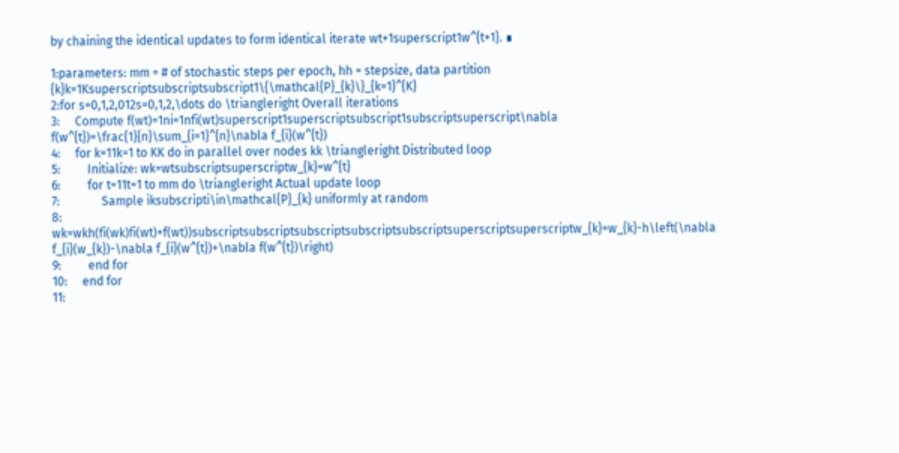by chaining the identical updates to form identical iterate wt+1superscript1w^{t+1}. ∎

1:parameters: mm = # of stochastic steps per epoch, hh = stepsize, data partition {k}k=1Ksuperscriptsubscriptsubscript1\{\mathcal{P}_{k}\}_{k=1}^{K}
2:for s=0,1,2,012s=0,1,2,\dots do \triangleright Overall iterations
3:     Compute f(wt)=1ni=1nfi(wt)superscript1superscriptsubscript1subscriptsuperscript\nabla f(w^{t})=\frac{1}{n}\sum_{i=1}^{n}\nabla f_{i}(w^{t})
4:     for k=11k=1 to KK do in parallel over nodes kk \triangleright Distributed loop
5:         Initialize: wk=wtsubscriptsuperscriptw_{k}=w^{t}
6:         for t=11t=1 to mm do \triangleright Actual update loop
7:              Sample iksubscripti\in\mathcal{P}_{k} uniformly at random
8:              wk=wkh(fi(wk)fi(wt)+f(wt))subscriptsubscriptsubscriptsubscriptsubscriptsuperscriptsuperscriptw_{k}=w_{k}-h\left(\nabla f_{i}(w_{k})-\nabla f_{i}(w^{t})+\nabla f(w^{t})\right)
9:         end for
10:     end for
11: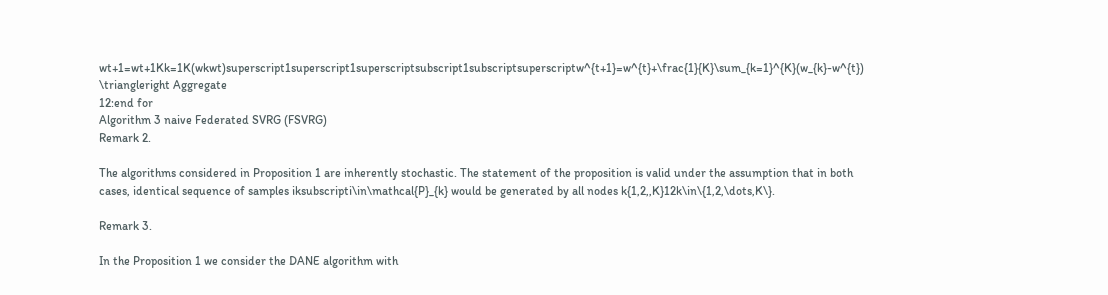wt+1=wt+1Kk=1K(wkwt)superscript1superscript1superscriptsubscript1subscriptsuperscriptw^{t+1}=w^{t}+\frac{1}{K}\sum_{k=1}^{K}(w_{k}-w^{t}) \triangleright Aggregate
12:end for
Algorithm 3 naive Federated SVRG (FSVRG)
Remark 2.

The algorithms considered in Proposition 1 are inherently stochastic. The statement of the proposition is valid under the assumption that in both cases, identical sequence of samples iksubscripti\in\mathcal{P}_{k} would be generated by all nodes k{1,2,,K}12k\in\{1,2,\dots,K\}.

Remark 3.

In the Proposition 1 we consider the DANE algorithm with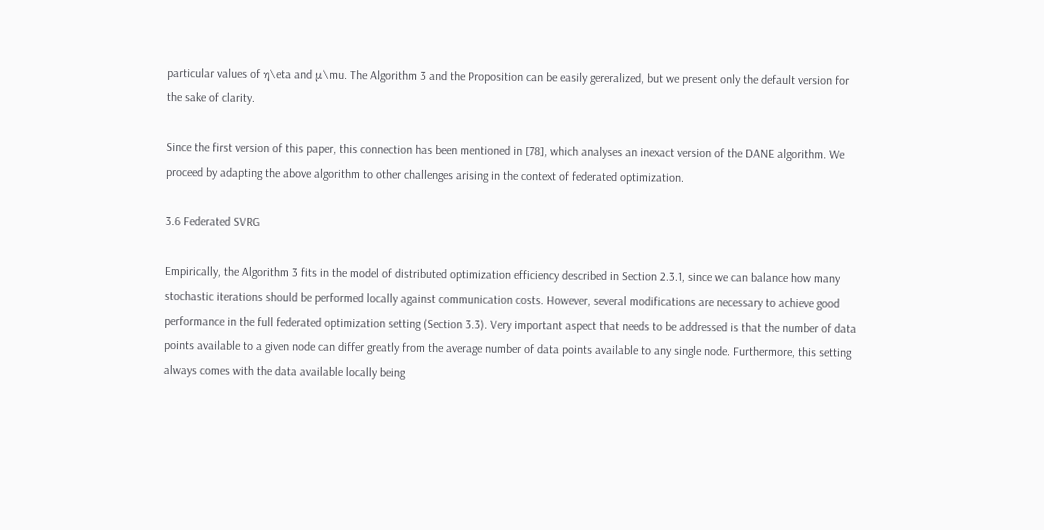particular values of η\eta and μ\mu. The Algorithm 3 and the Proposition can be easily gereralized, but we present only the default version for the sake of clarity.

Since the first version of this paper, this connection has been mentioned in [78], which analyses an inexact version of the DANE algorithm. We proceed by adapting the above algorithm to other challenges arising in the context of federated optimization.

3.6 Federated SVRG

Empirically, the Algorithm 3 fits in the model of distributed optimization efficiency described in Section 2.3.1, since we can balance how many stochastic iterations should be performed locally against communication costs. However, several modifications are necessary to achieve good performance in the full federated optimization setting (Section 3.3). Very important aspect that needs to be addressed is that the number of data points available to a given node can differ greatly from the average number of data points available to any single node. Furthermore, this setting always comes with the data available locally being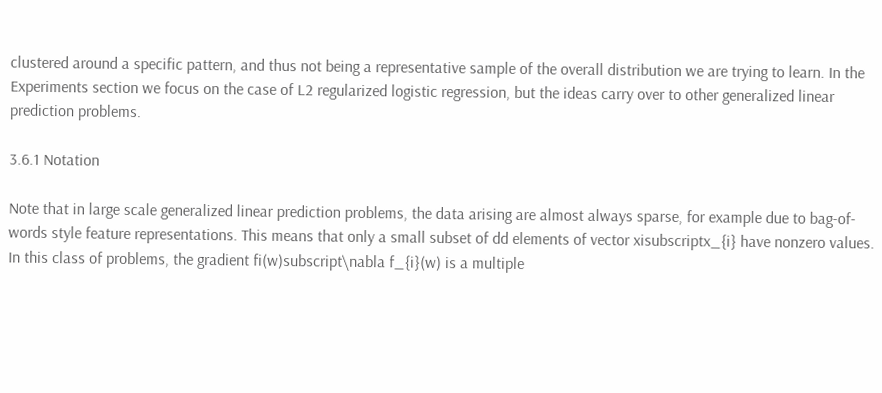clustered around a specific pattern, and thus not being a representative sample of the overall distribution we are trying to learn. In the Experiments section we focus on the case of L2 regularized logistic regression, but the ideas carry over to other generalized linear prediction problems.

3.6.1 Notation

Note that in large scale generalized linear prediction problems, the data arising are almost always sparse, for example due to bag-of-words style feature representations. This means that only a small subset of dd elements of vector xisubscriptx_{i} have nonzero values. In this class of problems, the gradient fi(w)subscript\nabla f_{i}(w) is a multiple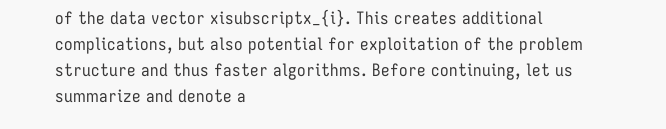of the data vector xisubscriptx_{i}. This creates additional complications, but also potential for exploitation of the problem structure and thus faster algorithms. Before continuing, let us summarize and denote a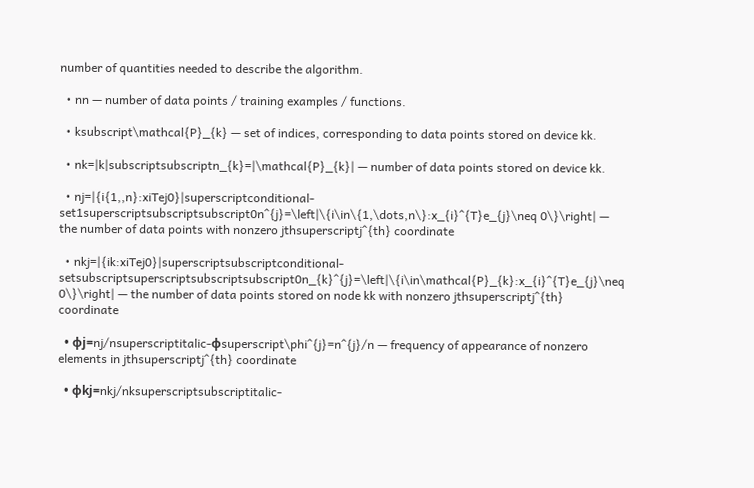number of quantities needed to describe the algorithm.

  • nn — number of data points / training examples / functions.

  • ksubscript\mathcal{P}_{k} — set of indices, corresponding to data points stored on device kk.

  • nk=|k|subscriptsubscriptn_{k}=|\mathcal{P}_{k}| — number of data points stored on device kk.

  • nj=|{i{1,,n}:xiTej0}|superscriptconditional-set1superscriptsubscriptsubscript0n^{j}=\left|\{i\in\{1,\dots,n\}:x_{i}^{T}e_{j}\neq 0\}\right| — the number of data points with nonzero jthsuperscriptj^{th} coordinate

  • nkj=|{ik:xiTej0}|superscriptsubscriptconditional-setsubscriptsuperscriptsubscriptsubscript0n_{k}^{j}=\left|\{i\in\mathcal{P}_{k}:x_{i}^{T}e_{j}\neq 0\}\right| — the number of data points stored on node kk with nonzero jthsuperscriptj^{th} coordinate

  • ϕj=nj/nsuperscriptitalic-ϕsuperscript\phi^{j}=n^{j}/n — frequency of appearance of nonzero elements in jthsuperscriptj^{th} coordinate

  • ϕkj=nkj/nksuperscriptsubscriptitalic-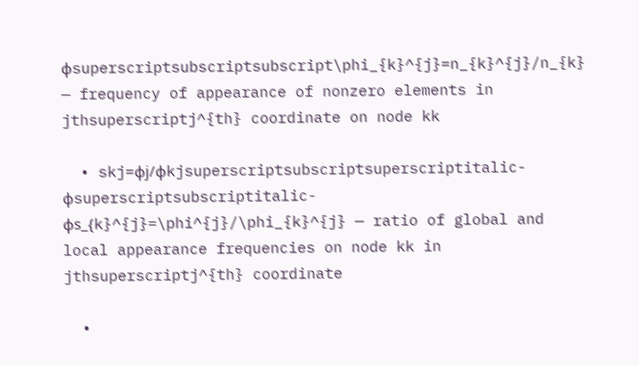ϕsuperscriptsubscriptsubscript\phi_{k}^{j}=n_{k}^{j}/n_{k} — frequency of appearance of nonzero elements in jthsuperscriptj^{th} coordinate on node kk

  • skj=ϕj/ϕkjsuperscriptsubscriptsuperscriptitalic-ϕsuperscriptsubscriptitalic-ϕs_{k}^{j}=\phi^{j}/\phi_{k}^{j} — ratio of global and local appearance frequencies on node kk in jthsuperscriptj^{th} coordinate

  •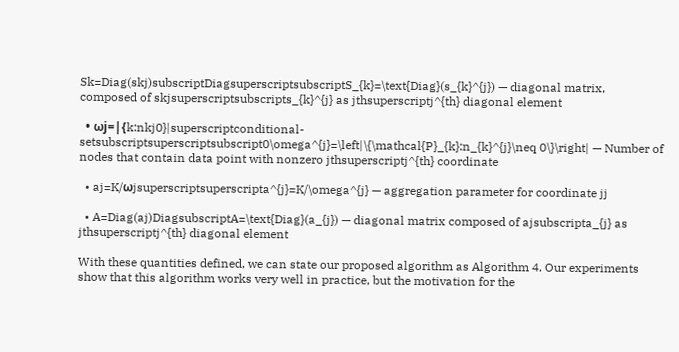Sk=Diag(skj)subscriptDiagsuperscriptsubscriptS_{k}=\text{Diag}(s_{k}^{j}) — diagonal matrix, composed of skjsuperscriptsubscripts_{k}^{j} as jthsuperscriptj^{th} diagonal element

  • ωj=|{k:nkj0}|superscriptconditional-setsubscriptsuperscriptsubscript0\omega^{j}=\left|\{\mathcal{P}_{k}:n_{k}^{j}\neq 0\}\right| — Number of nodes that contain data point with nonzero jthsuperscriptj^{th} coordinate

  • aj=K/ωjsuperscriptsuperscripta^{j}=K/\omega^{j} — aggregation parameter for coordinate jj

  • A=Diag(aj)DiagsubscriptA=\text{Diag}(a_{j}) — diagonal matrix composed of ajsubscripta_{j} as jthsuperscriptj^{th} diagonal element

With these quantities defined, we can state our proposed algorithm as Algorithm 4. Our experiments show that this algorithm works very well in practice, but the motivation for the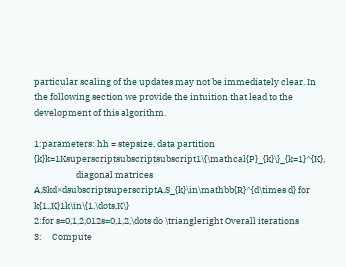particular scaling of the updates may not be immediately clear. In the following section we provide the intuition that lead to the development of this algorithm.

1:parameters: hh = stepsize, data partition {k}k=1Ksuperscriptsubscriptsubscript1\{\mathcal{P}_{k}\}_{k=1}^{K},
                     diagonal matrices A,Skd×dsubscriptsuperscriptA,S_{k}\in\mathbb{R}^{d\times d} for k{1,,K}1k\in\{1,\dots,K\}
2:for s=0,1,2,012s=0,1,2,\dots do \triangleright Overall iterations
3:     Compute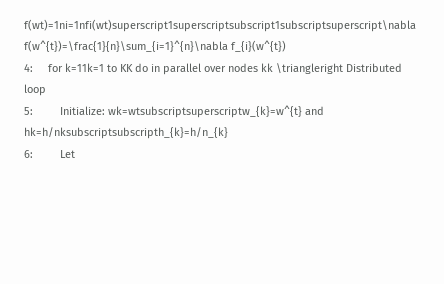f(wt)=1ni=1nfi(wt)superscript1superscriptsubscript1subscriptsuperscript\nabla f(w^{t})=\frac{1}{n}\sum_{i=1}^{n}\nabla f_{i}(w^{t})
4:     for k=11k=1 to KK do in parallel over nodes kk \triangleright Distributed loop
5:         Initialize: wk=wtsubscriptsuperscriptw_{k}=w^{t} and hk=h/nksubscriptsubscripth_{k}=h/n_{k}
6:         Let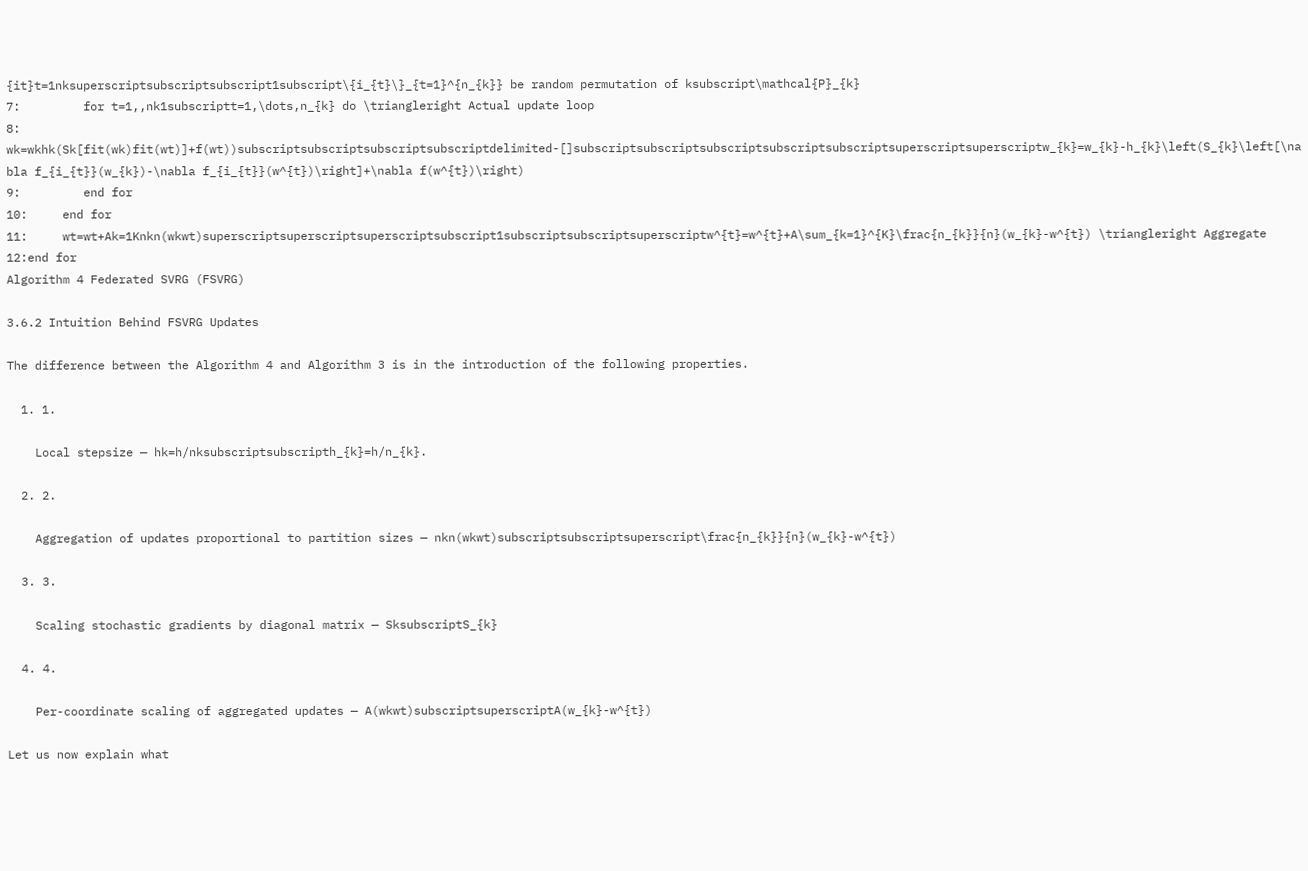{it}t=1nksuperscriptsubscriptsubscript1subscript\{i_{t}\}_{t=1}^{n_{k}} be random permutation of ksubscript\mathcal{P}_{k}
7:         for t=1,,nk1subscriptt=1,\dots,n_{k} do \triangleright Actual update loop
8:              wk=wkhk(Sk[fit(wk)fit(wt)]+f(wt))subscriptsubscriptsubscriptsubscriptdelimited-[]subscriptsubscriptsubscriptsubscriptsubscriptsuperscriptsuperscriptw_{k}=w_{k}-h_{k}\left(S_{k}\left[\nabla f_{i_{t}}(w_{k})-\nabla f_{i_{t}}(w^{t})\right]+\nabla f(w^{t})\right)
9:         end for
10:     end for
11:     wt=wt+Ak=1Knkn(wkwt)superscriptsuperscriptsuperscriptsubscript1subscriptsubscriptsuperscriptw^{t}=w^{t}+A\sum_{k=1}^{K}\frac{n_{k}}{n}(w_{k}-w^{t}) \triangleright Aggregate
12:end for
Algorithm 4 Federated SVRG (FSVRG)

3.6.2 Intuition Behind FSVRG Updates

The difference between the Algorithm 4 and Algorithm 3 is in the introduction of the following properties.

  1. 1.

    Local stepsize — hk=h/nksubscriptsubscripth_{k}=h/n_{k}.

  2. 2.

    Aggregation of updates proportional to partition sizes — nkn(wkwt)subscriptsubscriptsuperscript\frac{n_{k}}{n}(w_{k}-w^{t})

  3. 3.

    Scaling stochastic gradients by diagonal matrix — SksubscriptS_{k}

  4. 4.

    Per-coordinate scaling of aggregated updates — A(wkwt)subscriptsuperscriptA(w_{k}-w^{t})

Let us now explain what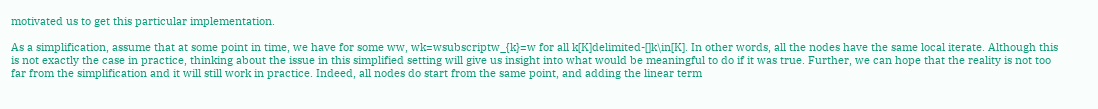motivated us to get this particular implementation.

As a simplification, assume that at some point in time, we have for some ww, wk=wsubscriptw_{k}=w for all k[K]delimited-[]k\in[K]. In other words, all the nodes have the same local iterate. Although this is not exactly the case in practice, thinking about the issue in this simplified setting will give us insight into what would be meaningful to do if it was true. Further, we can hope that the reality is not too far from the simplification and it will still work in practice. Indeed, all nodes do start from the same point, and adding the linear term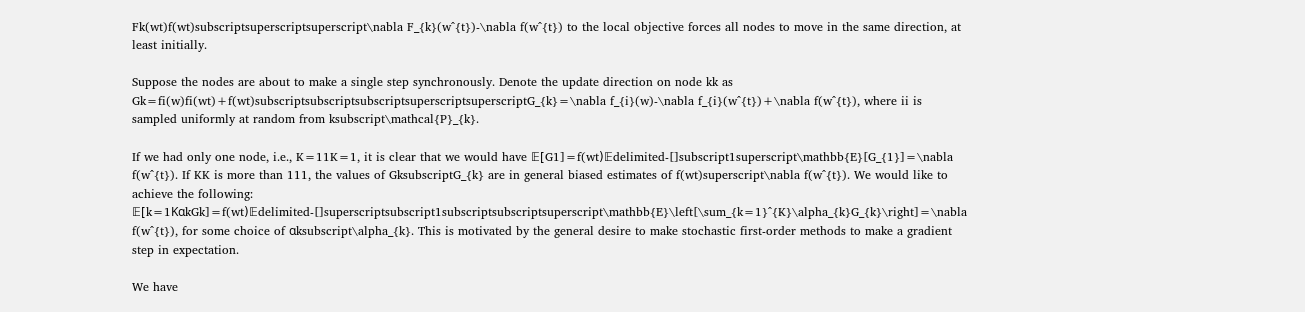Fk(wt)f(wt)subscriptsuperscriptsuperscript\nabla F_{k}(w^{t})-\nabla f(w^{t}) to the local objective forces all nodes to move in the same direction, at least initially.

Suppose the nodes are about to make a single step synchronously. Denote the update direction on node kk as Gk=fi(w)fi(wt)+f(wt)subscriptsubscriptsubscriptsuperscriptsuperscriptG_{k}=\nabla f_{i}(w)-\nabla f_{i}(w^{t})+\nabla f(w^{t}), where ii is sampled uniformly at random from ksubscript\mathcal{P}_{k}.

If we had only one node, i.e., K=11K=1, it is clear that we would have 𝔼[G1]=f(wt)𝔼delimited-[]subscript1superscript\mathbb{E}[G_{1}]=\nabla f(w^{t}). If KK is more than 111, the values of GksubscriptG_{k} are in general biased estimates of f(wt)superscript\nabla f(w^{t}). We would like to achieve the following: 𝔼[k=1KαkGk]=f(wt)𝔼delimited-[]superscriptsubscript1subscriptsubscriptsuperscript\mathbb{E}\left[\sum_{k=1}^{K}\alpha_{k}G_{k}\right]=\nabla f(w^{t}), for some choice of αksubscript\alpha_{k}. This is motivated by the general desire to make stochastic first-order methods to make a gradient step in expectation.

We have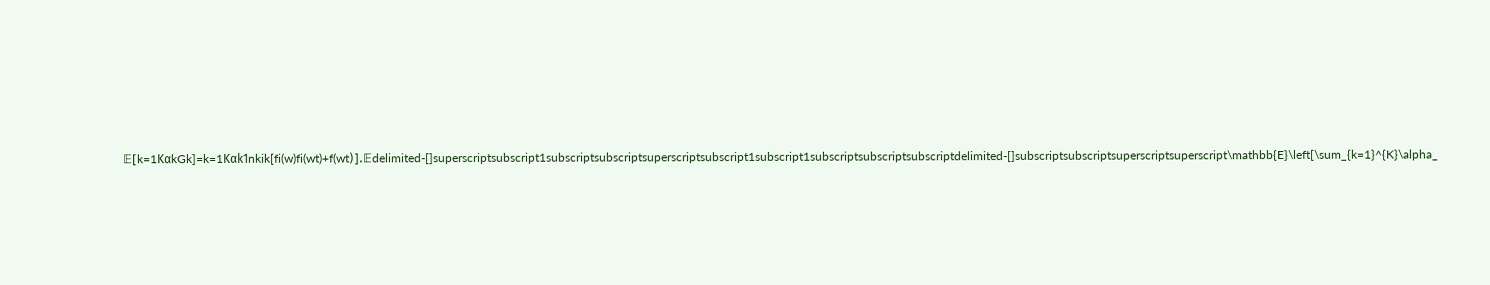𝔼[k=1KαkGk]=k=1Kαk1nkik[fi(w)fi(wt)+f(wt)].𝔼delimited-[]superscriptsubscript1subscriptsubscriptsuperscriptsubscript1subscript1subscriptsubscriptsubscriptdelimited-[]subscriptsubscriptsuperscriptsuperscript\mathbb{E}\left[\sum_{k=1}^{K}\alpha_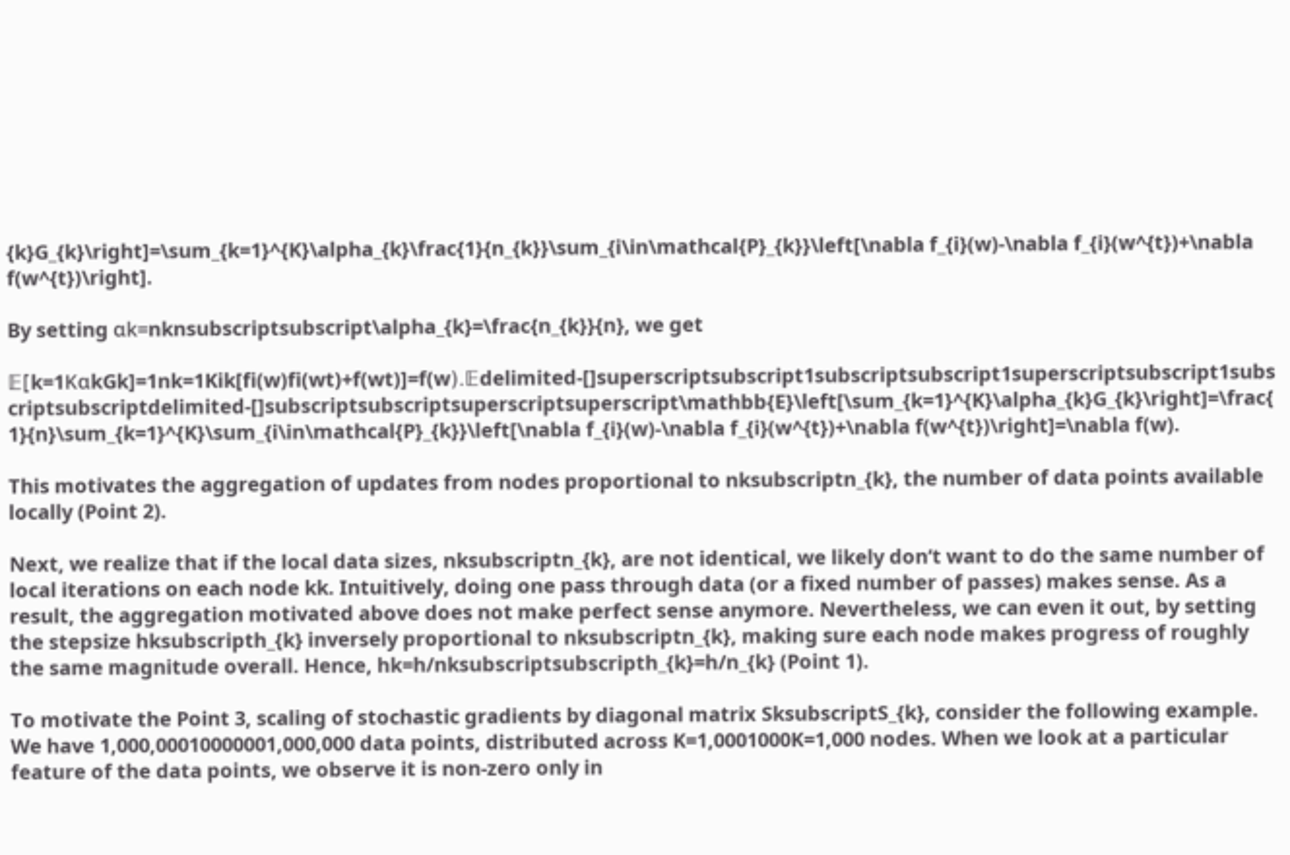{k}G_{k}\right]=\sum_{k=1}^{K}\alpha_{k}\frac{1}{n_{k}}\sum_{i\in\mathcal{P}_{k}}\left[\nabla f_{i}(w)-\nabla f_{i}(w^{t})+\nabla f(w^{t})\right].

By setting αk=nknsubscriptsubscript\alpha_{k}=\frac{n_{k}}{n}, we get

𝔼[k=1KαkGk]=1nk=1Kik[fi(w)fi(wt)+f(wt)]=f(w).𝔼delimited-[]superscriptsubscript1subscriptsubscript1superscriptsubscript1subscriptsubscriptdelimited-[]subscriptsubscriptsuperscriptsuperscript\mathbb{E}\left[\sum_{k=1}^{K}\alpha_{k}G_{k}\right]=\frac{1}{n}\sum_{k=1}^{K}\sum_{i\in\mathcal{P}_{k}}\left[\nabla f_{i}(w)-\nabla f_{i}(w^{t})+\nabla f(w^{t})\right]=\nabla f(w).

This motivates the aggregation of updates from nodes proportional to nksubscriptn_{k}, the number of data points available locally (Point 2).

Next, we realize that if the local data sizes, nksubscriptn_{k}, are not identical, we likely don’t want to do the same number of local iterations on each node kk. Intuitively, doing one pass through data (or a fixed number of passes) makes sense. As a result, the aggregation motivated above does not make perfect sense anymore. Nevertheless, we can even it out, by setting the stepsize hksubscripth_{k} inversely proportional to nksubscriptn_{k}, making sure each node makes progress of roughly the same magnitude overall. Hence, hk=h/nksubscriptsubscripth_{k}=h/n_{k} (Point 1).

To motivate the Point 3, scaling of stochastic gradients by diagonal matrix SksubscriptS_{k}, consider the following example. We have 1,000,00010000001,000,000 data points, distributed across K=1,0001000K=1,000 nodes. When we look at a particular feature of the data points, we observe it is non-zero only in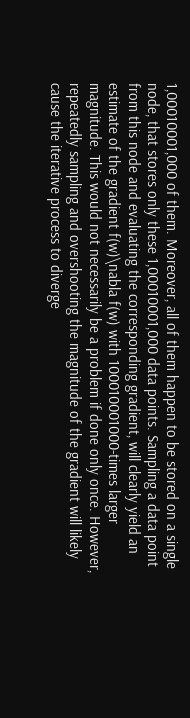1,00010001,000 of them. Moreover, all of them happen to be stored on a single node, that stores only these 1,00010001,000 data points. Sampling a data point from this node and evaluating the corresponding gradient, will clearly yield an estimate of the gradient f(w)\nabla f(w) with 100010001000-times larger magnitude. This would not necessarily be a problem if done only once. However, repeatedly sampling and overshooting the magnitude of the gradient will likely cause the iterative process to diverge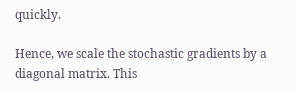quickly.

Hence, we scale the stochastic gradients by a diagonal matrix. This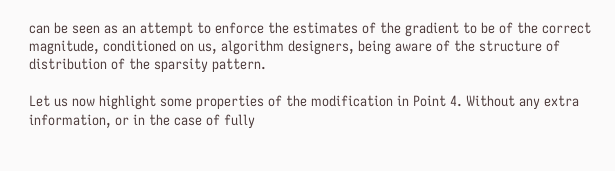can be seen as an attempt to enforce the estimates of the gradient to be of the correct magnitude, conditioned on us, algorithm designers, being aware of the structure of distribution of the sparsity pattern.

Let us now highlight some properties of the modification in Point 4. Without any extra information, or in the case of fully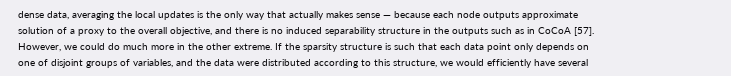dense data, averaging the local updates is the only way that actually makes sense — because each node outputs approximate solution of a proxy to the overall objective, and there is no induced separability structure in the outputs such as in CoCoA [57]. However, we could do much more in the other extreme. If the sparsity structure is such that each data point only depends on one of disjoint groups of variables, and the data were distributed according to this structure, we would efficiently have several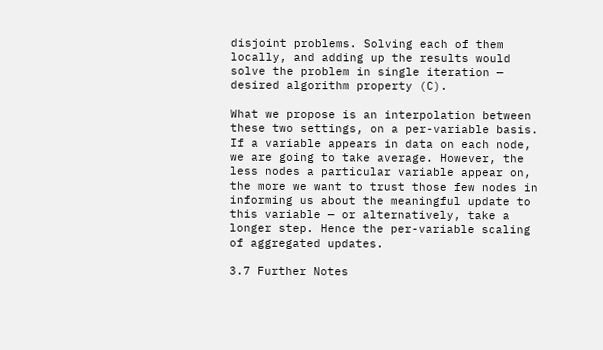disjoint problems. Solving each of them locally, and adding up the results would solve the problem in single iteration — desired algorithm property (C).

What we propose is an interpolation between these two settings, on a per-variable basis. If a variable appears in data on each node, we are going to take average. However, the less nodes a particular variable appear on, the more we want to trust those few nodes in informing us about the meaningful update to this variable — or alternatively, take a longer step. Hence the per-variable scaling of aggregated updates.

3.7 Further Notes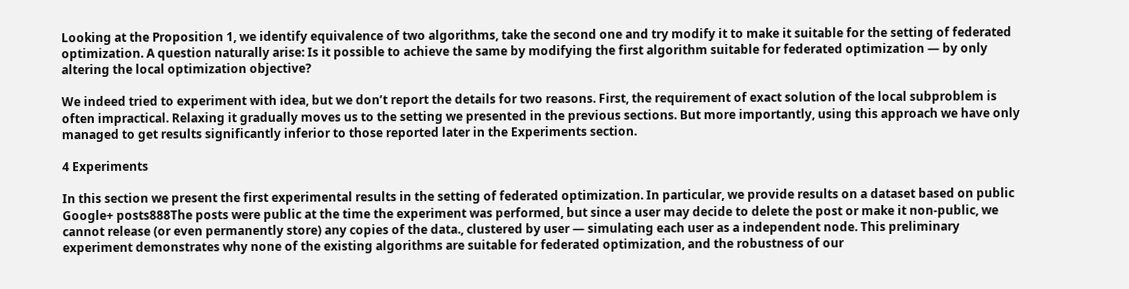Looking at the Proposition 1, we identify equivalence of two algorithms, take the second one and try modify it to make it suitable for the setting of federated optimization. A question naturally arise: Is it possible to achieve the same by modifying the first algorithm suitable for federated optimization — by only altering the local optimization objective?

We indeed tried to experiment with idea, but we don’t report the details for two reasons. First, the requirement of exact solution of the local subproblem is often impractical. Relaxing it gradually moves us to the setting we presented in the previous sections. But more importantly, using this approach we have only managed to get results significantly inferior to those reported later in the Experiments section.

4 Experiments

In this section we present the first experimental results in the setting of federated optimization. In particular, we provide results on a dataset based on public Google+ posts888The posts were public at the time the experiment was performed, but since a user may decide to delete the post or make it non-public, we cannot release (or even permanently store) any copies of the data., clustered by user — simulating each user as a independent node. This preliminary experiment demonstrates why none of the existing algorithms are suitable for federated optimization, and the robustness of our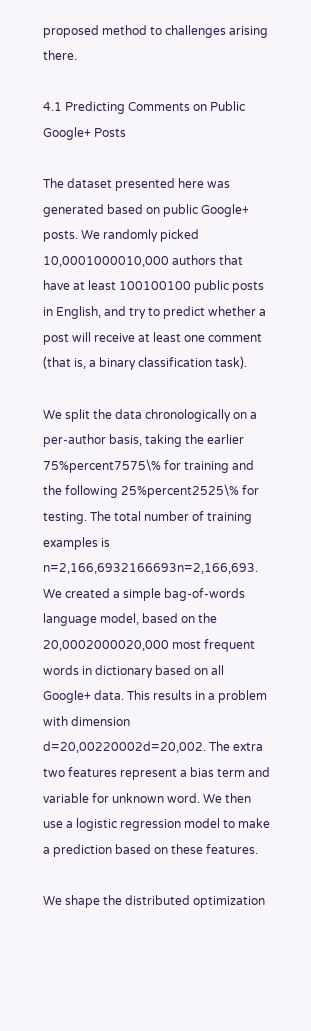proposed method to challenges arising there.

4.1 Predicting Comments on Public Google+ Posts

The dataset presented here was generated based on public Google+ posts. We randomly picked 10,0001000010,000 authors that have at least 100100100 public posts in English, and try to predict whether a post will receive at least one comment (that is, a binary classification task).

We split the data chronologically on a per-author basis, taking the earlier 75%percent7575\% for training and the following 25%percent2525\% for testing. The total number of training examples is n=2,166,6932166693n=2,166,693. We created a simple bag-of-words language model, based on the 20,0002000020,000 most frequent words in dictionary based on all Google+ data. This results in a problem with dimension d=20,00220002d=20,002. The extra two features represent a bias term and variable for unknown word. We then use a logistic regression model to make a prediction based on these features.

We shape the distributed optimization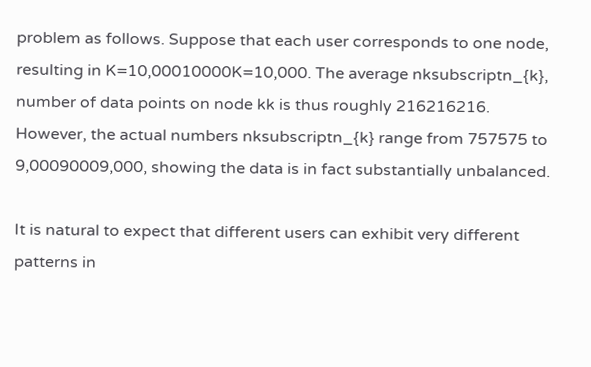problem as follows. Suppose that each user corresponds to one node, resulting in K=10,00010000K=10,000. The average nksubscriptn_{k}, number of data points on node kk is thus roughly 216216216. However, the actual numbers nksubscriptn_{k} range from 757575 to 9,00090009,000, showing the data is in fact substantially unbalanced.

It is natural to expect that different users can exhibit very different patterns in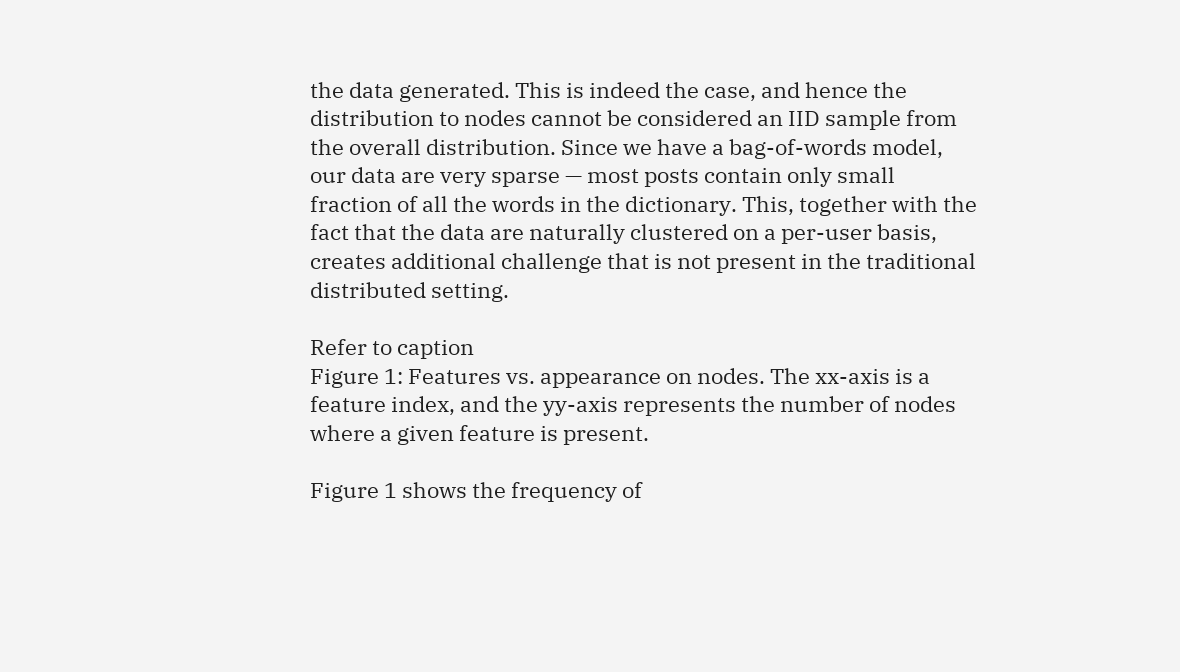the data generated. This is indeed the case, and hence the distribution to nodes cannot be considered an IID sample from the overall distribution. Since we have a bag-of-words model, our data are very sparse — most posts contain only small fraction of all the words in the dictionary. This, together with the fact that the data are naturally clustered on a per-user basis, creates additional challenge that is not present in the traditional distributed setting.

Refer to caption
Figure 1: Features vs. appearance on nodes. The xx-axis is a feature index, and the yy-axis represents the number of nodes where a given feature is present.

Figure 1 shows the frequency of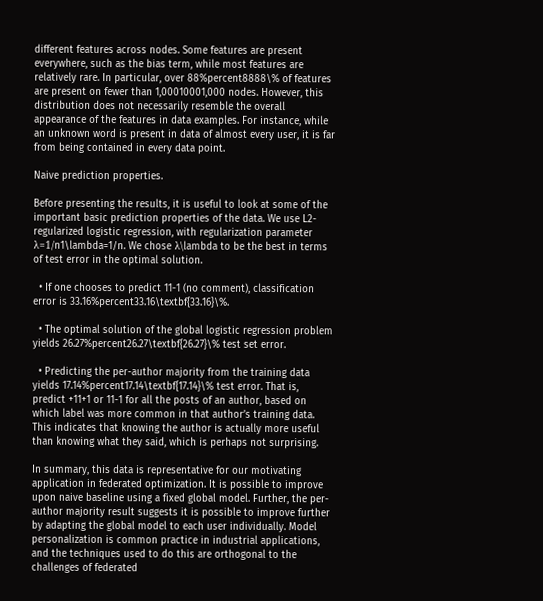different features across nodes. Some features are present everywhere, such as the bias term, while most features are relatively rare. In particular, over 88%percent8888\% of features are present on fewer than 1,00010001,000 nodes. However, this distribution does not necessarily resemble the overall appearance of the features in data examples. For instance, while an unknown word is present in data of almost every user, it is far from being contained in every data point.

Naive prediction properties.

Before presenting the results, it is useful to look at some of the important basic prediction properties of the data. We use L2-regularized logistic regression, with regularization parameter λ=1/n1\lambda=1/n. We chose λ\lambda to be the best in terms of test error in the optimal solution.

  • If one chooses to predict 11-1 (no comment), classification error is 33.16%percent33.16\textbf{33.16}\%.

  • The optimal solution of the global logistic regression problem yields 26.27%percent26.27\textbf{26.27}\% test set error.

  • Predicting the per-author majority from the training data yields 17.14%percent17.14\textbf{17.14}\% test error. That is, predict +11+1 or 11-1 for all the posts of an author, based on which label was more common in that author’s training data. This indicates that knowing the author is actually more useful than knowing what they said, which is perhaps not surprising.

In summary, this data is representative for our motivating application in federated optimization. It is possible to improve upon naive baseline using a fixed global model. Further, the per-author majority result suggests it is possible to improve further by adapting the global model to each user individually. Model personalization is common practice in industrial applications, and the techniques used to do this are orthogonal to the challenges of federated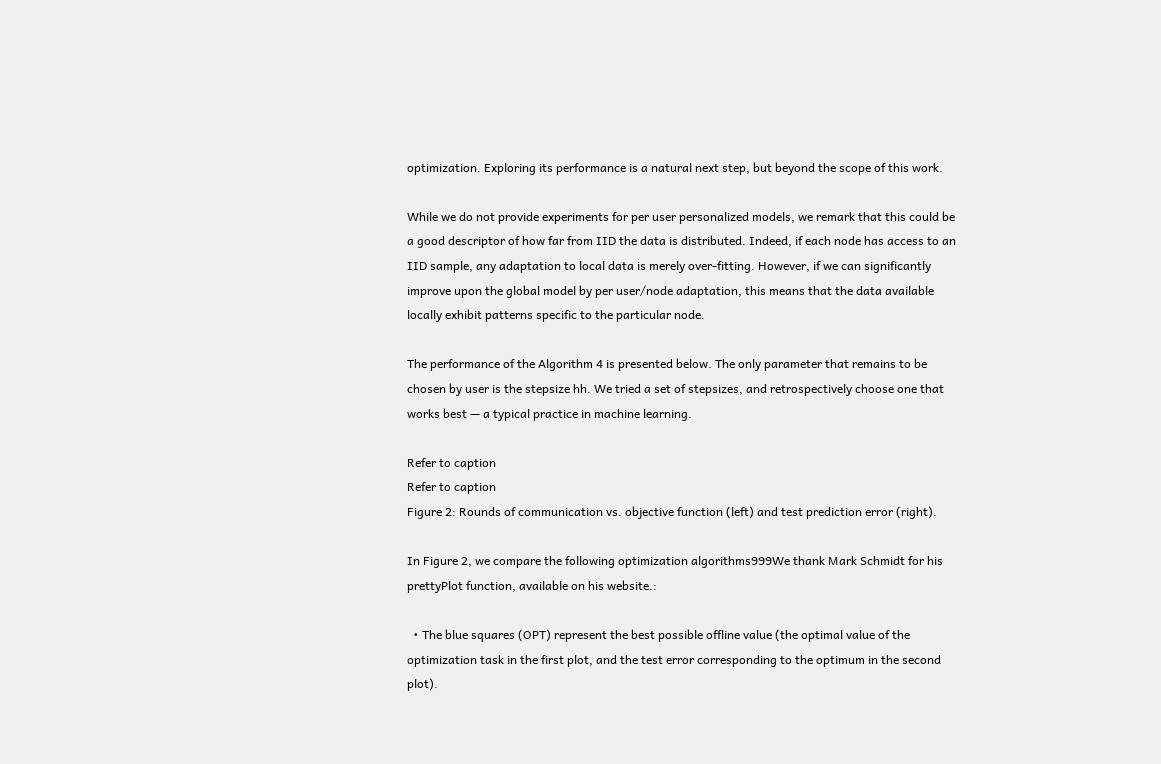optimization. Exploring its performance is a natural next step, but beyond the scope of this work.

While we do not provide experiments for per user personalized models, we remark that this could be a good descriptor of how far from IID the data is distributed. Indeed, if each node has access to an IID sample, any adaptation to local data is merely over-fitting. However, if we can significantly improve upon the global model by per user/node adaptation, this means that the data available locally exhibit patterns specific to the particular node.

The performance of the Algorithm 4 is presented below. The only parameter that remains to be chosen by user is the stepsize hh. We tried a set of stepsizes, and retrospectively choose one that works best — a typical practice in machine learning.

Refer to caption
Refer to caption
Figure 2: Rounds of communication vs. objective function (left) and test prediction error (right).

In Figure 2, we compare the following optimization algorithms999We thank Mark Schmidt for his prettyPlot function, available on his website.:

  • The blue squares (OPT) represent the best possible offline value (the optimal value of the optimization task in the first plot, and the test error corresponding to the optimum in the second plot).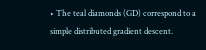• The teal diamonds (GD) correspond to a simple distributed gradient descent.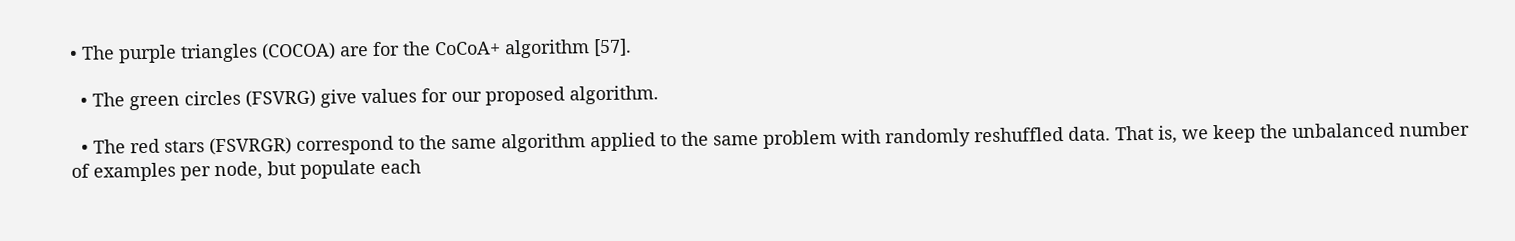• The purple triangles (COCOA) are for the CoCoA+ algorithm [57].

  • The green circles (FSVRG) give values for our proposed algorithm.

  • The red stars (FSVRGR) correspond to the same algorithm applied to the same problem with randomly reshuffled data. That is, we keep the unbalanced number of examples per node, but populate each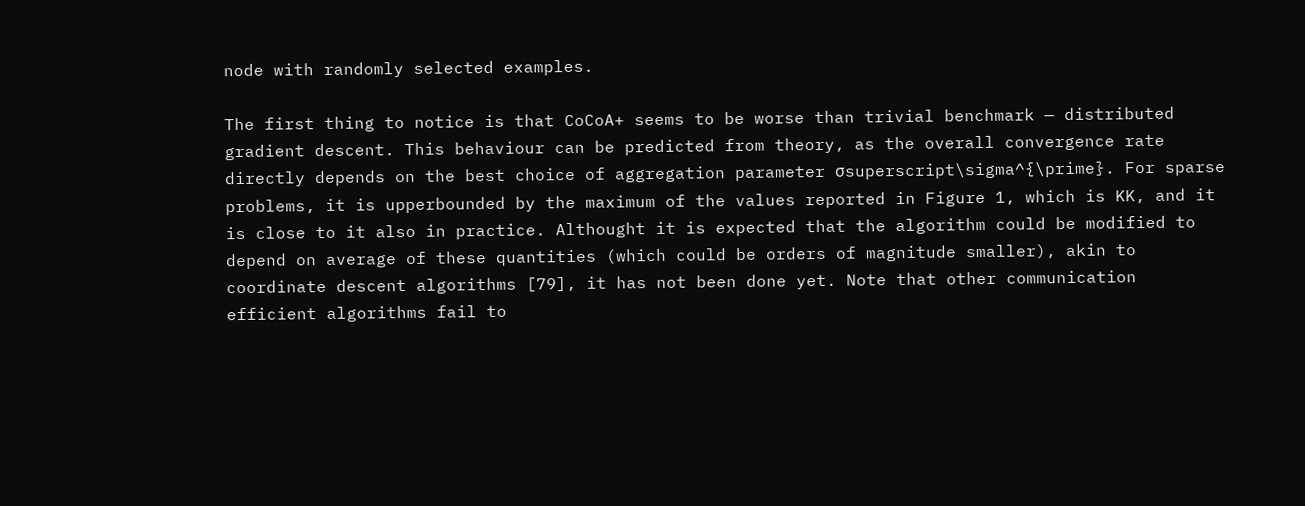node with randomly selected examples.

The first thing to notice is that CoCoA+ seems to be worse than trivial benchmark — distributed gradient descent. This behaviour can be predicted from theory, as the overall convergence rate directly depends on the best choice of aggregation parameter σsuperscript\sigma^{\prime}. For sparse problems, it is upperbounded by the maximum of the values reported in Figure 1, which is KK, and it is close to it also in practice. Althought it is expected that the algorithm could be modified to depend on average of these quantities (which could be orders of magnitude smaller), akin to coordinate descent algorithms [79], it has not been done yet. Note that other communication efficient algorithms fail to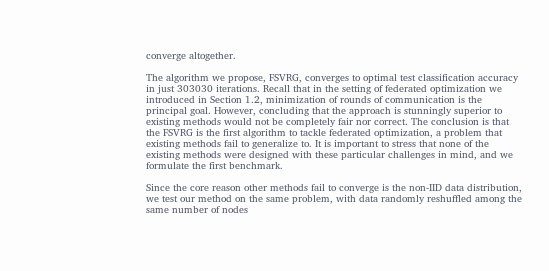converge altogether.

The algorithm we propose, FSVRG, converges to optimal test classification accuracy in just 303030 iterations. Recall that in the setting of federated optimization we introduced in Section 1.2, minimization of rounds of communication is the principal goal. However, concluding that the approach is stunningly superior to existing methods would not be completely fair nor correct. The conclusion is that the FSVRG is the first algorithm to tackle federated optimization, a problem that existing methods fail to generalize to. It is important to stress that none of the existing methods were designed with these particular challenges in mind, and we formulate the first benchmark.

Since the core reason other methods fail to converge is the non-IID data distribution, we test our method on the same problem, with data randomly reshuffled among the same number of nodes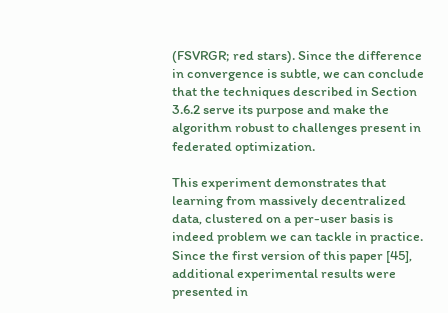(FSVRGR; red stars). Since the difference in convergence is subtle, we can conclude that the techniques described in Section 3.6.2 serve its purpose and make the algorithm robust to challenges present in federated optimization.

This experiment demonstrates that learning from massively decentralized data, clustered on a per-user basis is indeed problem we can tackle in practice. Since the first version of this paper [45], additional experimental results were presented in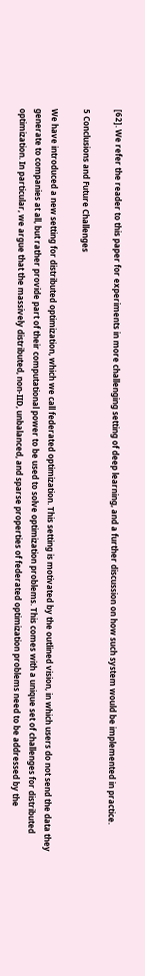[62]. We refer the reader to this paper for experiments in more challenging setting of deep learning, and a further discussion on how such system would be implemented in practice.

5 Conclusions and Future Challenges

We have introduced a new setting for distributed optimization, which we call federated optimization. This setting is motivated by the outlined vision, in which users do not send the data they generate to companies at all, but rather provide part of their computational power to be used to solve optimization problems. This comes with a unique set of challenges for distributed optimization. In particular, we argue that the massively distributed, non-IID, unbalanced, and sparse properties of federated optimization problems need to be addressed by the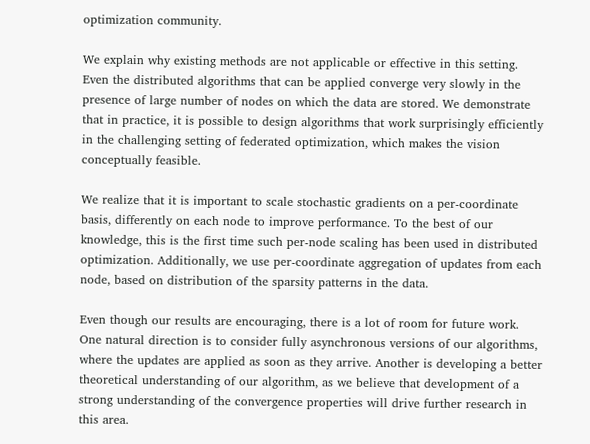optimization community.

We explain why existing methods are not applicable or effective in this setting. Even the distributed algorithms that can be applied converge very slowly in the presence of large number of nodes on which the data are stored. We demonstrate that in practice, it is possible to design algorithms that work surprisingly efficiently in the challenging setting of federated optimization, which makes the vision conceptually feasible.

We realize that it is important to scale stochastic gradients on a per-coordinate basis, differently on each node to improve performance. To the best of our knowledge, this is the first time such per-node scaling has been used in distributed optimization. Additionally, we use per-coordinate aggregation of updates from each node, based on distribution of the sparsity patterns in the data.

Even though our results are encouraging, there is a lot of room for future work. One natural direction is to consider fully asynchronous versions of our algorithms, where the updates are applied as soon as they arrive. Another is developing a better theoretical understanding of our algorithm, as we believe that development of a strong understanding of the convergence properties will drive further research in this area.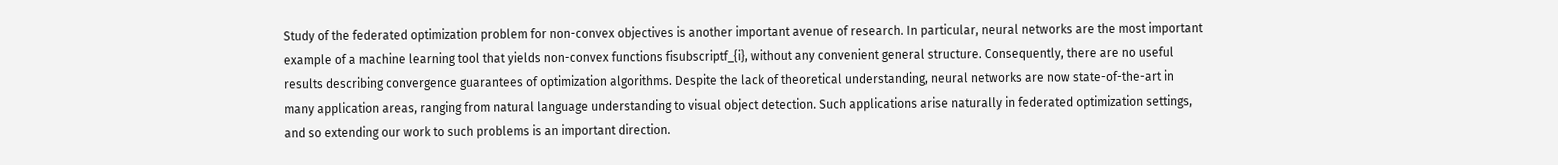Study of the federated optimization problem for non-convex objectives is another important avenue of research. In particular, neural networks are the most important example of a machine learning tool that yields non-convex functions fisubscriptf_{i}, without any convenient general structure. Consequently, there are no useful results describing convergence guarantees of optimization algorithms. Despite the lack of theoretical understanding, neural networks are now state-of-the-art in many application areas, ranging from natural language understanding to visual object detection. Such applications arise naturally in federated optimization settings, and so extending our work to such problems is an important direction.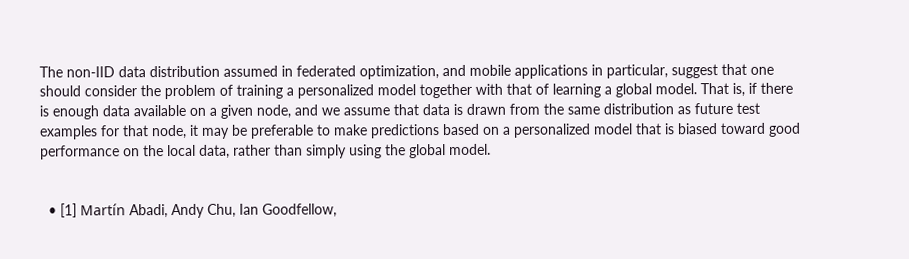The non-IID data distribution assumed in federated optimization, and mobile applications in particular, suggest that one should consider the problem of training a personalized model together with that of learning a global model. That is, if there is enough data available on a given node, and we assume that data is drawn from the same distribution as future test examples for that node, it may be preferable to make predictions based on a personalized model that is biased toward good performance on the local data, rather than simply using the global model.


  • [1] Martín Abadi, Andy Chu, Ian Goodfellow,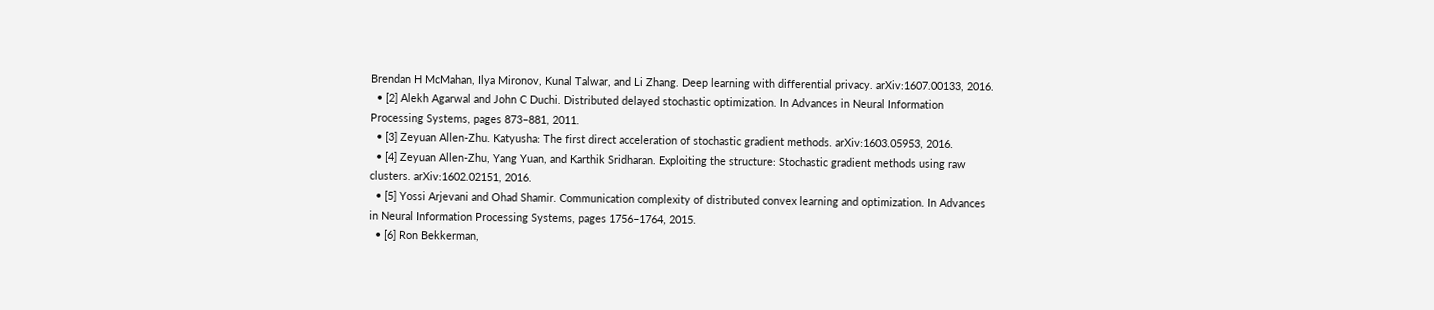Brendan H McMahan, Ilya Mironov, Kunal Talwar, and Li Zhang. Deep learning with differential privacy. arXiv:1607.00133, 2016.
  • [2] Alekh Agarwal and John C Duchi. Distributed delayed stochastic optimization. In Advances in Neural Information Processing Systems, pages 873–881, 2011.
  • [3] Zeyuan Allen-Zhu. Katyusha: The first direct acceleration of stochastic gradient methods. arXiv:1603.05953, 2016.
  • [4] Zeyuan Allen-Zhu, Yang Yuan, and Karthik Sridharan. Exploiting the structure: Stochastic gradient methods using raw clusters. arXiv:1602.02151, 2016.
  • [5] Yossi Arjevani and Ohad Shamir. Communication complexity of distributed convex learning and optimization. In Advances in Neural Information Processing Systems, pages 1756–1764, 2015.
  • [6] Ron Bekkerman,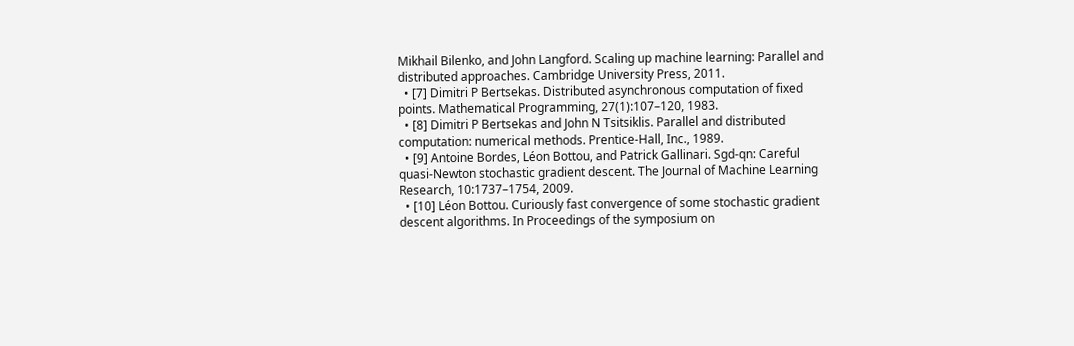Mikhail Bilenko, and John Langford. Scaling up machine learning: Parallel and distributed approaches. Cambridge University Press, 2011.
  • [7] Dimitri P Bertsekas. Distributed asynchronous computation of fixed points. Mathematical Programming, 27(1):107–120, 1983.
  • [8] Dimitri P Bertsekas and John N Tsitsiklis. Parallel and distributed computation: numerical methods. Prentice-Hall, Inc., 1989.
  • [9] Antoine Bordes, Léon Bottou, and Patrick Gallinari. Sgd-qn: Careful quasi-Newton stochastic gradient descent. The Journal of Machine Learning Research, 10:1737–1754, 2009.
  • [10] Léon Bottou. Curiously fast convergence of some stochastic gradient descent algorithms. In Proceedings of the symposium on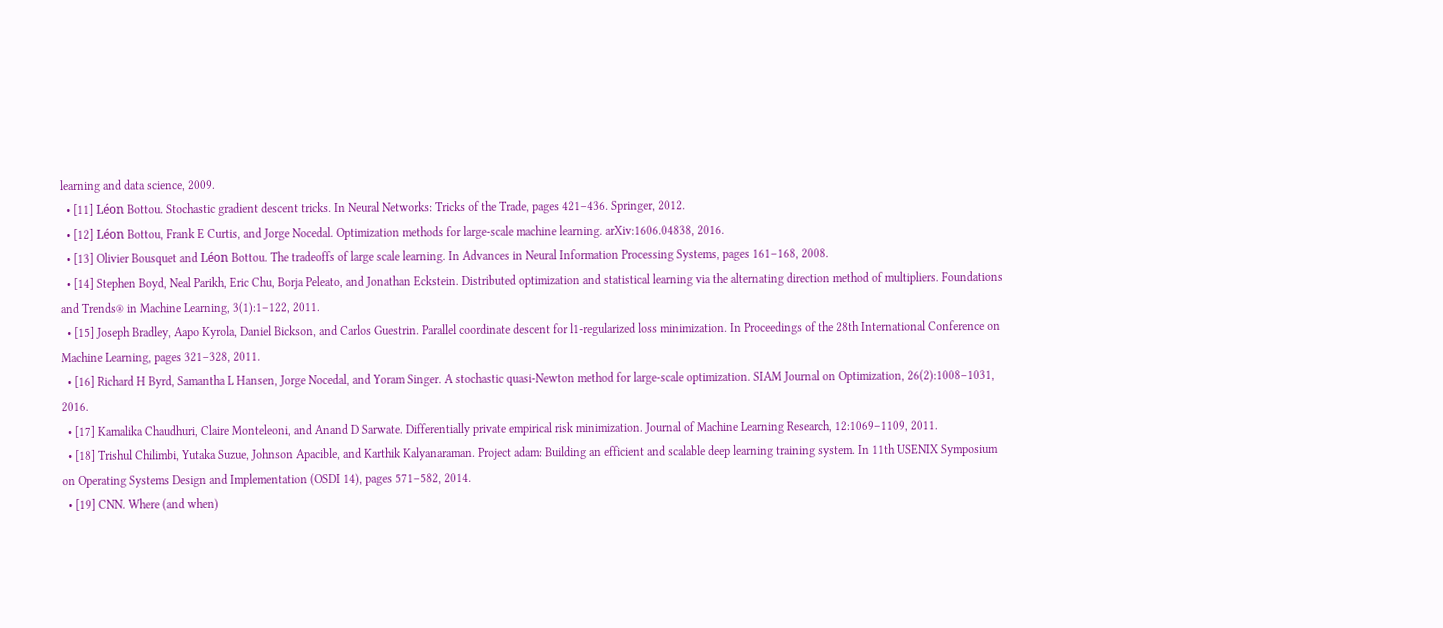learning and data science, 2009.
  • [11] Léon Bottou. Stochastic gradient descent tricks. In Neural Networks: Tricks of the Trade, pages 421–436. Springer, 2012.
  • [12] Léon Bottou, Frank E Curtis, and Jorge Nocedal. Optimization methods for large-scale machine learning. arXiv:1606.04838, 2016.
  • [13] Olivier Bousquet and Léon Bottou. The tradeoffs of large scale learning. In Advances in Neural Information Processing Systems, pages 161–168, 2008.
  • [14] Stephen Boyd, Neal Parikh, Eric Chu, Borja Peleato, and Jonathan Eckstein. Distributed optimization and statistical learning via the alternating direction method of multipliers. Foundations and Trends® in Machine Learning, 3(1):1–122, 2011.
  • [15] Joseph Bradley, Aapo Kyrola, Daniel Bickson, and Carlos Guestrin. Parallel coordinate descent for l1-regularized loss minimization. In Proceedings of the 28th International Conference on Machine Learning, pages 321–328, 2011.
  • [16] Richard H Byrd, Samantha L Hansen, Jorge Nocedal, and Yoram Singer. A stochastic quasi-Newton method for large-scale optimization. SIAM Journal on Optimization, 26(2):1008–1031, 2016.
  • [17] Kamalika Chaudhuri, Claire Monteleoni, and Anand D Sarwate. Differentially private empirical risk minimization. Journal of Machine Learning Research, 12:1069–1109, 2011.
  • [18] Trishul Chilimbi, Yutaka Suzue, Johnson Apacible, and Karthik Kalyanaraman. Project adam: Building an efficient and scalable deep learning training system. In 11th USENIX Symposium on Operating Systems Design and Implementation (OSDI 14), pages 571–582, 2014.
  • [19] CNN. Where (and when)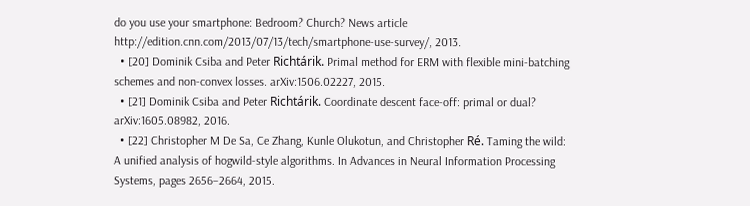do you use your smartphone: Bedroom? Church? News article http://edition.cnn.com/2013/07/13/tech/smartphone-use-survey/, 2013.
  • [20] Dominik Csiba and Peter Richtárik. Primal method for ERM with flexible mini-batching schemes and non-convex losses. arXiv:1506.02227, 2015.
  • [21] Dominik Csiba and Peter Richtárik. Coordinate descent face-off: primal or dual? arXiv:1605.08982, 2016.
  • [22] Christopher M De Sa, Ce Zhang, Kunle Olukotun, and Christopher Ré. Taming the wild: A unified analysis of hogwild-style algorithms. In Advances in Neural Information Processing Systems, pages 2656–2664, 2015.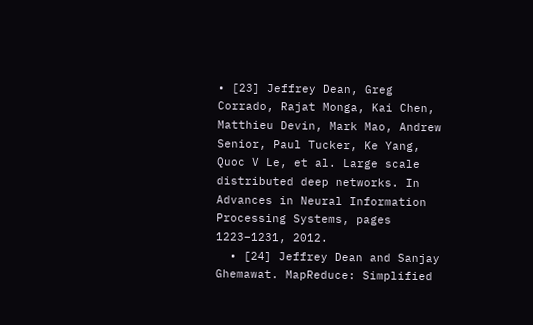• [23] Jeffrey Dean, Greg Corrado, Rajat Monga, Kai Chen, Matthieu Devin, Mark Mao, Andrew Senior, Paul Tucker, Ke Yang, Quoc V Le, et al. Large scale distributed deep networks. In Advances in Neural Information Processing Systems, pages 1223–1231, 2012.
  • [24] Jeffrey Dean and Sanjay Ghemawat. MapReduce: Simplified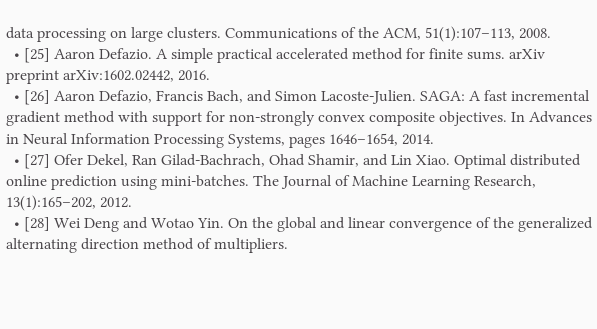data processing on large clusters. Communications of the ACM, 51(1):107–113, 2008.
  • [25] Aaron Defazio. A simple practical accelerated method for finite sums. arXiv preprint arXiv:1602.02442, 2016.
  • [26] Aaron Defazio, Francis Bach, and Simon Lacoste-Julien. SAGA: A fast incremental gradient method with support for non-strongly convex composite objectives. In Advances in Neural Information Processing Systems, pages 1646–1654, 2014.
  • [27] Ofer Dekel, Ran Gilad-Bachrach, Ohad Shamir, and Lin Xiao. Optimal distributed online prediction using mini-batches. The Journal of Machine Learning Research, 13(1):165–202, 2012.
  • [28] Wei Deng and Wotao Yin. On the global and linear convergence of the generalized alternating direction method of multipliers.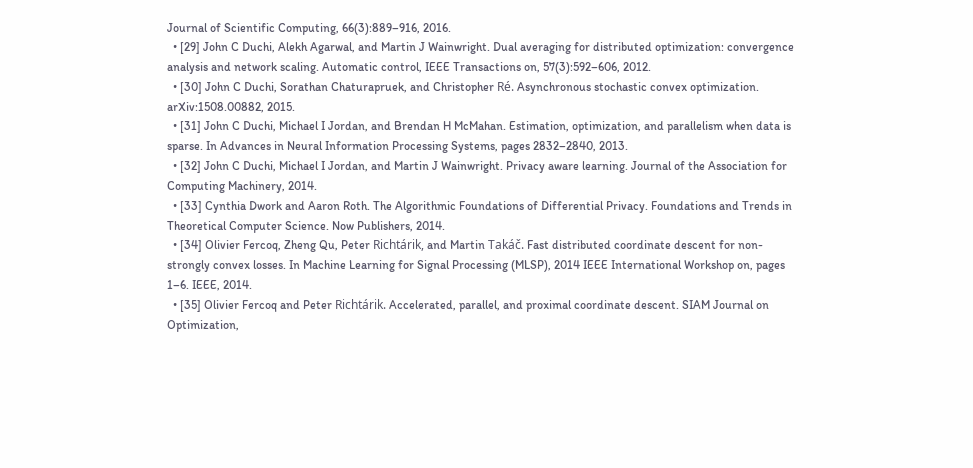Journal of Scientific Computing, 66(3):889–916, 2016.
  • [29] John C Duchi, Alekh Agarwal, and Martin J Wainwright. Dual averaging for distributed optimization: convergence analysis and network scaling. Automatic control, IEEE Transactions on, 57(3):592–606, 2012.
  • [30] John C Duchi, Sorathan Chaturapruek, and Christopher Ré. Asynchronous stochastic convex optimization. arXiv:1508.00882, 2015.
  • [31] John C Duchi, Michael I Jordan, and Brendan H McMahan. Estimation, optimization, and parallelism when data is sparse. In Advances in Neural Information Processing Systems, pages 2832–2840, 2013.
  • [32] John C Duchi, Michael I Jordan, and Martin J Wainwright. Privacy aware learning. Journal of the Association for Computing Machinery, 2014.
  • [33] Cynthia Dwork and Aaron Roth. The Algorithmic Foundations of Differential Privacy. Foundations and Trends in Theoretical Computer Science. Now Publishers, 2014.
  • [34] Olivier Fercoq, Zheng Qu, Peter Richtárik, and Martin Takáč. Fast distributed coordinate descent for non-strongly convex losses. In Machine Learning for Signal Processing (MLSP), 2014 IEEE International Workshop on, pages 1–6. IEEE, 2014.
  • [35] Olivier Fercoq and Peter Richtárik. Accelerated, parallel, and proximal coordinate descent. SIAM Journal on Optimization,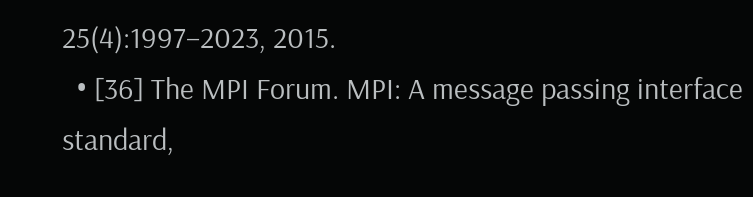25(4):1997–2023, 2015.
  • [36] The MPI Forum. MPI: A message passing interface standard,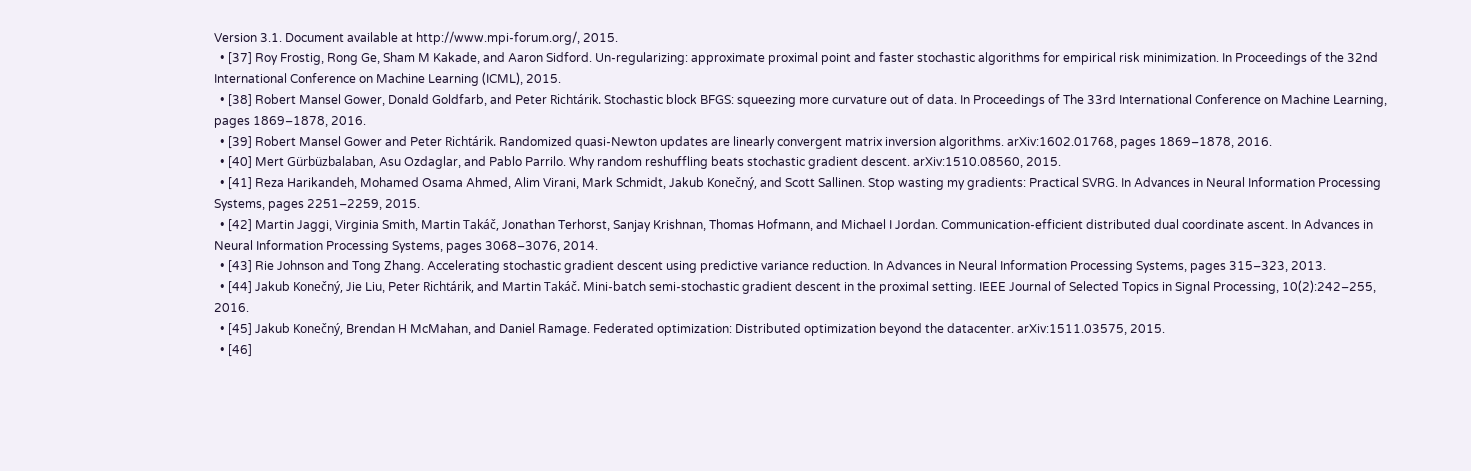Version 3.1. Document available at http://www.mpi-forum.org/, 2015.
  • [37] Roy Frostig, Rong Ge, Sham M Kakade, and Aaron Sidford. Un-regularizing: approximate proximal point and faster stochastic algorithms for empirical risk minimization. In Proceedings of the 32nd International Conference on Machine Learning (ICML), 2015.
  • [38] Robert Mansel Gower, Donald Goldfarb, and Peter Richtárik. Stochastic block BFGS: squeezing more curvature out of data. In Proceedings of The 33rd International Conference on Machine Learning, pages 1869–1878, 2016.
  • [39] Robert Mansel Gower and Peter Richtárik. Randomized quasi-Newton updates are linearly convergent matrix inversion algorithms. arXiv:1602.01768, pages 1869–1878, 2016.
  • [40] Mert Gürbüzbalaban, Asu Ozdaglar, and Pablo Parrilo. Why random reshuffling beats stochastic gradient descent. arXiv:1510.08560, 2015.
  • [41] Reza Harikandeh, Mohamed Osama Ahmed, Alim Virani, Mark Schmidt, Jakub Konečný, and Scott Sallinen. Stop wasting my gradients: Practical SVRG. In Advances in Neural Information Processing Systems, pages 2251–2259, 2015.
  • [42] Martin Jaggi, Virginia Smith, Martin Takáč, Jonathan Terhorst, Sanjay Krishnan, Thomas Hofmann, and Michael I Jordan. Communication-efficient distributed dual coordinate ascent. In Advances in Neural Information Processing Systems, pages 3068–3076, 2014.
  • [43] Rie Johnson and Tong Zhang. Accelerating stochastic gradient descent using predictive variance reduction. In Advances in Neural Information Processing Systems, pages 315–323, 2013.
  • [44] Jakub Konečný, Jie Liu, Peter Richtárik, and Martin Takáč. Mini-batch semi-stochastic gradient descent in the proximal setting. IEEE Journal of Selected Topics in Signal Processing, 10(2):242–255, 2016.
  • [45] Jakub Konečný, Brendan H McMahan, and Daniel Ramage. Federated optimization: Distributed optimization beyond the datacenter. arXiv:1511.03575, 2015.
  • [46]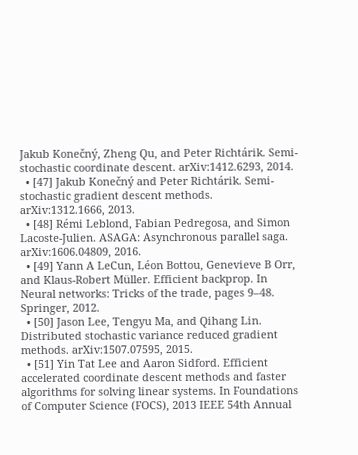Jakub Konečný, Zheng Qu, and Peter Richtárik. Semi-stochastic coordinate descent. arXiv:1412.6293, 2014.
  • [47] Jakub Konečný and Peter Richtárik. Semi-stochastic gradient descent methods. arXiv:1312.1666, 2013.
  • [48] Rémi Leblond, Fabian Pedregosa, and Simon Lacoste-Julien. ASAGA: Asynchronous parallel saga. arXiv:1606.04809, 2016.
  • [49] Yann A LeCun, Léon Bottou, Genevieve B Orr, and Klaus-Robert Müller. Efficient backprop. In Neural networks: Tricks of the trade, pages 9–48. Springer, 2012.
  • [50] Jason Lee, Tengyu Ma, and Qihang Lin. Distributed stochastic variance reduced gradient methods. arXiv:1507.07595, 2015.
  • [51] Yin Tat Lee and Aaron Sidford. Efficient accelerated coordinate descent methods and faster algorithms for solving linear systems. In Foundations of Computer Science (FOCS), 2013 IEEE 54th Annual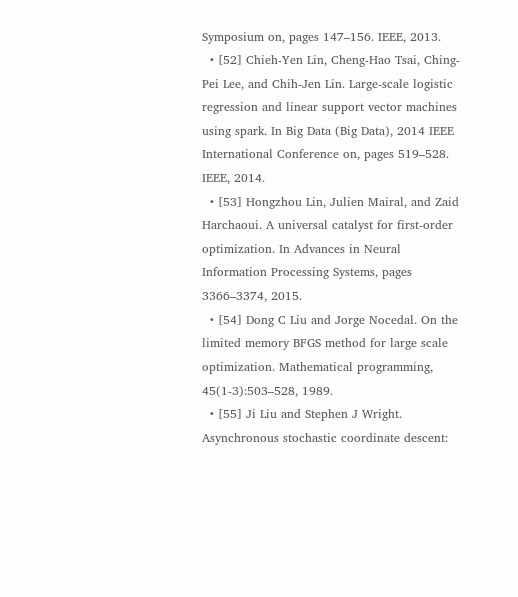Symposium on, pages 147–156. IEEE, 2013.
  • [52] Chieh-Yen Lin, Cheng-Hao Tsai, Ching-Pei Lee, and Chih-Jen Lin. Large-scale logistic regression and linear support vector machines using spark. In Big Data (Big Data), 2014 IEEE International Conference on, pages 519–528. IEEE, 2014.
  • [53] Hongzhou Lin, Julien Mairal, and Zaid Harchaoui. A universal catalyst for first-order optimization. In Advances in Neural Information Processing Systems, pages 3366–3374, 2015.
  • [54] Dong C Liu and Jorge Nocedal. On the limited memory BFGS method for large scale optimization. Mathematical programming, 45(1-3):503–528, 1989.
  • [55] Ji Liu and Stephen J Wright. Asynchronous stochastic coordinate descent: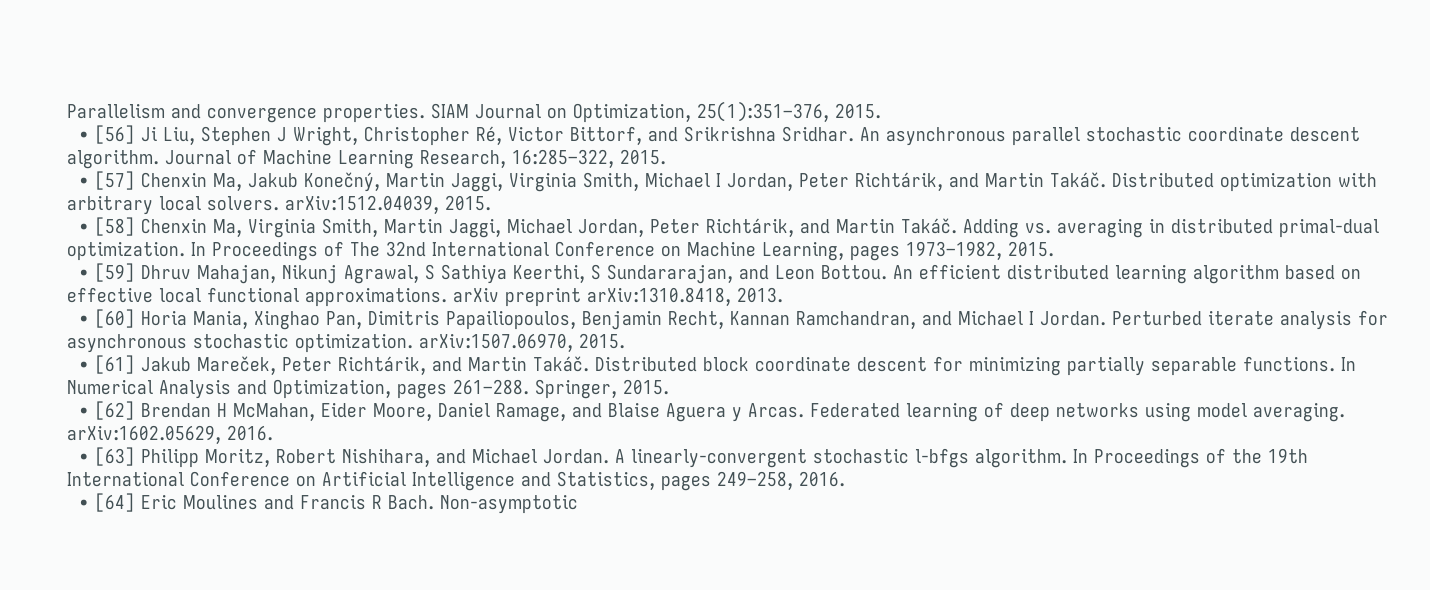Parallelism and convergence properties. SIAM Journal on Optimization, 25(1):351–376, 2015.
  • [56] Ji Liu, Stephen J Wright, Christopher Ré, Victor Bittorf, and Srikrishna Sridhar. An asynchronous parallel stochastic coordinate descent algorithm. Journal of Machine Learning Research, 16:285–322, 2015.
  • [57] Chenxin Ma, Jakub Konečný, Martin Jaggi, Virginia Smith, Michael I Jordan, Peter Richtárik, and Martin Takáč. Distributed optimization with arbitrary local solvers. arXiv:1512.04039, 2015.
  • [58] Chenxin Ma, Virginia Smith, Martin Jaggi, Michael Jordan, Peter Richtárik, and Martin Takáč. Adding vs. averaging in distributed primal-dual optimization. In Proceedings of The 32nd International Conference on Machine Learning, pages 1973–1982, 2015.
  • [59] Dhruv Mahajan, Nikunj Agrawal, S Sathiya Keerthi, S Sundararajan, and Leon Bottou. An efficient distributed learning algorithm based on effective local functional approximations. arXiv preprint arXiv:1310.8418, 2013.
  • [60] Horia Mania, Xinghao Pan, Dimitris Papailiopoulos, Benjamin Recht, Kannan Ramchandran, and Michael I Jordan. Perturbed iterate analysis for asynchronous stochastic optimization. arXiv:1507.06970, 2015.
  • [61] Jakub Mareček, Peter Richtárik, and Martin Takáč. Distributed block coordinate descent for minimizing partially separable functions. In Numerical Analysis and Optimization, pages 261–288. Springer, 2015.
  • [62] Brendan H McMahan, Eider Moore, Daniel Ramage, and Blaise Aguera y Arcas. Federated learning of deep networks using model averaging. arXiv:1602.05629, 2016.
  • [63] Philipp Moritz, Robert Nishihara, and Michael Jordan. A linearly-convergent stochastic l-bfgs algorithm. In Proceedings of the 19th International Conference on Artificial Intelligence and Statistics, pages 249–258, 2016.
  • [64] Eric Moulines and Francis R Bach. Non-asymptotic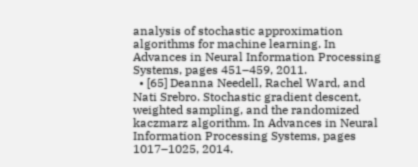analysis of stochastic approximation algorithms for machine learning. In Advances in Neural Information Processing Systems, pages 451–459, 2011.
  • [65] Deanna Needell, Rachel Ward, and Nati Srebro. Stochastic gradient descent, weighted sampling, and the randomized kaczmarz algorithm. In Advances in Neural Information Processing Systems, pages 1017–1025, 2014.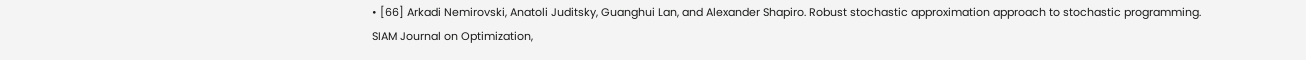• [66] Arkadi Nemirovski, Anatoli Juditsky, Guanghui Lan, and Alexander Shapiro. Robust stochastic approximation approach to stochastic programming. SIAM Journal on Optimization,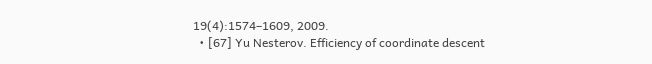19(4):1574–1609, 2009.
  • [67] Yu Nesterov. Efficiency of coordinate descent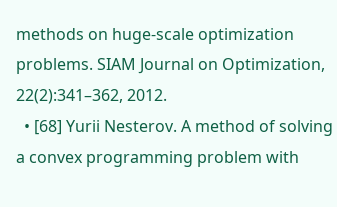methods on huge-scale optimization problems. SIAM Journal on Optimization, 22(2):341–362, 2012.
  • [68] Yurii Nesterov. A method of solving a convex programming problem with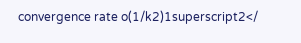convergence rate o(1/k2)1superscript2</